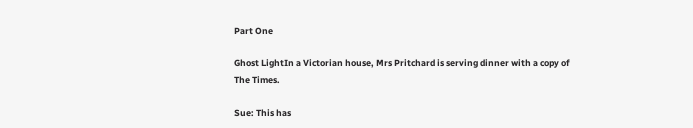Part One

Ghost LightIn a Victorian house, Mrs Pritchard is serving dinner with a copy of The Times.

Sue: This has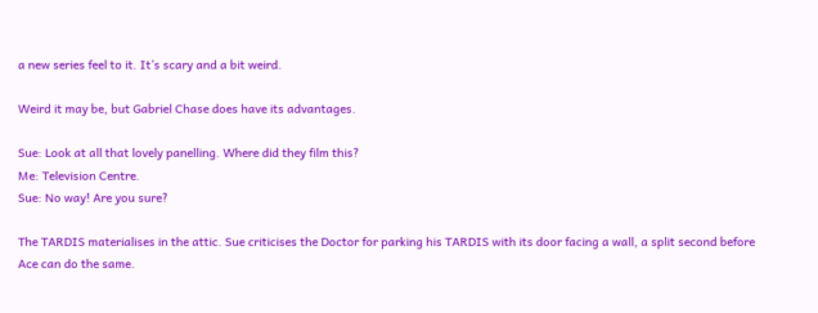a new series feel to it. It’s scary and a bit weird.

Weird it may be, but Gabriel Chase does have its advantages.

Sue: Look at all that lovely panelling. Where did they film this?
Me: Television Centre.
Sue: No way! Are you sure?

The TARDIS materialises in the attic. Sue criticises the Doctor for parking his TARDIS with its door facing a wall, a split second before Ace can do the same.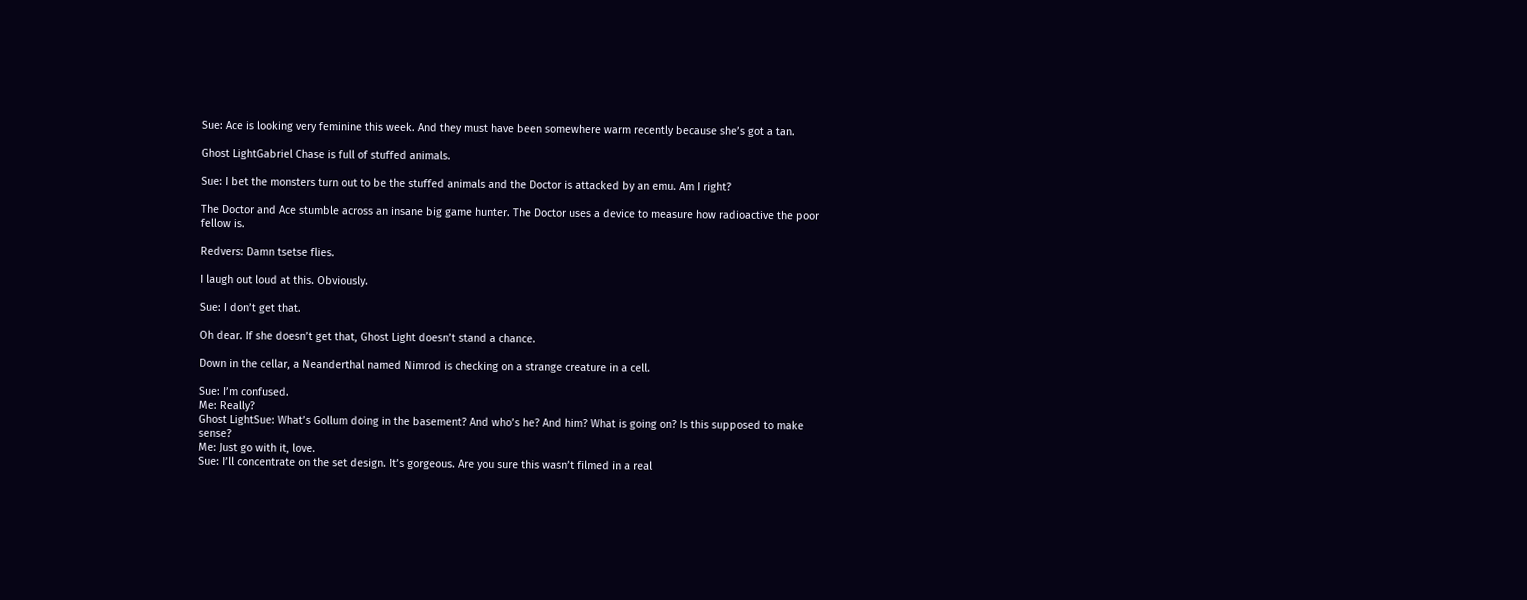Sue: Ace is looking very feminine this week. And they must have been somewhere warm recently because she’s got a tan.

Ghost LightGabriel Chase is full of stuffed animals.

Sue: I bet the monsters turn out to be the stuffed animals and the Doctor is attacked by an emu. Am I right?

The Doctor and Ace stumble across an insane big game hunter. The Doctor uses a device to measure how radioactive the poor fellow is.

Redvers: Damn tsetse flies.

I laugh out loud at this. Obviously.

Sue: I don’t get that.

Oh dear. If she doesn’t get that, Ghost Light doesn’t stand a chance.

Down in the cellar, a Neanderthal named Nimrod is checking on a strange creature in a cell.

Sue: I’m confused.
Me: Really?
Ghost LightSue: What’s Gollum doing in the basement? And who’s he? And him? What is going on? Is this supposed to make sense?
Me: Just go with it, love.
Sue: I’ll concentrate on the set design. It’s gorgeous. Are you sure this wasn’t filmed in a real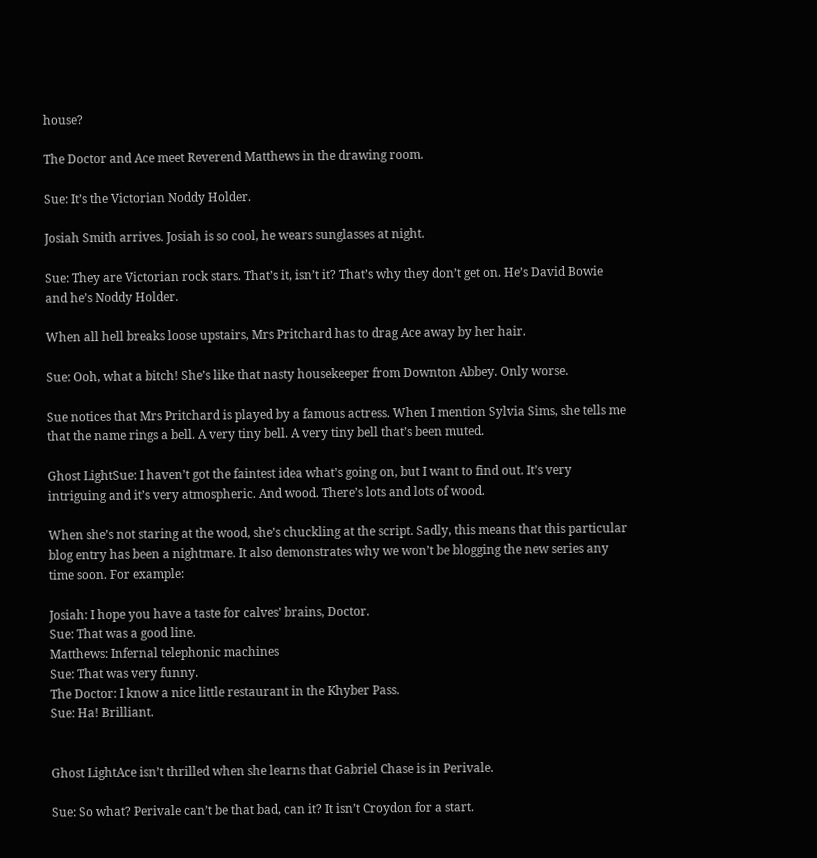house?

The Doctor and Ace meet Reverend Matthews in the drawing room.

Sue: It’s the Victorian Noddy Holder.

Josiah Smith arrives. Josiah is so cool, he wears sunglasses at night.

Sue: They are Victorian rock stars. That’s it, isn’t it? That’s why they don’t get on. He’s David Bowie and he’s Noddy Holder.

When all hell breaks loose upstairs, Mrs Pritchard has to drag Ace away by her hair.

Sue: Ooh, what a bitch! She’s like that nasty housekeeper from Downton Abbey. Only worse.

Sue notices that Mrs Pritchard is played by a famous actress. When I mention Sylvia Sims, she tells me that the name rings a bell. A very tiny bell. A very tiny bell that’s been muted.

Ghost LightSue: I haven’t got the faintest idea what’s going on, but I want to find out. It’s very intriguing and it’s very atmospheric. And wood. There’s lots and lots of wood.

When she’s not staring at the wood, she’s chuckling at the script. Sadly, this means that this particular blog entry has been a nightmare. It also demonstrates why we won’t be blogging the new series any time soon. For example:

Josiah: I hope you have a taste for calves’ brains, Doctor.
Sue: That was a good line.
Matthews: Infernal telephonic machines
Sue: That was very funny.
The Doctor: I know a nice little restaurant in the Khyber Pass.
Sue: Ha! Brilliant.


Ghost LightAce isn’t thrilled when she learns that Gabriel Chase is in Perivale.

Sue: So what? Perivale can’t be that bad, can it? It isn’t Croydon for a start.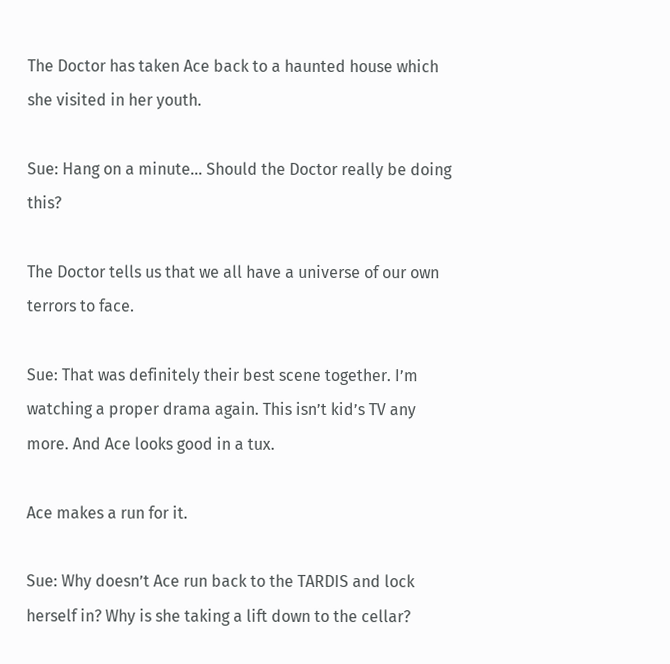The Doctor has taken Ace back to a haunted house which she visited in her youth.

Sue: Hang on a minute… Should the Doctor really be doing this?

The Doctor tells us that we all have a universe of our own terrors to face.

Sue: That was definitely their best scene together. I’m watching a proper drama again. This isn’t kid’s TV any more. And Ace looks good in a tux.

Ace makes a run for it.

Sue: Why doesn’t Ace run back to the TARDIS and lock herself in? Why is she taking a lift down to the cellar?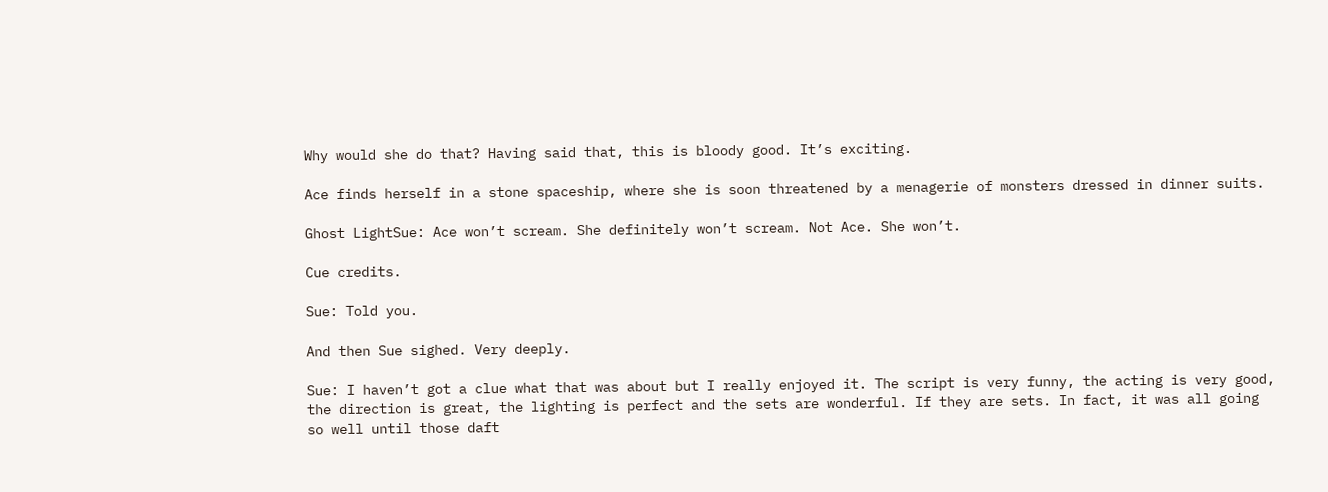Why would she do that? Having said that, this is bloody good. It’s exciting.

Ace finds herself in a stone spaceship, where she is soon threatened by a menagerie of monsters dressed in dinner suits.

Ghost LightSue: Ace won’t scream. She definitely won’t scream. Not Ace. She won’t.

Cue credits.

Sue: Told you.

And then Sue sighed. Very deeply.

Sue: I haven’t got a clue what that was about but I really enjoyed it. The script is very funny, the acting is very good, the direction is great, the lighting is perfect and the sets are wonderful. If they are sets. In fact, it was all going so well until those daft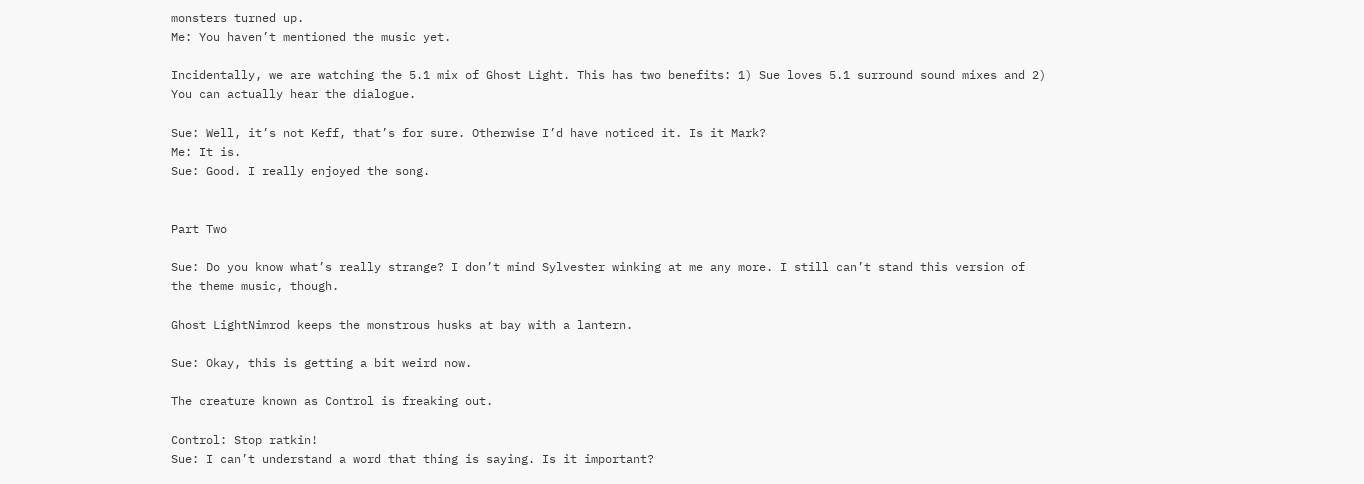monsters turned up.
Me: You haven’t mentioned the music yet.

Incidentally, we are watching the 5.1 mix of Ghost Light. This has two benefits: 1) Sue loves 5.1 surround sound mixes and 2) You can actually hear the dialogue.

Sue: Well, it’s not Keff, that’s for sure. Otherwise I’d have noticed it. Is it Mark?
Me: It is.
Sue: Good. I really enjoyed the song.


Part Two

Sue: Do you know what’s really strange? I don’t mind Sylvester winking at me any more. I still can’t stand this version of the theme music, though.

Ghost LightNimrod keeps the monstrous husks at bay with a lantern.

Sue: Okay, this is getting a bit weird now.

The creature known as Control is freaking out.

Control: Stop ratkin!
Sue: I can’t understand a word that thing is saying. Is it important?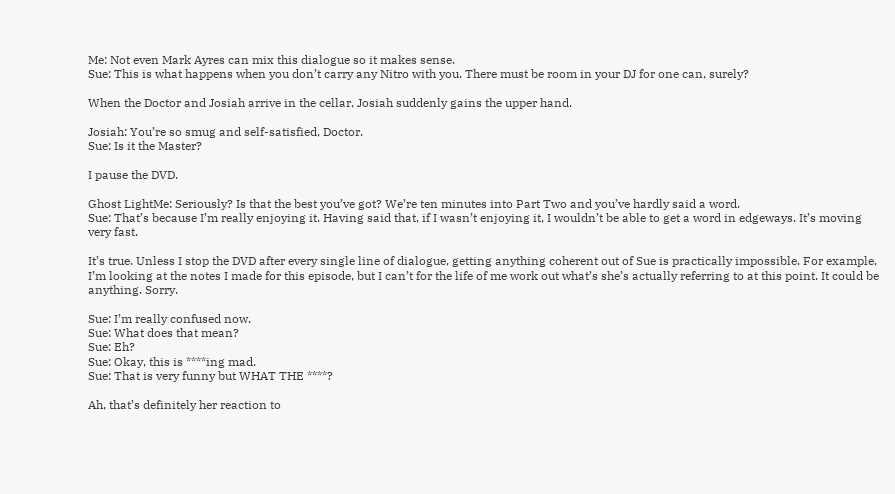Me: Not even Mark Ayres can mix this dialogue so it makes sense.
Sue: This is what happens when you don’t carry any Nitro with you. There must be room in your DJ for one can, surely?

When the Doctor and Josiah arrive in the cellar, Josiah suddenly gains the upper hand.

Josiah: You’re so smug and self-satisfied, Doctor.
Sue: Is it the Master?

I pause the DVD.

Ghost LightMe: Seriously? Is that the best you’ve got? We’re ten minutes into Part Two and you’ve hardly said a word.
Sue: That’s because I’m really enjoying it. Having said that, if I wasn’t enjoying it, I wouldn’t be able to get a word in edgeways. It’s moving very fast.

It’s true. Unless I stop the DVD after every single line of dialogue, getting anything coherent out of Sue is practically impossible. For example, I’m looking at the notes I made for this episode, but I can’t for the life of me work out what’s she’s actually referring to at this point. It could be anything. Sorry.

Sue: I’m really confused now.
Sue: What does that mean?
Sue: Eh?
Sue: Okay, this is ****ing mad.
Sue: That is very funny but WHAT THE ****?

Ah, that’s definitely her reaction to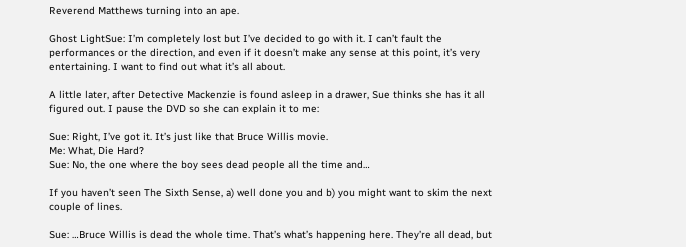Reverend Matthews turning into an ape.

Ghost LightSue: I’m completely lost but I’ve decided to go with it. I can’t fault the performances or the direction, and even if it doesn’t make any sense at this point, it’s very entertaining. I want to find out what it’s all about.

A little later, after Detective Mackenzie is found asleep in a drawer, Sue thinks she has it all figured out. I pause the DVD so she can explain it to me:

Sue: Right, I’ve got it. It’s just like that Bruce Willis movie.
Me: What, Die Hard?
Sue: No, the one where the boy sees dead people all the time and…

If you haven’t seen The Sixth Sense, a) well done you and b) you might want to skim the next couple of lines.

Sue: …Bruce Willis is dead the whole time. That’s what’s happening here. They’re all dead, but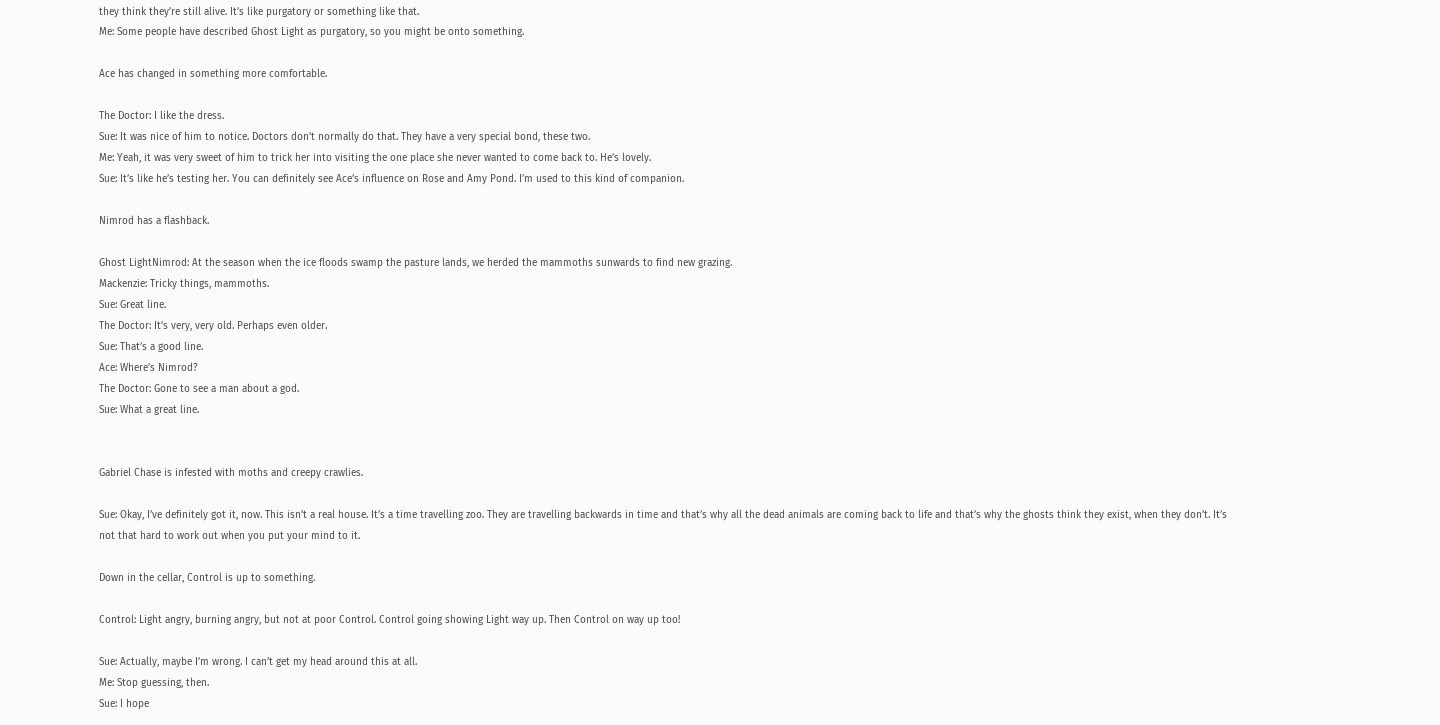they think they’re still alive. It’s like purgatory or something like that.
Me: Some people have described Ghost Light as purgatory, so you might be onto something.

Ace has changed in something more comfortable.

The Doctor: I like the dress.
Sue: It was nice of him to notice. Doctors don’t normally do that. They have a very special bond, these two.
Me: Yeah, it was very sweet of him to trick her into visiting the one place she never wanted to come back to. He’s lovely.
Sue: It’s like he’s testing her. You can definitely see Ace’s influence on Rose and Amy Pond. I’m used to this kind of companion.

Nimrod has a flashback.

Ghost LightNimrod: At the season when the ice floods swamp the pasture lands, we herded the mammoths sunwards to find new grazing.
Mackenzie: Tricky things, mammoths.
Sue: Great line.
The Doctor: It’s very, very old. Perhaps even older.
Sue: That’s a good line.
Ace: Where’s Nimrod?
The Doctor: Gone to see a man about a god.
Sue: What a great line.


Gabriel Chase is infested with moths and creepy crawlies.

Sue: Okay, I’ve definitely got it, now. This isn’t a real house. It’s a time travelling zoo. They are travelling backwards in time and that’s why all the dead animals are coming back to life and that’s why the ghosts think they exist, when they don’t. It’s not that hard to work out when you put your mind to it.

Down in the cellar, Control is up to something.

Control: Light angry, burning angry, but not at poor Control. Control going showing Light way up. Then Control on way up too!

Sue: Actually, maybe I’m wrong. I can’t get my head around this at all.
Me: Stop guessing, then.
Sue: I hope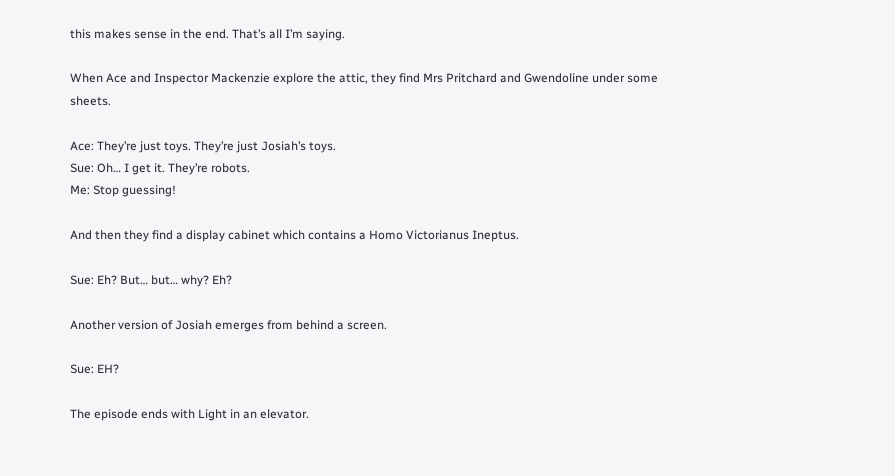this makes sense in the end. That’s all I’m saying.

When Ace and Inspector Mackenzie explore the attic, they find Mrs Pritchard and Gwendoline under some sheets.

Ace: They’re just toys. They’re just Josiah’s toys.
Sue: Oh… I get it. They’re robots.
Me: Stop guessing!

And then they find a display cabinet which contains a Homo Victorianus Ineptus.

Sue: Eh? But… but… why? Eh?

Another version of Josiah emerges from behind a screen.

Sue: EH?

The episode ends with Light in an elevator.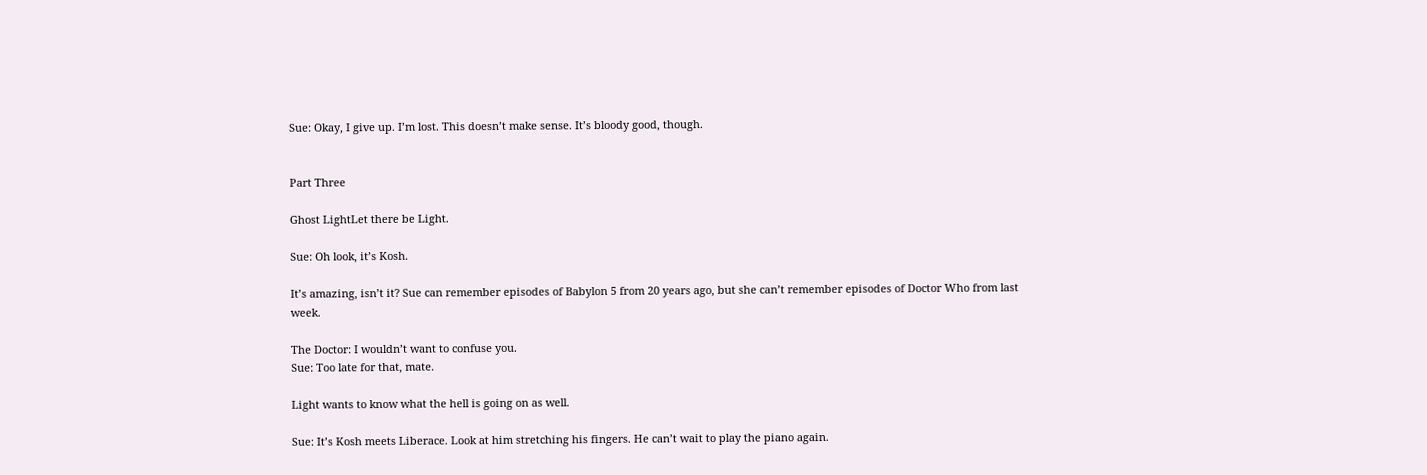Sue: Okay, I give up. I’m lost. This doesn’t make sense. It’s bloody good, though.


Part Three

Ghost LightLet there be Light.

Sue: Oh look, it’s Kosh.

It’s amazing, isn’t it? Sue can remember episodes of Babylon 5 from 20 years ago, but she can’t remember episodes of Doctor Who from last week.

The Doctor: I wouldn’t want to confuse you.
Sue: Too late for that, mate.

Light wants to know what the hell is going on as well.

Sue: It’s Kosh meets Liberace. Look at him stretching his fingers. He can’t wait to play the piano again.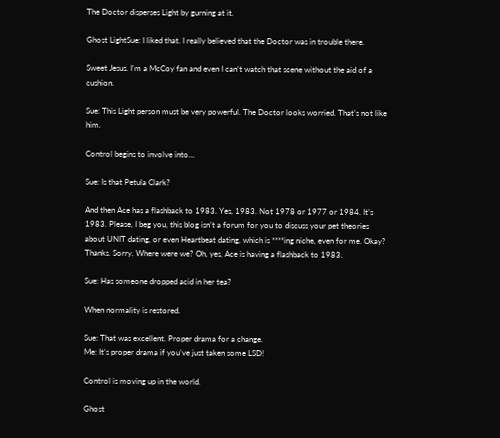The Doctor disperses Light by gurning at it.

Ghost LightSue: I liked that. I really believed that the Doctor was in trouble there.

Sweet Jesus. I’m a McCoy fan and even I can’t watch that scene without the aid of a cushion.

Sue: This Light person must be very powerful. The Doctor looks worried. That’s not like him.

Control begins to involve into…

Sue: Is that Petula Clark?

And then Ace has a flashback to 1983. Yes, 1983. Not 1978 or 1977 or 1984. It’s 1983. Please, I beg you, this blog isn’t a forum for you to discuss your pet theories about UNIT dating, or even Heartbeat dating, which is ****ing niche, even for me. Okay? Thanks. Sorry. Where were we? Oh, yes, Ace is having a flashback to 1983.

Sue: Has someone dropped acid in her tea?

When normality is restored.

Sue: That was excellent. Proper drama for a change.
Me: It’s proper drama if you’ve just taken some LSD!

Control is moving up in the world.

Ghost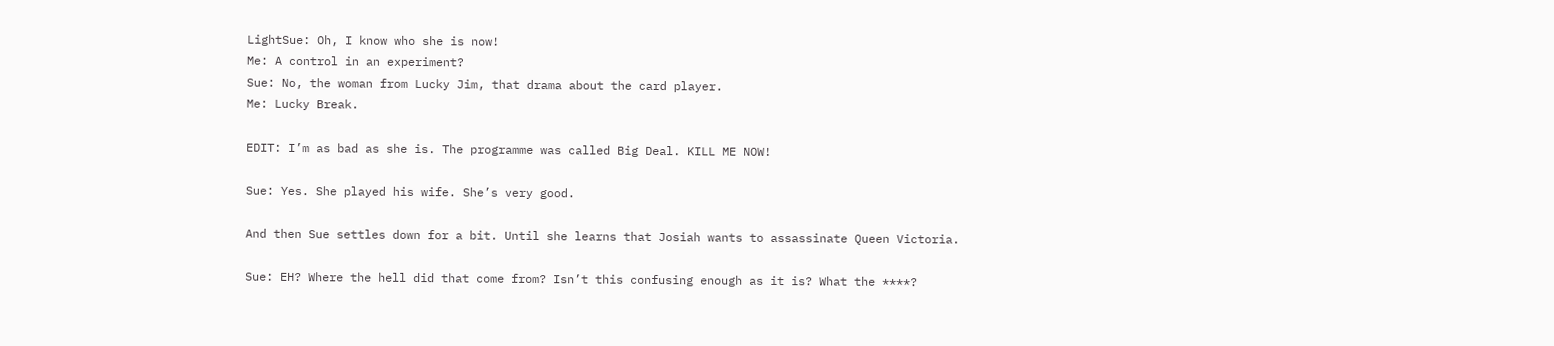LightSue: Oh, I know who she is now!
Me: A control in an experiment?
Sue: No, the woman from Lucky Jim, that drama about the card player.
Me: Lucky Break.

EDIT: I’m as bad as she is. The programme was called Big Deal. KILL ME NOW!

Sue: Yes. She played his wife. She’s very good.

And then Sue settles down for a bit. Until she learns that Josiah wants to assassinate Queen Victoria.

Sue: EH? Where the hell did that come from? Isn’t this confusing enough as it is? What the ****?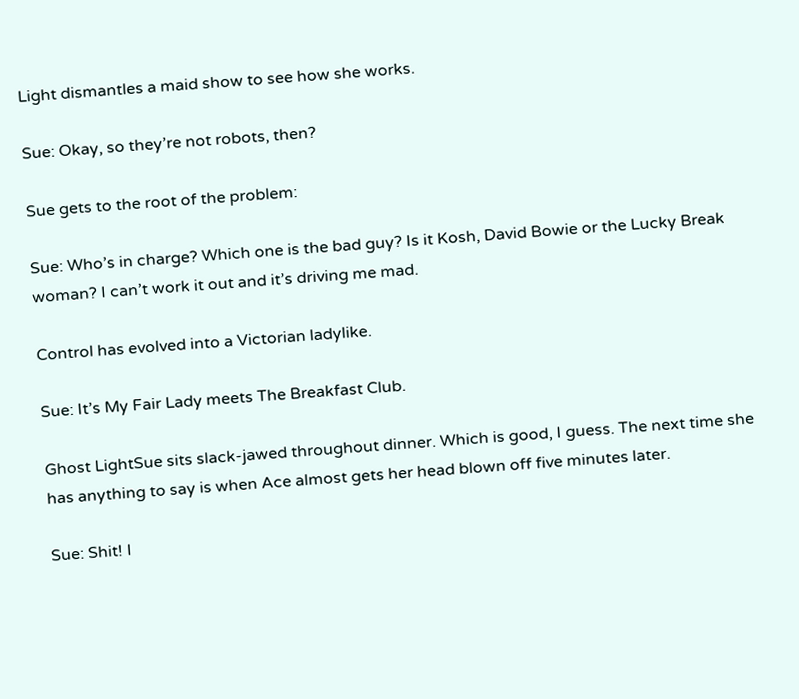Light dismantles a maid show to see how she works.

Sue: Okay, so they’re not robots, then?

Sue gets to the root of the problem:

Sue: Who’s in charge? Which one is the bad guy? Is it Kosh, David Bowie or the Lucky Break woman? I can’t work it out and it’s driving me mad.

Control has evolved into a Victorian ladylike.

Sue: It’s My Fair Lady meets The Breakfast Club.

Ghost LightSue sits slack-jawed throughout dinner. Which is good, I guess. The next time she has anything to say is when Ace almost gets her head blown off five minutes later.

Sue: Shit! I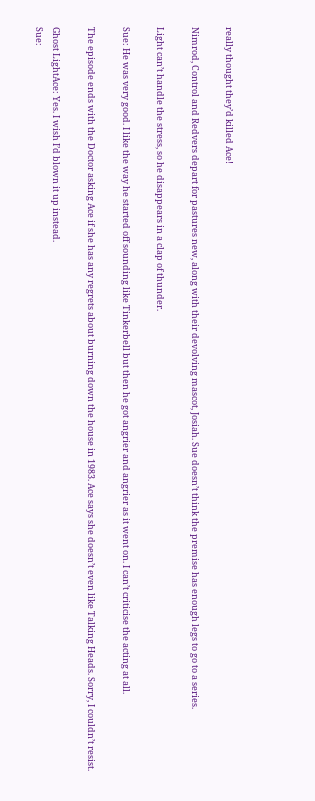really thought they’d killed Ace!

Nimrod, Control and Redvers depart for pastures new, along with their devolving mascot, Josiah. Sue doesn’t think the premise has enough legs to go to a series.

Light can’t handle the stress, so he disappears in a clap of thunder.

Sue: He was very good. I like the way he started off sounding like Tinkerbell but then he got angrier and angrier as it went on. I can’t criticise the acting at all.

The episode ends with the Doctor asking Ace if she has any regrets about burning down the house in 1983. Ace says she doesn’t even like Talking Heads. Sorry, I couldn’t resist.

Ghost LightAce: Yes. I wish I’d blown it up instead.
Sue: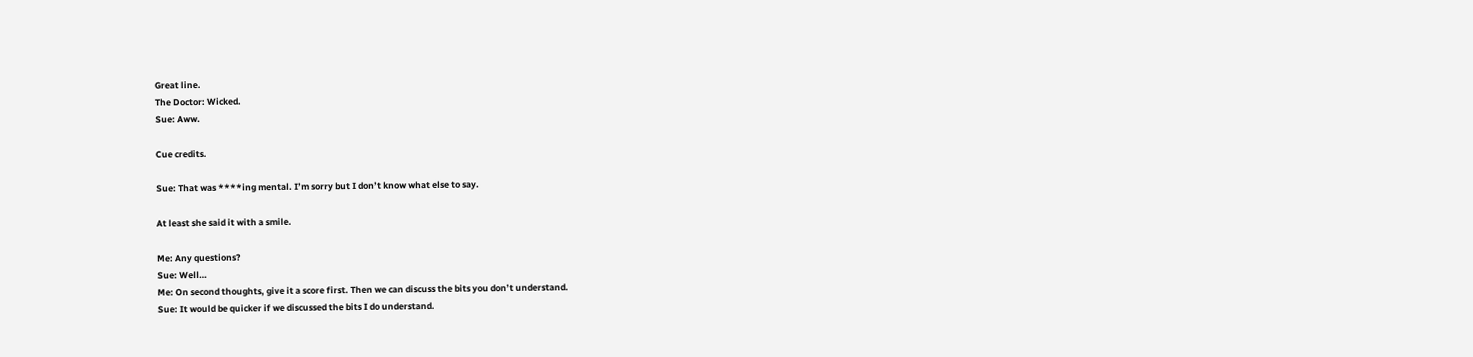Great line.
The Doctor: Wicked.
Sue: Aww.

Cue credits.

Sue: That was ****ing mental. I’m sorry but I don’t know what else to say.

At least she said it with a smile.

Me: Any questions?
Sue: Well…
Me: On second thoughts, give it a score first. Then we can discuss the bits you don’t understand.
Sue: It would be quicker if we discussed the bits I do understand.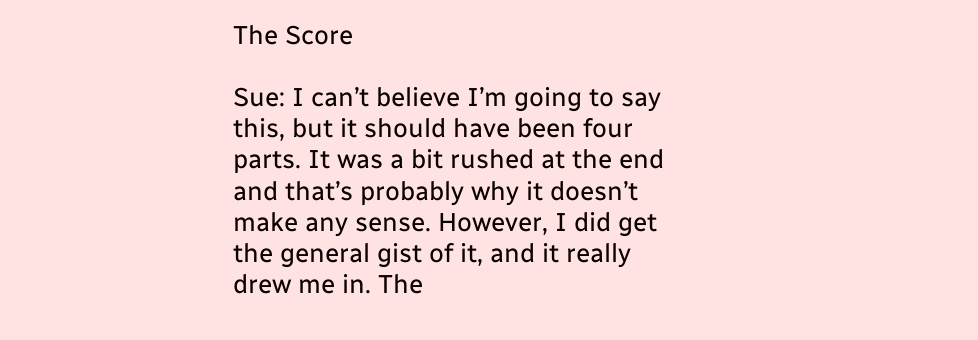The Score

Sue: I can’t believe I’m going to say this, but it should have been four parts. It was a bit rushed at the end and that’s probably why it doesn’t make any sense. However, I did get the general gist of it, and it really drew me in. The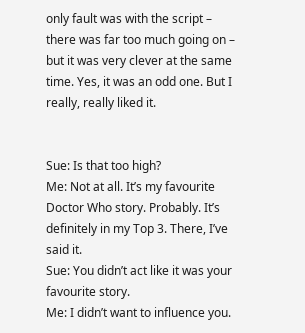only fault was with the script – there was far too much going on – but it was very clever at the same time. Yes, it was an odd one. But I really, really liked it.


Sue: Is that too high?
Me: Not at all. It’s my favourite Doctor Who story. Probably. It’s definitely in my Top 3. There, I’ve said it.
Sue: You didn’t act like it was your favourite story.
Me: I didn’t want to influence you.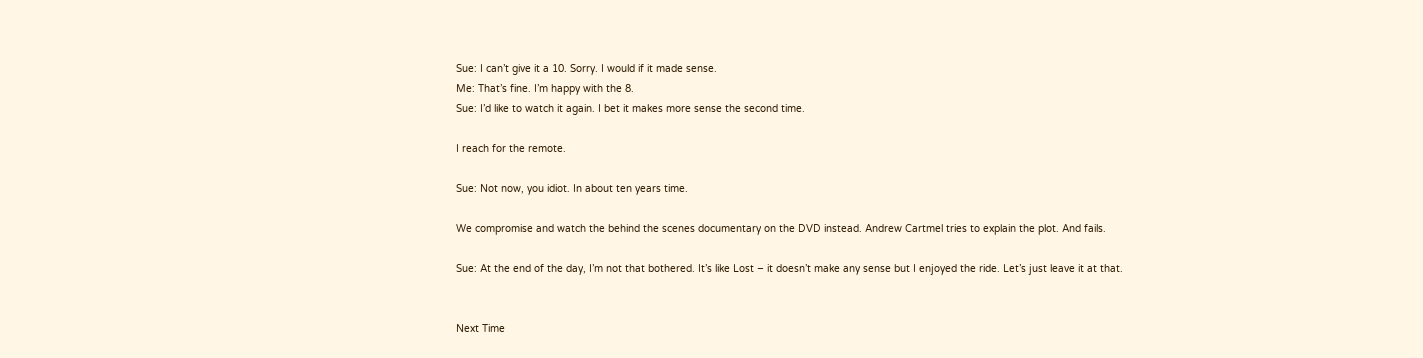Sue: I can’t give it a 10. Sorry. I would if it made sense.
Me: That’s fine. I’m happy with the 8.
Sue: I’d like to watch it again. I bet it makes more sense the second time.

I reach for the remote.

Sue: Not now, you idiot. In about ten years time.

We compromise and watch the behind the scenes documentary on the DVD instead. Andrew Cartmel tries to explain the plot. And fails.

Sue: At the end of the day, I’m not that bothered. It’s like Lost – it doesn’t make any sense but I enjoyed the ride. Let’s just leave it at that.


Next Time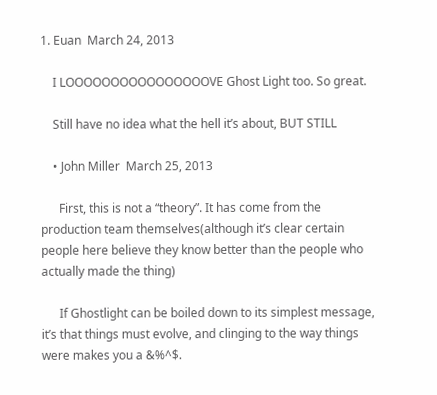1. Euan  March 24, 2013

    I LOOOOOOOOOOOOOOOOVE Ghost Light too. So great.

    Still have no idea what the hell it’s about, BUT STILL

    • John Miller  March 25, 2013

      First, this is not a “theory”. It has come from the production team themselves(although it’s clear certain people here believe they know better than the people who actually made the thing)

      If Ghostlight can be boiled down to its simplest message, it’s that things must evolve, and clinging to the way things were makes you a &%^$.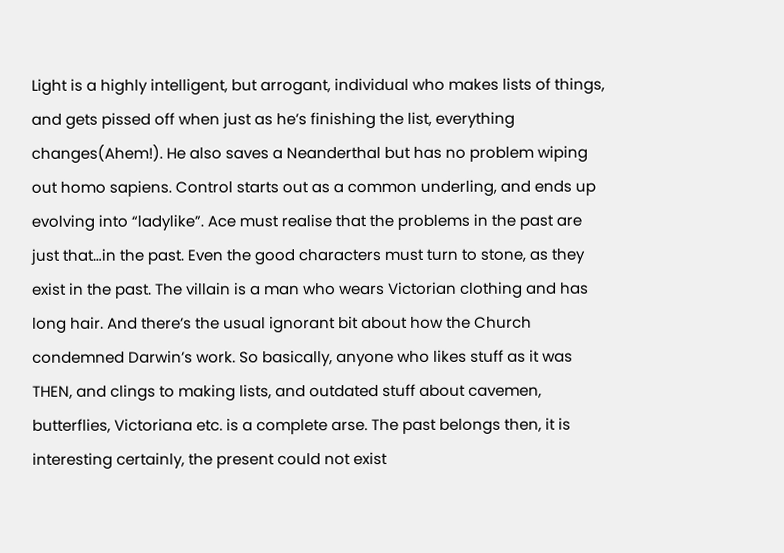Light is a highly intelligent, but arrogant, individual who makes lists of things, and gets pissed off when just as he’s finishing the list, everything changes(Ahem!). He also saves a Neanderthal but has no problem wiping out homo sapiens. Control starts out as a common underling, and ends up evolving into “ladylike”. Ace must realise that the problems in the past are just that…in the past. Even the good characters must turn to stone, as they exist in the past. The villain is a man who wears Victorian clothing and has long hair. And there’s the usual ignorant bit about how the Church condemned Darwin’s work. So basically, anyone who likes stuff as it was THEN, and clings to making lists, and outdated stuff about cavemen, butterflies, Victoriana etc. is a complete arse. The past belongs then, it is interesting certainly, the present could not exist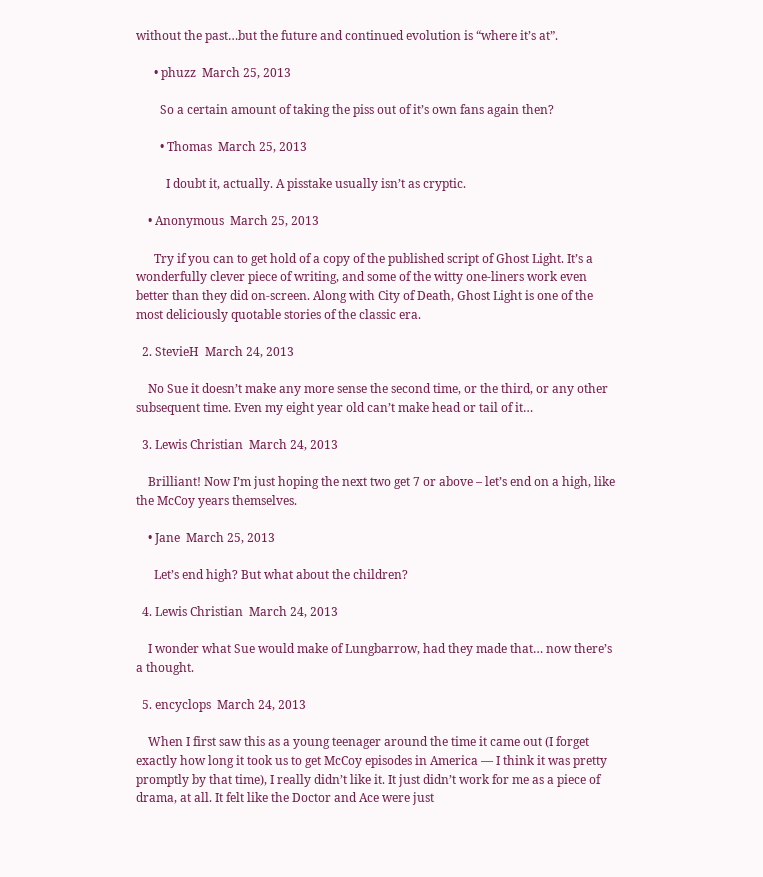without the past…but the future and continued evolution is “where it’s at”.

      • phuzz  March 25, 2013

        So a certain amount of taking the piss out of it’s own fans again then?

        • Thomas  March 25, 2013

          I doubt it, actually. A pisstake usually isn’t as cryptic.

    • Anonymous  March 25, 2013

      Try if you can to get hold of a copy of the published script of Ghost Light. It’s a wonderfully clever piece of writing, and some of the witty one-liners work even better than they did on-screen. Along with City of Death, Ghost Light is one of the most deliciously quotable stories of the classic era.

  2. StevieH  March 24, 2013

    No Sue it doesn’t make any more sense the second time, or the third, or any other subsequent time. Even my eight year old can’t make head or tail of it…

  3. Lewis Christian  March 24, 2013

    Brilliant! Now I’m just hoping the next two get 7 or above – let’s end on a high, like the McCoy years themselves.

    • Jane  March 25, 2013

      Let’s end high? But what about the children?

  4. Lewis Christian  March 24, 2013

    I wonder what Sue would make of Lungbarrow, had they made that… now there’s a thought.

  5. encyclops  March 24, 2013

    When I first saw this as a young teenager around the time it came out (I forget exactly how long it took us to get McCoy episodes in America — I think it was pretty promptly by that time), I really didn’t like it. It just didn’t work for me as a piece of drama, at all. It felt like the Doctor and Ace were just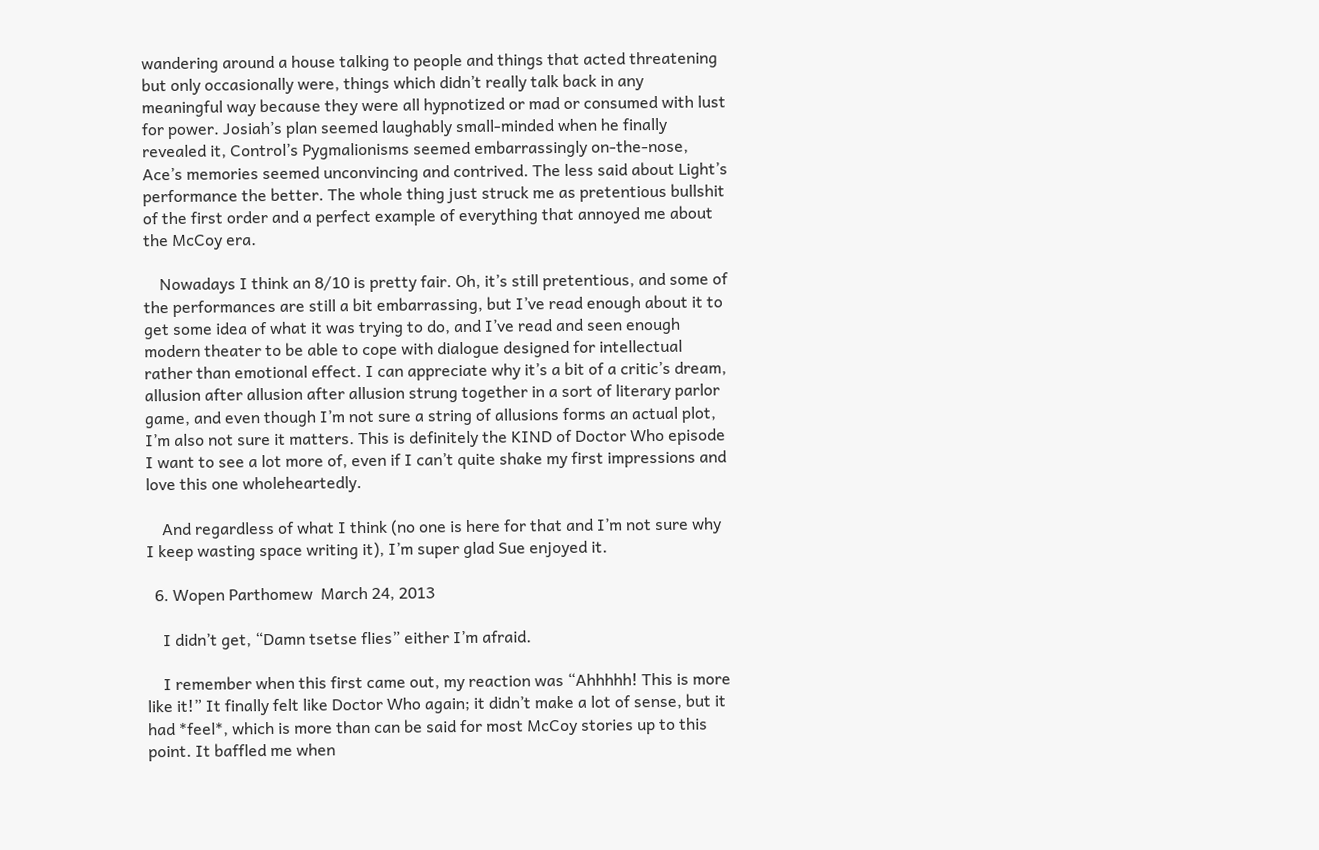wandering around a house talking to people and things that acted threatening but only occasionally were, things which didn’t really talk back in any meaningful way because they were all hypnotized or mad or consumed with lust for power. Josiah’s plan seemed laughably small-minded when he finally revealed it, Control’s Pygmalionisms seemed embarrassingly on-the-nose, Ace’s memories seemed unconvincing and contrived. The less said about Light’s performance the better. The whole thing just struck me as pretentious bullshit of the first order and a perfect example of everything that annoyed me about the McCoy era.

    Nowadays I think an 8/10 is pretty fair. Oh, it’s still pretentious, and some of the performances are still a bit embarrassing, but I’ve read enough about it to get some idea of what it was trying to do, and I’ve read and seen enough modern theater to be able to cope with dialogue designed for intellectual rather than emotional effect. I can appreciate why it’s a bit of a critic’s dream, allusion after allusion after allusion strung together in a sort of literary parlor game, and even though I’m not sure a string of allusions forms an actual plot, I’m also not sure it matters. This is definitely the KIND of Doctor Who episode I want to see a lot more of, even if I can’t quite shake my first impressions and love this one wholeheartedly.

    And regardless of what I think (no one is here for that and I’m not sure why I keep wasting space writing it), I’m super glad Sue enjoyed it.

  6. Wopen Parthomew  March 24, 2013

    I didn’t get, “Damn tsetse flies” either I’m afraid.

    I remember when this first came out, my reaction was “Ahhhhh! This is more like it!” It finally felt like Doctor Who again; it didn’t make a lot of sense, but it had *feel*, which is more than can be said for most McCoy stories up to this point. It baffled me when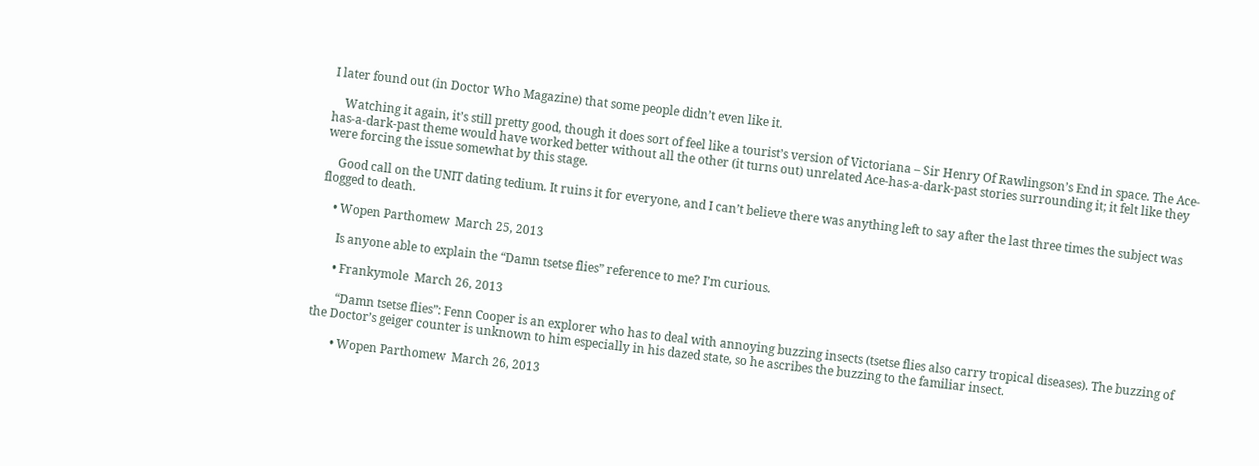I later found out (in Doctor Who Magazine) that some people didn’t even like it.

    Watching it again, it’s still pretty good, though it does sort of feel like a tourist’s version of Victoriana – Sir Henry Of Rawlingson’s End in space. The Ace-has-a-dark-past theme would have worked better without all the other (it turns out) unrelated Ace-has-a-dark-past stories surrounding it; it felt like they were forcing the issue somewhat by this stage.

    Good call on the UNIT dating tedium. It ruins it for everyone, and I can’t believe there was anything left to say after the last three times the subject was flogged to death.

    • Wopen Parthomew  March 25, 2013

      Is anyone able to explain the “Damn tsetse flies” reference to me? I’m curious.

      • Frankymole  March 26, 2013

        “Damn tsetse flies”: Fenn Cooper is an explorer who has to deal with annoying buzzing insects (tsetse flies also carry tropical diseases). The buzzing of the Doctor’s geiger counter is unknown to him especially in his dazed state, so he ascribes the buzzing to the familiar insect.

        • Wopen Parthomew  March 26, 2013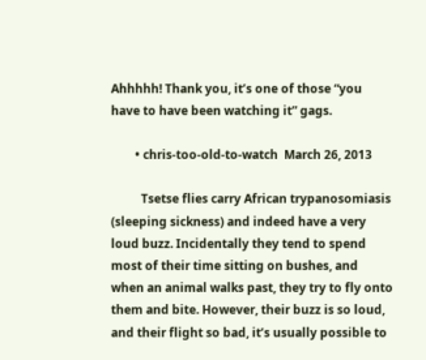Ahhhhh! Thank you, it’s one of those “you have to have been watching it” gags.

        • chris-too-old-to-watch  March 26, 2013

          Tsetse flies carry African trypanosomiasis (sleeping sickness) and indeed have a very loud buzz. Incidentally they tend to spend most of their time sitting on bushes, and when an animal walks past, they try to fly onto them and bite. However, their buzz is so loud, and their flight so bad, it’s usually possible to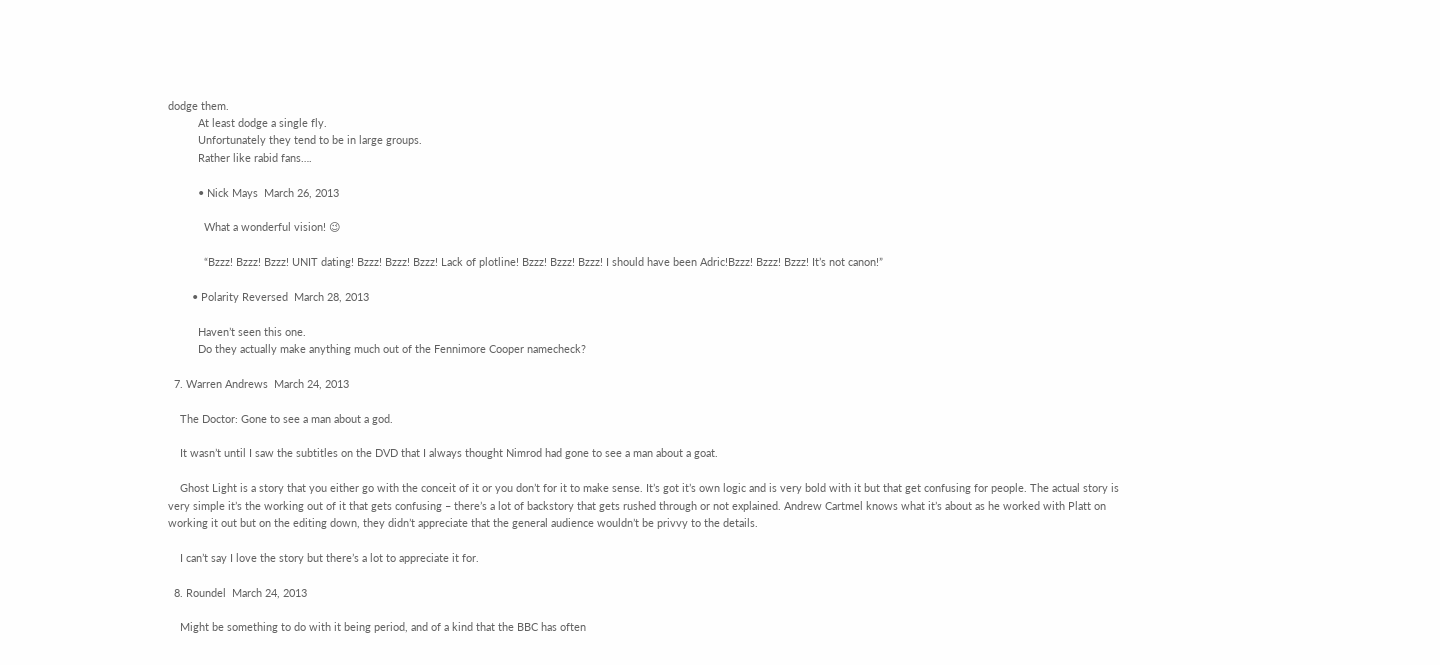dodge them.
          At least dodge a single fly.
          Unfortunately they tend to be in large groups.
          Rather like rabid fans….

          • Nick Mays  March 26, 2013

            What a wonderful vision! 😉

            “Bzzz! Bzzz! Bzzz! UNIT dating! Bzzz! Bzzz! Bzzz! Lack of plotline! Bzzz! Bzzz! Bzzz! I should have been Adric!Bzzz! Bzzz! Bzzz! It’s not canon!”

        • Polarity Reversed  March 28, 2013

          Haven’t seen this one.
          Do they actually make anything much out of the Fennimore Cooper namecheck?

  7. Warren Andrews  March 24, 2013

    The Doctor: Gone to see a man about a god.

    It wasn’t until I saw the subtitles on the DVD that I always thought Nimrod had gone to see a man about a goat.

    Ghost Light is a story that you either go with the conceit of it or you don’t for it to make sense. It’s got it’s own logic and is very bold with it but that get confusing for people. The actual story is very simple it’s the working out of it that gets confusing – there’s a lot of backstory that gets rushed through or not explained. Andrew Cartmel knows what it’s about as he worked with Platt on working it out but on the editing down, they didn’t appreciate that the general audience wouldn’t be privvy to the details.

    I can’t say I love the story but there’s a lot to appreciate it for.

  8. Roundel  March 24, 2013

    Might be something to do with it being period, and of a kind that the BBC has often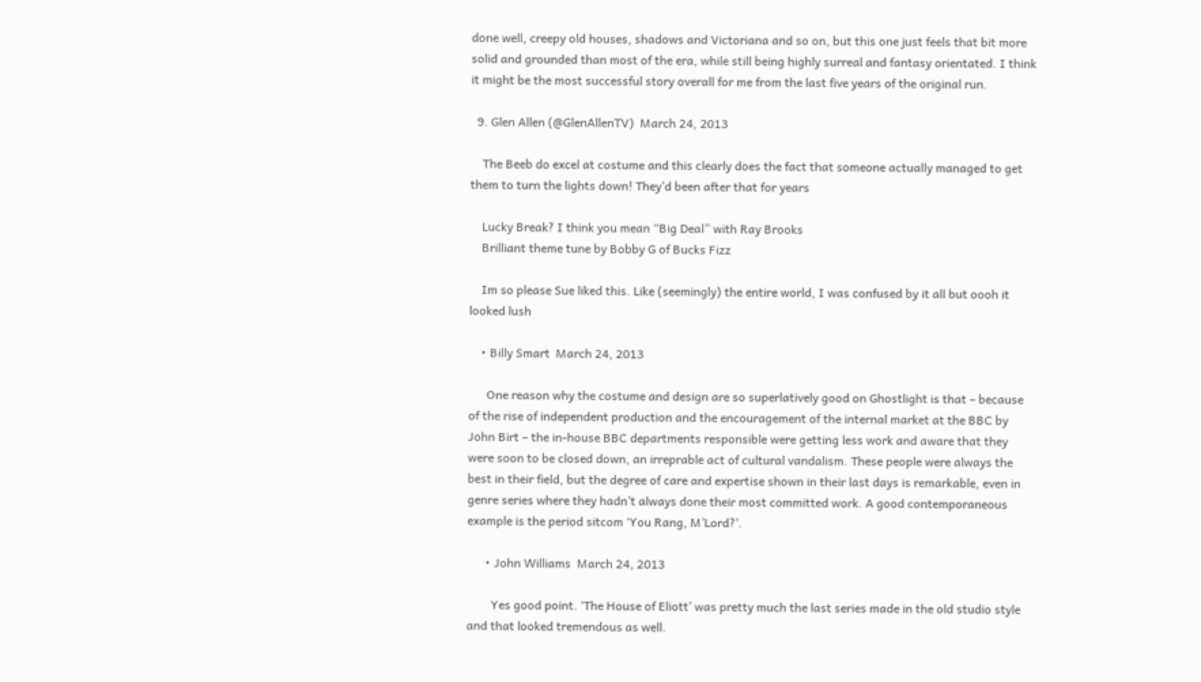done well, creepy old houses, shadows and Victoriana and so on, but this one just feels that bit more solid and grounded than most of the era, while still being highly surreal and fantasy orientated. I think it might be the most successful story overall for me from the last five years of the original run.

  9. Glen Allen (@GlenAllenTV)  March 24, 2013

    The Beeb do excel at costume and this clearly does the fact that someone actually managed to get them to turn the lights down! They’d been after that for years

    Lucky Break? I think you mean “Big Deal” with Ray Brooks
    Brilliant theme tune by Bobby G of Bucks Fizz

    Im so please Sue liked this. Like (seemingly) the entire world, I was confused by it all but oooh it looked lush

    • Billy Smart  March 24, 2013

      One reason why the costume and design are so superlatively good on Ghostlight is that – because of the rise of independent production and the encouragement of the internal market at the BBC by John Birt – the in-house BBC departments responsible were getting less work and aware that they were soon to be closed down, an irreprable act of cultural vandalism. These people were always the best in their field, but the degree of care and expertise shown in their last days is remarkable, even in genre series where they hadn’t always done their most committed work. A good contemporaneous example is the period sitcom ‘You Rang, M’Lord?’.

      • John Williams  March 24, 2013

        Yes good point. ‘The House of Eliott’ was pretty much the last series made in the old studio style and that looked tremendous as well.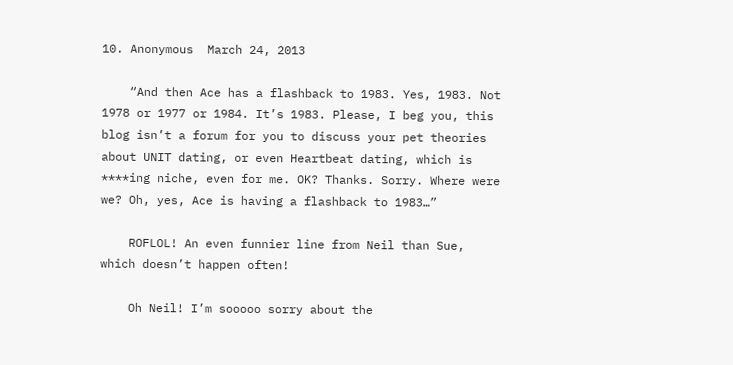10. Anonymous  March 24, 2013

    “And then Ace has a flashback to 1983. Yes, 1983. Not 1978 or 1977 or 1984. It’s 1983. Please, I beg you, this blog isn’t a forum for you to discuss your pet theories about UNIT dating, or even Heartbeat dating, which is ****ing niche, even for me. OK? Thanks. Sorry. Where were we? Oh, yes, Ace is having a flashback to 1983…”

    ROFLOL! An even funnier line from Neil than Sue, which doesn’t happen often!

    Oh Neil! I’m sooooo sorry about the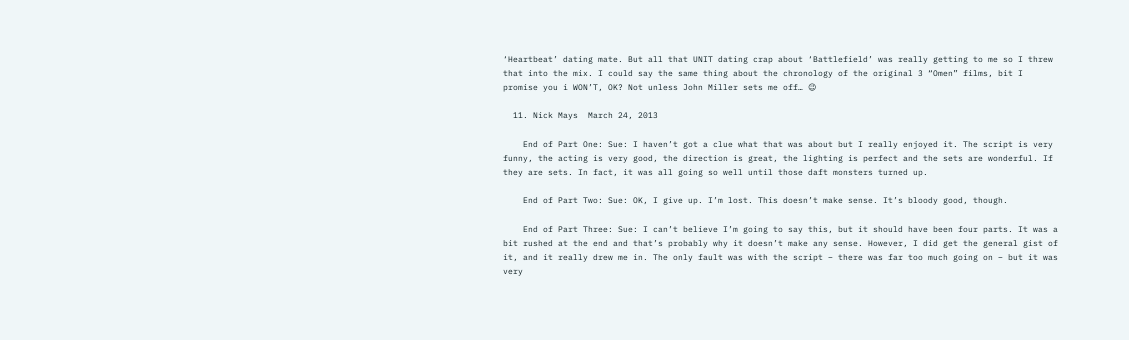‘Heartbeat’ dating mate. But all that UNIT dating crap about ‘Battlefield’ was really getting to me so I threw that into the mix. I could say the same thing about the chronology of the original 3 “Omen” films, bit I promise you i WON’T, OK? Not unless John Miller sets me off… 😉

  11. Nick Mays  March 24, 2013

    End of Part One: Sue: I haven’t got a clue what that was about but I really enjoyed it. The script is very funny, the acting is very good, the direction is great, the lighting is perfect and the sets are wonderful. If they are sets. In fact, it was all going so well until those daft monsters turned up.

    End of Part Two: Sue: OK, I give up. I’m lost. This doesn’t make sense. It’s bloody good, though.

    End of Part Three: Sue: I can’t believe I’m going to say this, but it should have been four parts. It was a bit rushed at the end and that’s probably why it doesn’t make any sense. However, I did get the general gist of it, and it really drew me in. The only fault was with the script – there was far too much going on – but it was very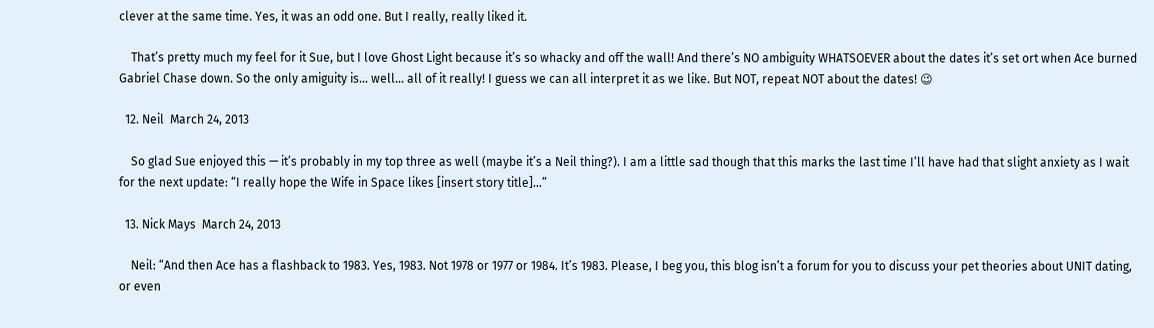clever at the same time. Yes, it was an odd one. But I really, really liked it.

    That’s pretty much my feel for it Sue, but I love Ghost Light because it’s so whacky and off the wall! And there’s NO ambiguity WHATSOEVER about the dates it’s set ort when Ace burned Gabriel Chase down. So the only amiguity is… well… all of it really! I guess we can all interpret it as we like. But NOT, repeat NOT about the dates! 😉

  12. Neil  March 24, 2013

    So glad Sue enjoyed this — it’s probably in my top three as well (maybe it’s a Neil thing?). I am a little sad though that this marks the last time I’ll have had that slight anxiety as I wait for the next update: “I really hope the Wife in Space likes [insert story title]…”

  13. Nick Mays  March 24, 2013

    Neil: “And then Ace has a flashback to 1983. Yes, 1983. Not 1978 or 1977 or 1984. It’s 1983. Please, I beg you, this blog isn’t a forum for you to discuss your pet theories about UNIT dating, or even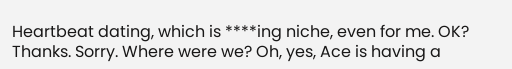Heartbeat dating, which is ****ing niche, even for me. OK? Thanks. Sorry. Where were we? Oh, yes, Ace is having a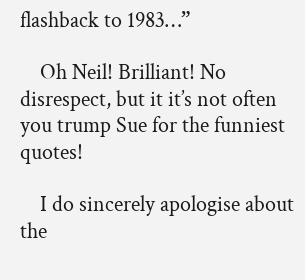flashback to 1983…”

    Oh Neil! Brilliant! No disrespect, but it it’s not often you trump Sue for the funniest quotes!

    I do sincerely apologise about the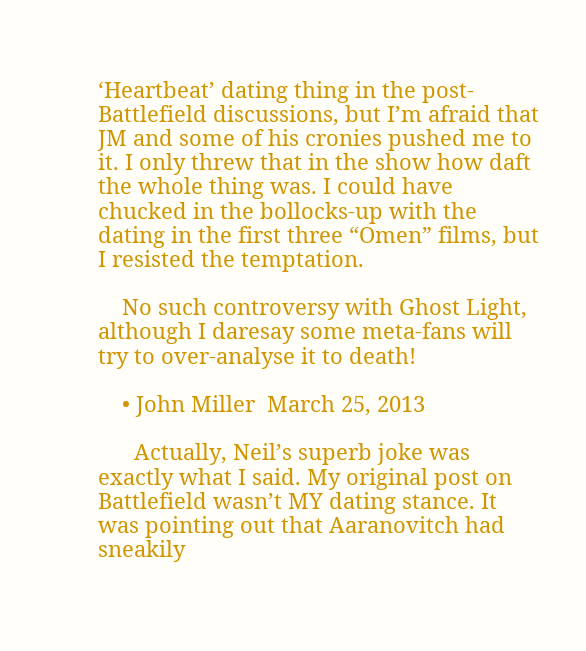‘Heartbeat’ dating thing in the post-Battlefield discussions, but I’m afraid that JM and some of his cronies pushed me to it. I only threw that in the show how daft the whole thing was. I could have chucked in the bollocks-up with the dating in the first three “Omen” films, but I resisted the temptation.

    No such controversy with Ghost Light, although I daresay some meta-fans will try to over-analyse it to death!

    • John Miller  March 25, 2013

      Actually, Neil’s superb joke was exactly what I said. My original post on Battlefield wasn’t MY dating stance. It was pointing out that Aaranovitch had sneakily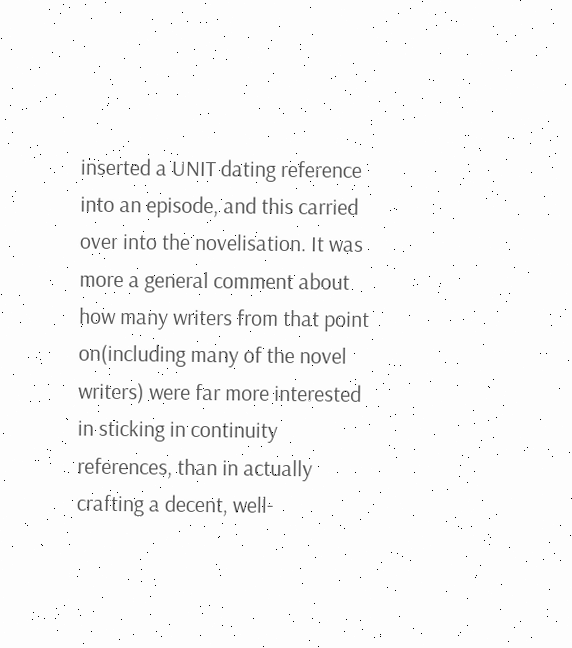inserted a UNIT dating reference into an episode, and this carried over into the novelisation. It was more a general comment about how many writers from that point on(including many of the novel writers) were far more interested in sticking in continuity references, than in actually crafting a decent, well-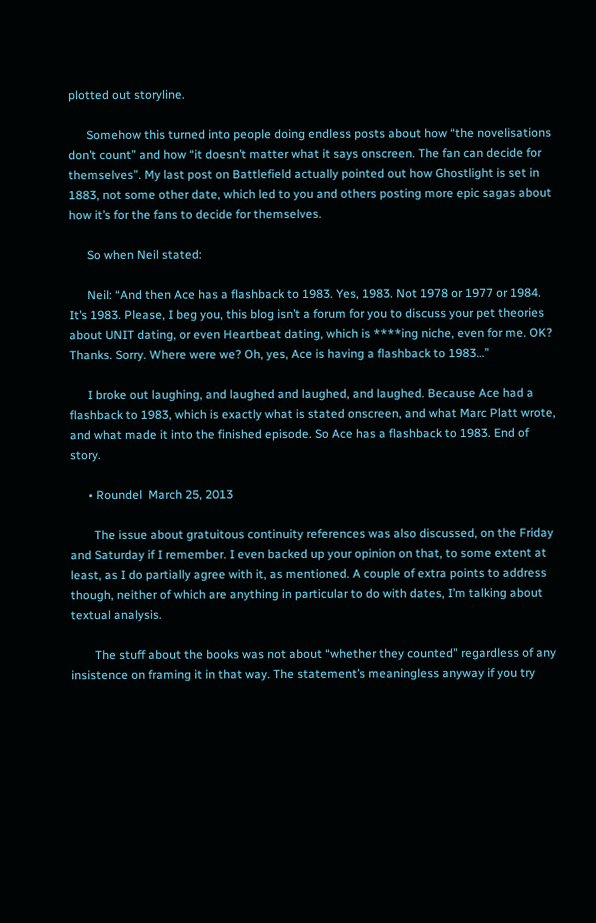plotted out storyline.

      Somehow this turned into people doing endless posts about how “the novelisations don’t count” and how “it doesn’t matter what it says onscreen. The fan can decide for themselves”. My last post on Battlefield actually pointed out how Ghostlight is set in 1883, not some other date, which led to you and others posting more epic sagas about how it’s for the fans to decide for themselves.

      So when Neil stated:

      Neil: “And then Ace has a flashback to 1983. Yes, 1983. Not 1978 or 1977 or 1984. It’s 1983. Please, I beg you, this blog isn’t a forum for you to discuss your pet theories about UNIT dating, or even Heartbeat dating, which is ****ing niche, even for me. OK? Thanks. Sorry. Where were we? Oh, yes, Ace is having a flashback to 1983…”

      I broke out laughing, and laughed and laughed, and laughed. Because Ace had a flashback to 1983, which is exactly what is stated onscreen, and what Marc Platt wrote, and what made it into the finished episode. So Ace has a flashback to 1983. End of story.

      • Roundel  March 25, 2013

        The issue about gratuitous continuity references was also discussed, on the Friday and Saturday if I remember. I even backed up your opinion on that, to some extent at least, as I do partially agree with it, as mentioned. A couple of extra points to address though, neither of which are anything in particular to do with dates, I’m talking about textual analysis.

        The stuff about the books was not about “whether they counted” regardless of any insistence on framing it in that way. The statement’s meaningless anyway if you try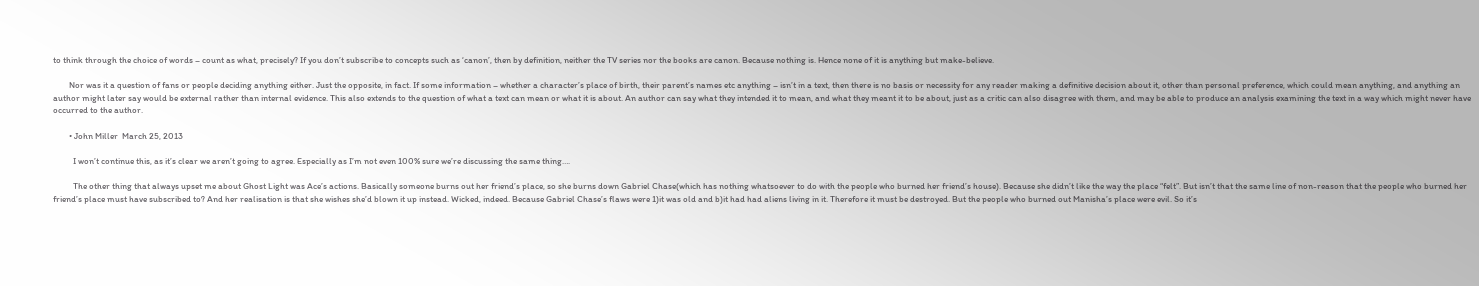to think through the choice of words – count as what, precisely? If you don’t subscribe to concepts such as ‘canon’, then by definition, neither the TV series nor the books are canon. Because nothing is. Hence none of it is anything but make-believe.

        Nor was it a question of fans or people deciding anything either. Just the opposite, in fact. If some information – whether a character’s place of birth, their parent’s names etc anything – isn’t in a text, then there is no basis or necessity for any reader making a definitive decision about it, other than personal preference, which could mean anything, and anything an author might later say would be external rather than internal evidence. This also extends to the question of what a text can mean or what it is about. An author can say what they intended it to mean, and what they meant it to be about, just as a critic can also disagree with them, and may be able to produce an analysis examining the text in a way which might never have occurred to the author.

        • John Miller  March 25, 2013

          I won’t continue this, as it’s clear we aren’t going to agree. Especially as I’m not even 100% sure we’re discussing the same thing….

          The other thing that always upset me about Ghost Light was Ace’s actions. Basically someone burns out her friend’s place, so she burns down Gabriel Chase(which has nothing whatsoever to do with the people who burned her friend’s house). Because she didn’t like the way the place “felt”. But isn’t that the same line of non-reason that the people who burned her friend’s place must have subscribed to? And her realisation is that she wishes she’d blown it up instead. Wicked, indeed. Because Gabriel Chase’s flaws were 1)it was old and b)it had had aliens living in it. Therefore it must be destroyed. But the people who burned out Manisha’s place were evil. So it’s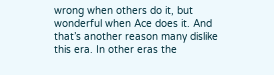wrong when others do it, but wonderful when Ace does it. And that’s another reason many dislike this era. In other eras the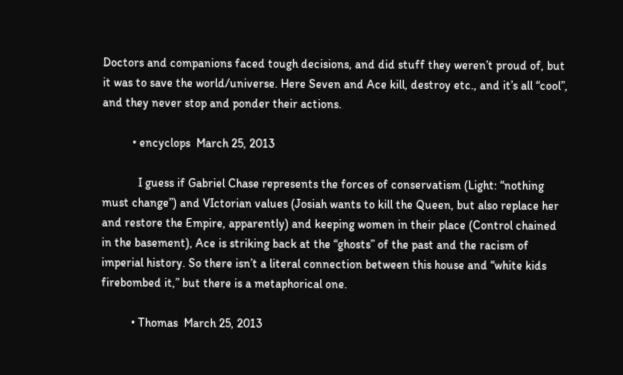Doctors and companions faced tough decisions, and did stuff they weren’t proud of, but it was to save the world/universe. Here Seven and Ace kill, destroy etc., and it’s all “cool”, and they never stop and ponder their actions.

          • encyclops  March 25, 2013

            I guess if Gabriel Chase represents the forces of conservatism (Light: “nothing must change”) and VIctorian values (Josiah wants to kill the Queen, but also replace her and restore the Empire, apparently) and keeping women in their place (Control chained in the basement), Ace is striking back at the “ghosts” of the past and the racism of imperial history. So there isn’t a literal connection between this house and “white kids firebombed it,” but there is a metaphorical one.

          • Thomas  March 25, 2013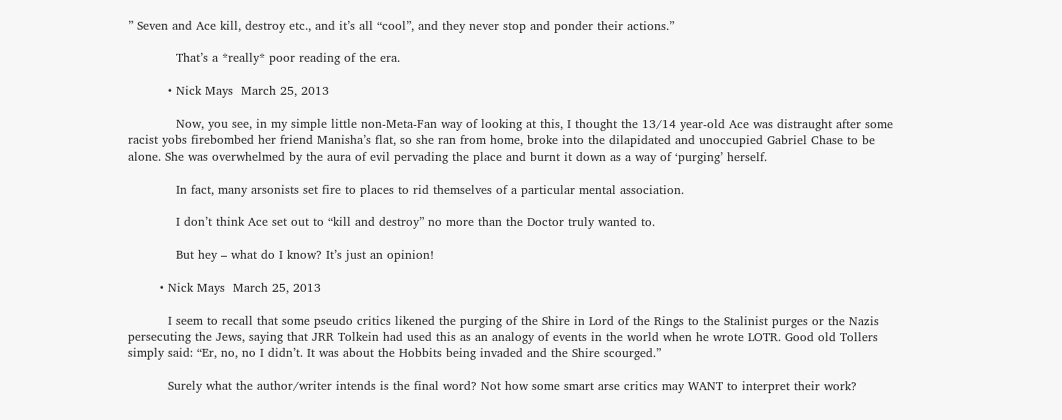” Seven and Ace kill, destroy etc., and it’s all “cool”, and they never stop and ponder their actions.”

            That’s a *really* poor reading of the era.

          • Nick Mays  March 25, 2013

            Now, you see, in my simple little non-Meta-Fan way of looking at this, I thought the 13/14 year-old Ace was distraught after some racist yobs firebombed her friend Manisha’s flat, so she ran from home, broke into the dilapidated and unoccupied Gabriel Chase to be alone. She was overwhelmed by the aura of evil pervading the place and burnt it down as a way of ‘purging’ herself.

            In fact, many arsonists set fire to places to rid themselves of a particular mental association.

            I don’t think Ace set out to “kill and destroy” no more than the Doctor truly wanted to.

            But hey – what do I know? It’s just an opinion!

        • Nick Mays  March 25, 2013

          I seem to recall that some pseudo critics likened the purging of the Shire in Lord of the Rings to the Stalinist purges or the Nazis persecuting the Jews, saying that JRR Tolkein had used this as an analogy of events in the world when he wrote LOTR. Good old Tollers simply said: “Er, no, no I didn’t. It was about the Hobbits being invaded and the Shire scourged.”

          Surely what the author/writer intends is the final word? Not how some smart arse critics may WANT to interpret their work?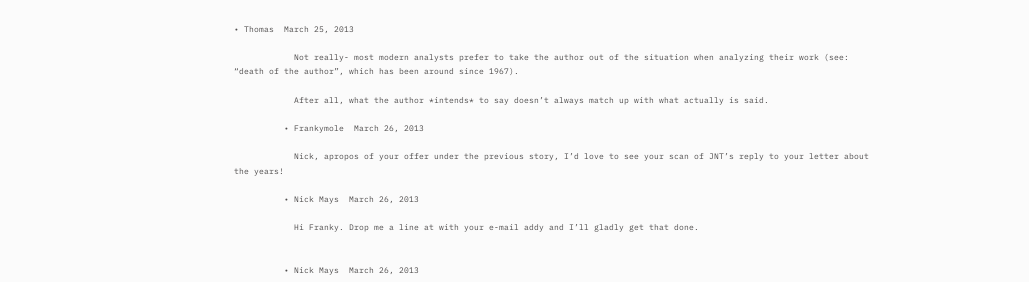• Thomas  March 25, 2013

            Not really- most modern analysts prefer to take the author out of the situation when analyzing their work (see: “death of the author”, which has been around since 1967).

            After all, what the author *intends* to say doesn’t always match up with what actually is said.

          • Frankymole  March 26, 2013

            Nick, apropos of your offer under the previous story, I’d love to see your scan of JNT’s reply to your letter about the years!

          • Nick Mays  March 26, 2013

            Hi Franky. Drop me a line at with your e-mail addy and I’ll gladly get that done.


          • Nick Mays  March 26, 2013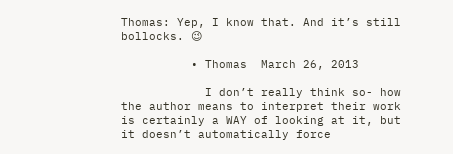Thomas: Yep, I know that. And it’s still bollocks. 😉

          • Thomas  March 26, 2013

            I don’t really think so- how the author means to interpret their work is certainly a WAY of looking at it, but it doesn’t automatically force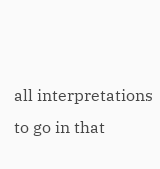all interpretations to go in that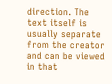direction. The text itself is usually separate from the creator and can be viewed in that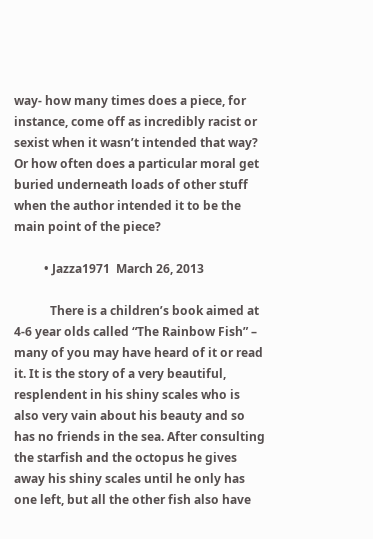way- how many times does a piece, for instance, come off as incredibly racist or sexist when it wasn’t intended that way? Or how often does a particular moral get buried underneath loads of other stuff when the author intended it to be the main point of the piece?

          • Jazza1971  March 26, 2013

            There is a children’s book aimed at 4-6 year olds called “The Rainbow Fish” – many of you may have heard of it or read it. It is the story of a very beautiful, resplendent in his shiny scales who is also very vain about his beauty and so has no friends in the sea. After consulting the starfish and the octopus he gives away his shiny scales until he only has one left, but all the other fish also have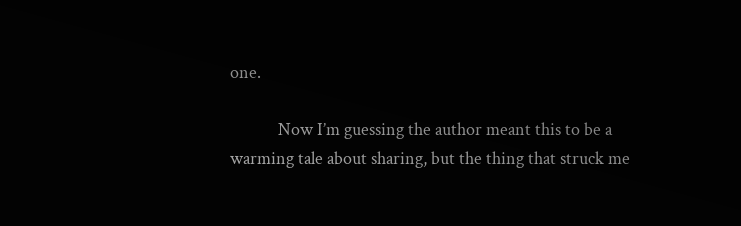one.

            Now I’m guessing the author meant this to be a warming tale about sharing, but the thing that struck me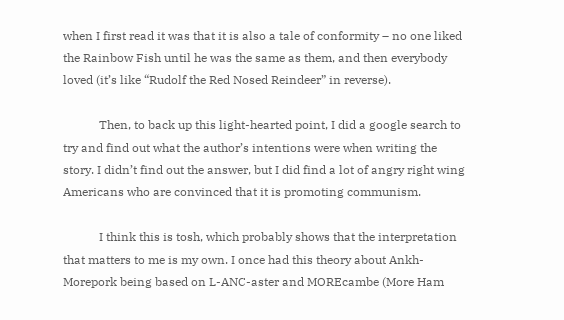when I first read it was that it is also a tale of conformity – no one liked the Rainbow Fish until he was the same as them, and then everybody loved (it’s like “Rudolf the Red Nosed Reindeer” in reverse).

            Then, to back up this light-hearted point, I did a google search to try and find out what the author’s intentions were when writing the story. I didn’t find out the answer, but I did find a lot of angry right wing Americans who are convinced that it is promoting communism.

            I think this is tosh, which probably shows that the interpretation that matters to me is my own. I once had this theory about Ankh-Morepork being based on L-ANC-aster and MOREcambe (More Ham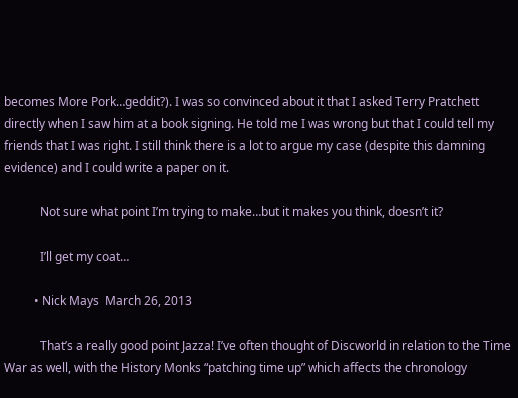becomes More Pork…geddit?). I was so convinced about it that I asked Terry Pratchett directly when I saw him at a book signing. He told me I was wrong but that I could tell my friends that I was right. I still think there is a lot to argue my case (despite this damning evidence) and I could write a paper on it.

            Not sure what point I’m trying to make…but it makes you think, doesn’t it?

            I’ll get my coat…

          • Nick Mays  March 26, 2013

            That’s a really good point Jazza! I’ve often thought of Discworld in relation to the Time War as well, with the History Monks “patching time up” which affects the chronology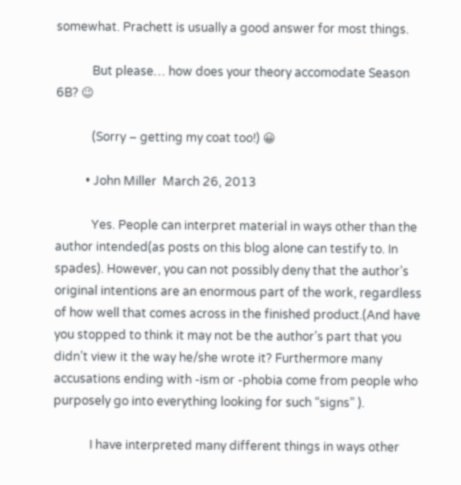somewhat. Prachett is usually a good answer for most things.

            But please… how does your theory accomodate Season 6B? 😉

            (Sorry – getting my coat too!) 😀

          • John Miller  March 26, 2013

            Yes. People can interpret material in ways other than the author intended(as posts on this blog alone can testify to. In spades). However, you can not possibly deny that the author’s original intentions are an enormous part of the work, regardless of how well that comes across in the finished product.(And have you stopped to think it may not be the author’s part that you didn’t view it the way he/she wrote it? Furthermore many accusations ending with -ism or -phobia come from people who purposely go into everything looking for such “signs” ).

            I have interpreted many different things in ways other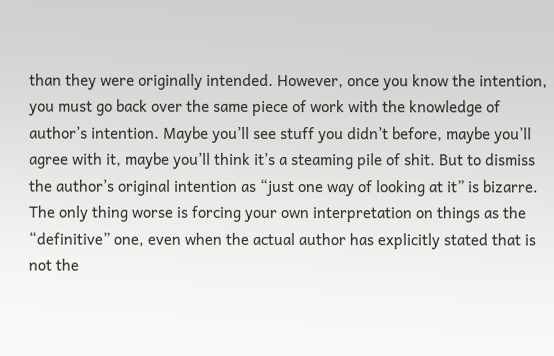than they were originally intended. However, once you know the intention, you must go back over the same piece of work with the knowledge of author’s intention. Maybe you’ll see stuff you didn’t before, maybe you’ll agree with it, maybe you’ll think it’s a steaming pile of shit. But to dismiss the author’s original intention as “just one way of looking at it” is bizarre. The only thing worse is forcing your own interpretation on things as the “definitive” one, even when the actual author has explicitly stated that is not the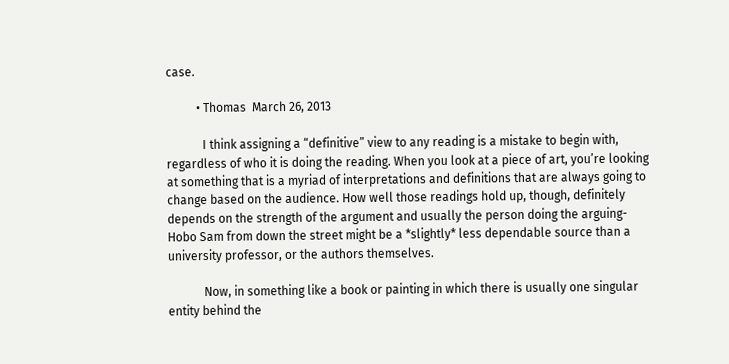case.

          • Thomas  March 26, 2013

            I think assigning a “definitive” view to any reading is a mistake to begin with, regardless of who it is doing the reading. When you look at a piece of art, you’re looking at something that is a myriad of interpretations and definitions that are always going to change based on the audience. How well those readings hold up, though, definitely depends on the strength of the argument and usually the person doing the arguing- Hobo Sam from down the street might be a *slightly* less dependable source than a university professor, or the authors themselves.

            Now, in something like a book or painting in which there is usually one singular entity behind the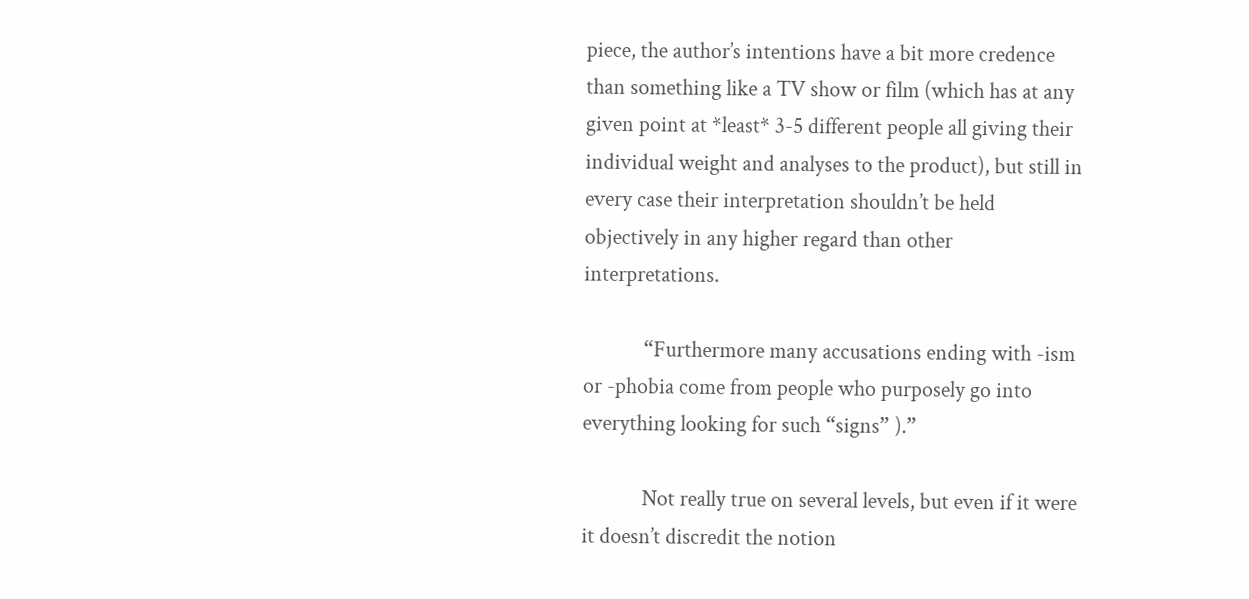piece, the author’s intentions have a bit more credence than something like a TV show or film (which has at any given point at *least* 3-5 different people all giving their individual weight and analyses to the product), but still in every case their interpretation shouldn’t be held objectively in any higher regard than other interpretations.

            “Furthermore many accusations ending with -ism or -phobia come from people who purposely go into everything looking for such “signs” ).”

            Not really true on several levels, but even if it were it doesn’t discredit the notion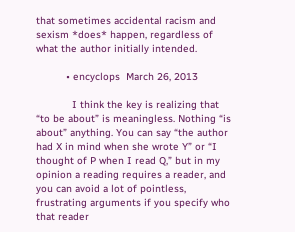that sometimes accidental racism and sexism *does* happen, regardless of what the author initially intended.

          • encyclops  March 26, 2013

            I think the key is realizing that “to be about” is meaningless. Nothing “is about” anything. You can say “the author had X in mind when she wrote Y” or “I thought of P when I read Q,” but in my opinion a reading requires a reader, and you can avoid a lot of pointless, frustrating arguments if you specify who that reader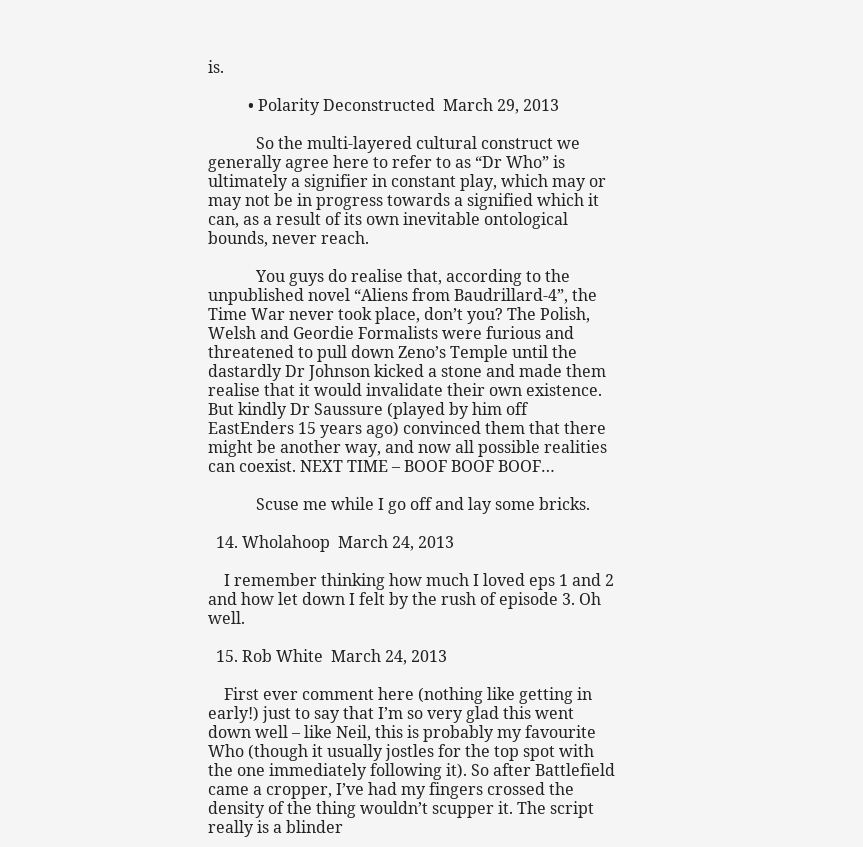is.

          • Polarity Deconstructed  March 29, 2013

            So the multi-layered cultural construct we generally agree here to refer to as “Dr Who” is ultimately a signifier in constant play, which may or may not be in progress towards a signified which it can, as a result of its own inevitable ontological bounds, never reach.

            You guys do realise that, according to the unpublished novel “Aliens from Baudrillard-4”, the Time War never took place, don’t you? The Polish, Welsh and Geordie Formalists were furious and threatened to pull down Zeno’s Temple until the dastardly Dr Johnson kicked a stone and made them realise that it would invalidate their own existence. But kindly Dr Saussure (played by him off EastEnders 15 years ago) convinced them that there might be another way, and now all possible realities can coexist. NEXT TIME – BOOF BOOF BOOF…

            Scuse me while I go off and lay some bricks.

  14. Wholahoop  March 24, 2013

    I remember thinking how much I loved eps 1 and 2 and how let down I felt by the rush of episode 3. Oh well.

  15. Rob White  March 24, 2013

    First ever comment here (nothing like getting in early!) just to say that I’m so very glad this went down well – like Neil, this is probably my favourite Who (though it usually jostles for the top spot with the one immediately following it). So after Battlefield came a cropper, I’ve had my fingers crossed the density of the thing wouldn’t scupper it. The script really is a blinder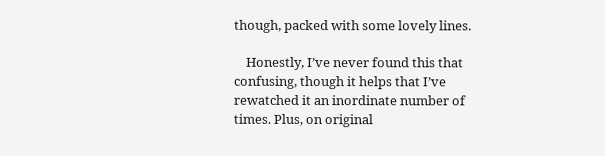though, packed with some lovely lines.

    Honestly, I’ve never found this that confusing, though it helps that I’ve rewatched it an inordinate number of times. Plus, on original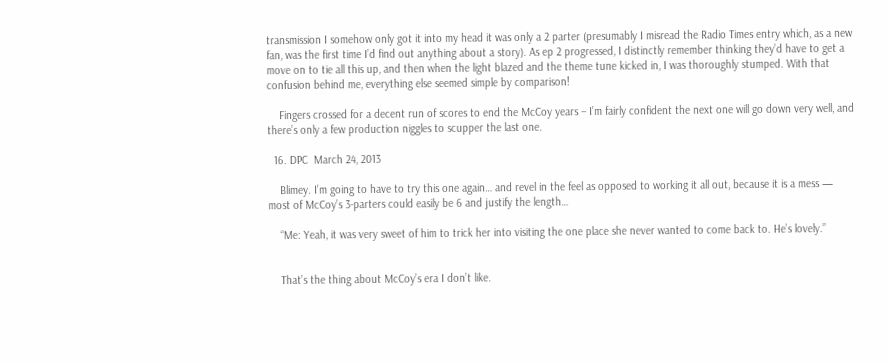transmission I somehow only got it into my head it was only a 2 parter (presumably I misread the Radio Times entry which, as a new fan, was the first time I’d find out anything about a story). As ep 2 progressed, I distinctly remember thinking they’d have to get a move on to tie all this up, and then when the light blazed and the theme tune kicked in, I was thoroughly stumped. With that confusion behind me, everything else seemed simple by comparison!

    Fingers crossed for a decent run of scores to end the McCoy years – I’m fairly confident the next one will go down very well, and there’s only a few production niggles to scupper the last one.

  16. DPC  March 24, 2013

    Blimey. I’m going to have to try this one again… and revel in the feel as opposed to working it all out, because it is a mess — most of McCoy’s 3-parters could easily be 6 and justify the length…

    “Me: Yeah, it was very sweet of him to trick her into visiting the one place she never wanted to come back to. He’s lovely.”


    That’s the thing about McCoy’s era I don’t like.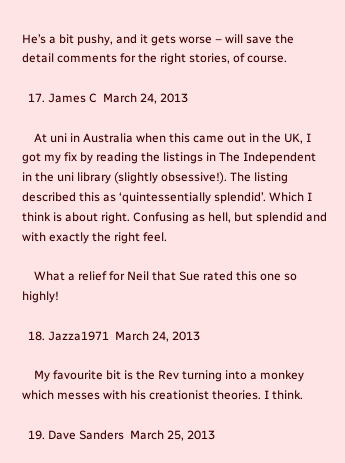He’s a bit pushy, and it gets worse – will save the detail comments for the right stories, of course.

  17. James C  March 24, 2013

    At uni in Australia when this came out in the UK, I got my fix by reading the listings in The Independent in the uni library (slightly obsessive!). The listing described this as ‘quintessentially splendid’. Which I think is about right. Confusing as hell, but splendid and with exactly the right feel.

    What a relief for Neil that Sue rated this one so highly!

  18. Jazza1971  March 24, 2013

    My favourite bit is the Rev turning into a monkey which messes with his creationist theories. I think.

  19. Dave Sanders  March 25, 2013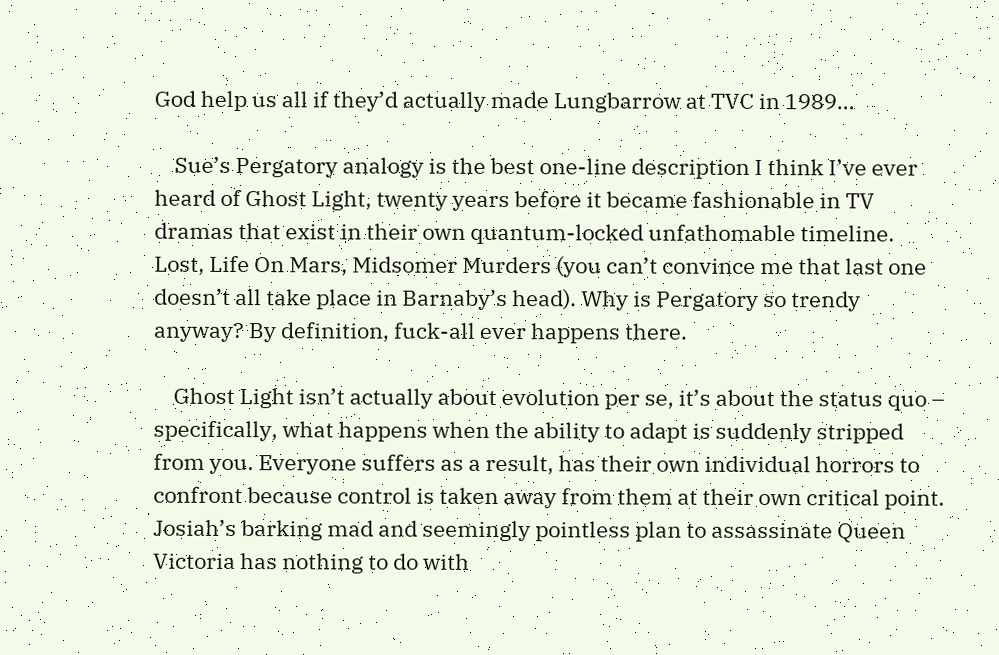God help us all if they’d actually made Lungbarrow at TVC in 1989…

    Sue’s Pergatory analogy is the best one-line description I think I’ve ever heard of Ghost Light, twenty years before it became fashionable in TV dramas that exist in their own quantum-locked unfathomable timeline. Lost, Life On Mars, Midsomer Murders (you can’t convince me that last one doesn’t all take place in Barnaby’s head). Why is Pergatory so trendy anyway? By definition, fuck-all ever happens there.

    Ghost Light isn’t actually about evolution per se, it’s about the status quo – specifically, what happens when the ability to adapt is suddenly stripped from you. Everyone suffers as a result, has their own individual horrors to confront because control is taken away from them at their own critical point. Josiah’s barking mad and seemingly pointless plan to assassinate Queen Victoria has nothing to do with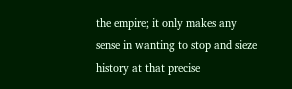the empire; it only makes any sense in wanting to stop and sieze history at that precise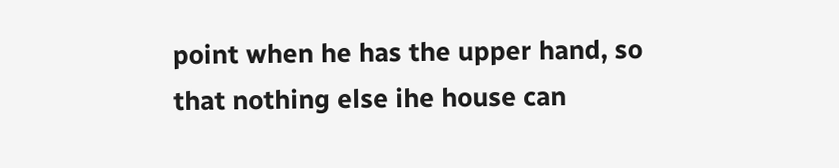point when he has the upper hand, so that nothing else ihe house can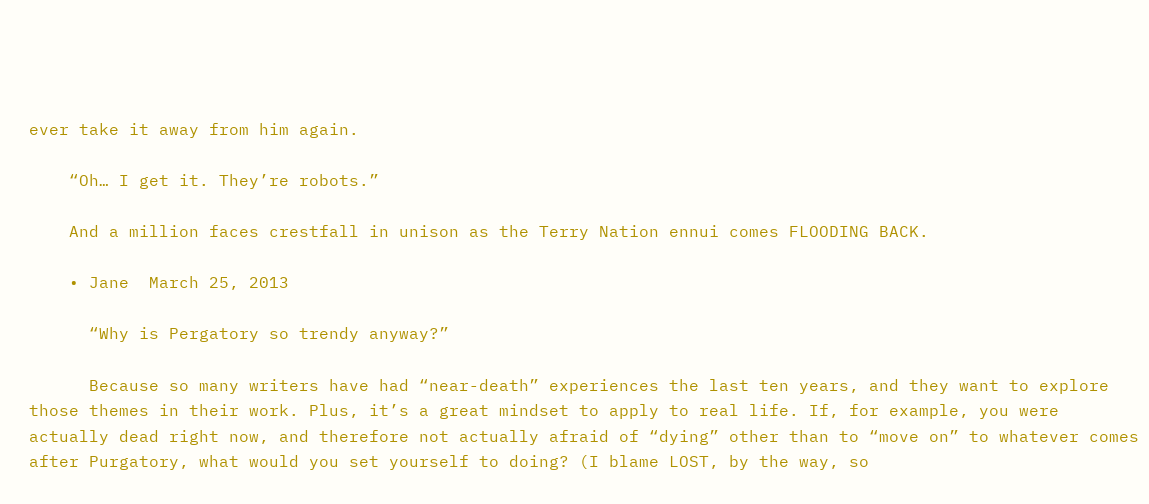ever take it away from him again.

    “Oh… I get it. They’re robots.”

    And a million faces crestfall in unison as the Terry Nation ennui comes FLOODING BACK.

    • Jane  March 25, 2013

      “Why is Pergatory so trendy anyway?”

      Because so many writers have had “near-death” experiences the last ten years, and they want to explore those themes in their work. Plus, it’s a great mindset to apply to real life. If, for example, you were actually dead right now, and therefore not actually afraid of “dying” other than to “move on” to whatever comes after Purgatory, what would you set yourself to doing? (I blame LOST, by the way, so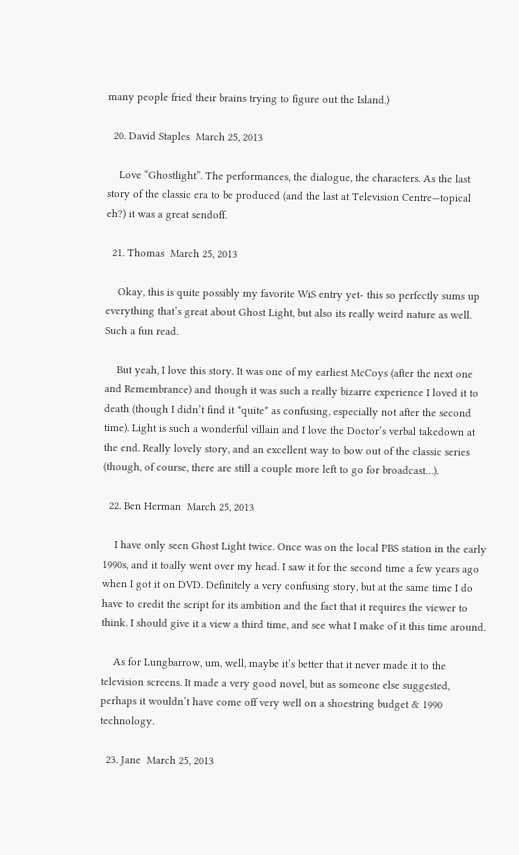many people fried their brains trying to figure out the Island.)

  20. David Staples  March 25, 2013

    Love “Ghostlight”. The performances, the dialogue, the characters. As the last story of the classic era to be produced (and the last at Television Centre—topical eh?) it was a great sendoff.

  21. Thomas  March 25, 2013

    Okay, this is quite possibly my favorite WiS entry yet- this so perfectly sums up everything that’s great about Ghost Light, but also its really weird nature as well. Such a fun read.

    But yeah, I love this story. It was one of my earliest McCoys (after the next one and Remembrance) and though it was such a really bizarre experience I loved it to death (though I didn’t find it *quite* as confusing, especially not after the second time). Light is such a wonderful villain and I love the Doctor’s verbal takedown at the end. Really lovely story, and an excellent way to bow out of the classic series (though, of course, there are still a couple more left to go for broadcast…).

  22. Ben Herman  March 25, 2013

    I have only seen Ghost Light twice. Once was on the local PBS station in the early 1990s, and it toally went over my head. I saw it for the second time a few years ago when I got it on DVD. Definitely a very confusing story, but at the same time I do have to credit the script for its ambition and the fact that it requires the viewer to think. I should give it a view a third time, and see what I make of it this time around.

    As for Lungbarrow, um, well, maybe it’s better that it never made it to the television screens. It made a very good novel, but as someone else suggested, perhaps it wouldn’t have come off very well on a shoestring budget & 1990 technology.

  23. Jane  March 25, 2013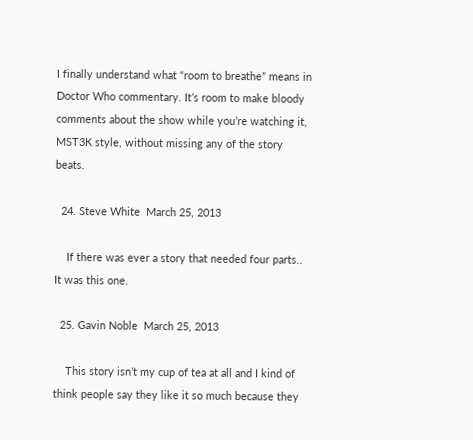I finally understand what “room to breathe” means in Doctor Who commentary. It’s room to make bloody comments about the show while you’re watching it, MST3K style, without missing any of the story beats.

  24. Steve White  March 25, 2013

    If there was ever a story that needed four parts.. It was this one.

  25. Gavin Noble  March 25, 2013

    This story isn’t my cup of tea at all and I kind of think people say they like it so much because they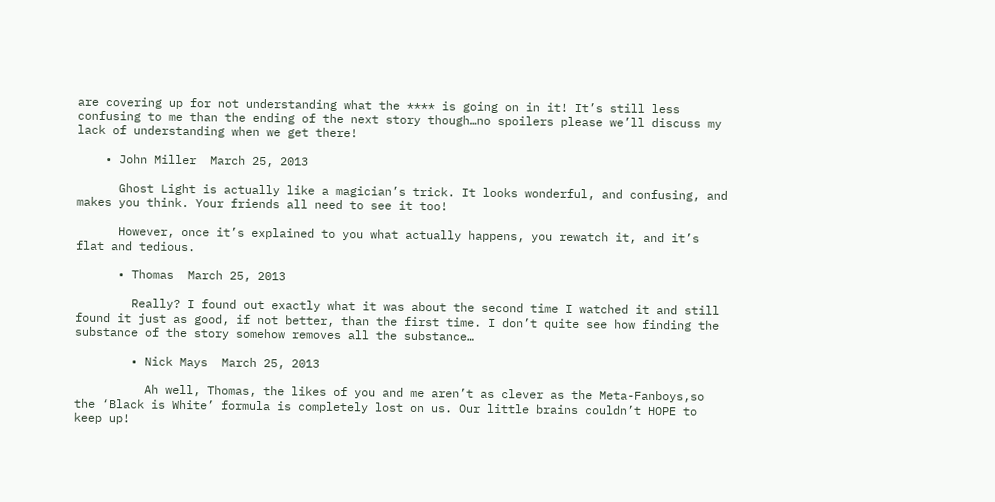are covering up for not understanding what the **** is going on in it! It’s still less confusing to me than the ending of the next story though…no spoilers please we’ll discuss my lack of understanding when we get there!

    • John Miller  March 25, 2013

      Ghost Light is actually like a magician’s trick. It looks wonderful, and confusing, and makes you think. Your friends all need to see it too!

      However, once it’s explained to you what actually happens, you rewatch it, and it’s flat and tedious.

      • Thomas  March 25, 2013

        Really? I found out exactly what it was about the second time I watched it and still found it just as good, if not better, than the first time. I don’t quite see how finding the substance of the story somehow removes all the substance…

        • Nick Mays  March 25, 2013

          Ah well, Thomas, the likes of you and me aren’t as clever as the Meta-Fanboys,so the ‘Black is White’ formula is completely lost on us. Our little brains couldn’t HOPE to keep up!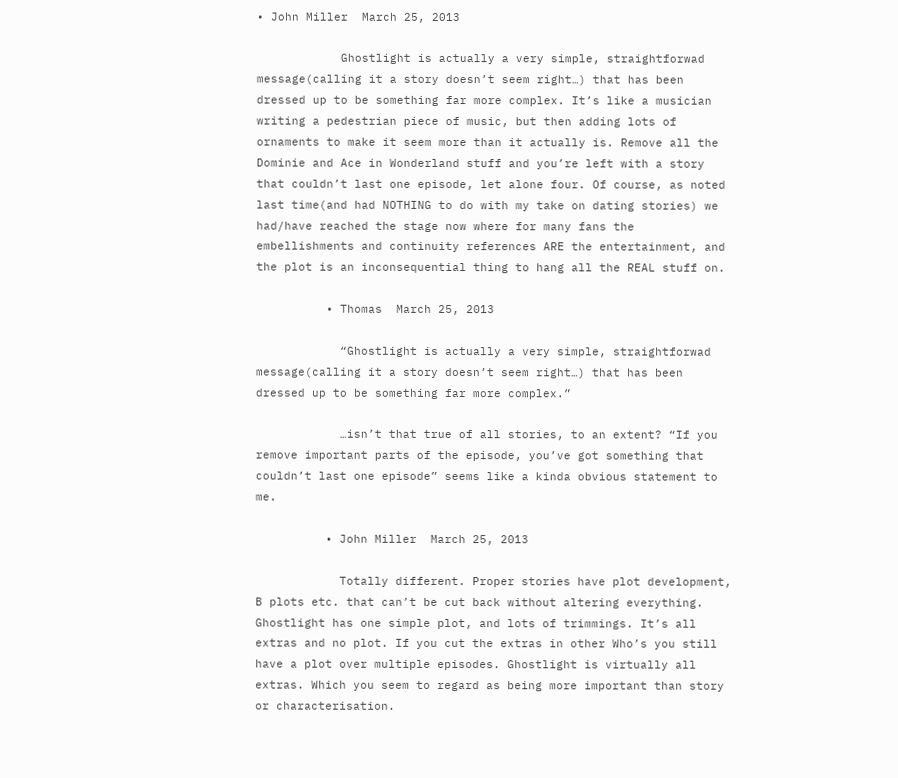• John Miller  March 25, 2013

            Ghostlight is actually a very simple, straightforwad message(calling it a story doesn’t seem right…) that has been dressed up to be something far more complex. It’s like a musician writing a pedestrian piece of music, but then adding lots of ornaments to make it seem more than it actually is. Remove all the Dominie and Ace in Wonderland stuff and you’re left with a story that couldn’t last one episode, let alone four. Of course, as noted last time(and had NOTHING to do with my take on dating stories) we had/have reached the stage now where for many fans the embellishments and continuity references ARE the entertainment, and the plot is an inconsequential thing to hang all the REAL stuff on.

          • Thomas  March 25, 2013

            “Ghostlight is actually a very simple, straightforwad message(calling it a story doesn’t seem right…) that has been dressed up to be something far more complex.”

            …isn’t that true of all stories, to an extent? “If you remove important parts of the episode, you’ve got something that couldn’t last one episode” seems like a kinda obvious statement to me.

          • John Miller  March 25, 2013

            Totally different. Proper stories have plot development, B plots etc. that can’t be cut back without altering everything. Ghostlight has one simple plot, and lots of trimmings. It’s all extras and no plot. If you cut the extras in other Who’s you still have a plot over multiple episodes. Ghostlight is virtually all extras. Which you seem to regard as being more important than story or characterisation.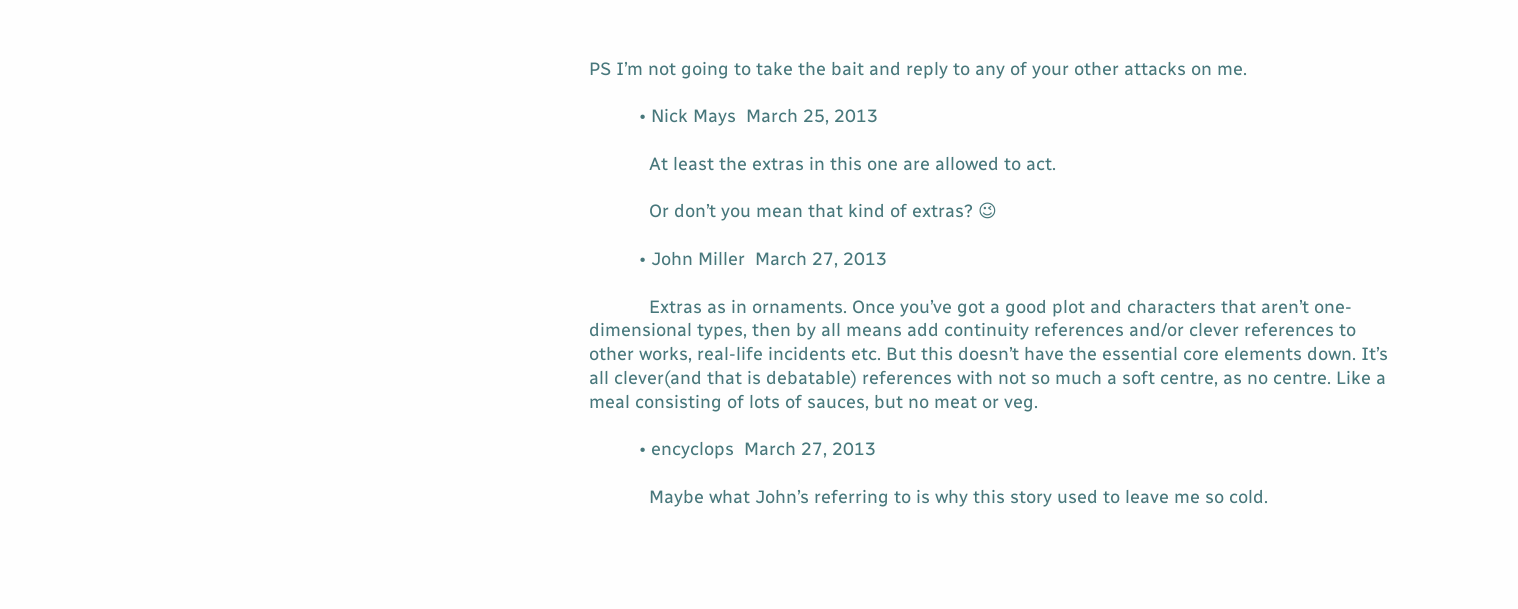PS I’m not going to take the bait and reply to any of your other attacks on me.

          • Nick Mays  March 25, 2013

            At least the extras in this one are allowed to act.

            Or don’t you mean that kind of extras? 😉

          • John Miller  March 27, 2013

            Extras as in ornaments. Once you’ve got a good plot and characters that aren’t one-dimensional types, then by all means add continuity references and/or clever references to other works, real-life incidents etc. But this doesn’t have the essential core elements down. It’s all clever(and that is debatable) references with not so much a soft centre, as no centre. Like a meal consisting of lots of sauces, but no meat or veg.

          • encyclops  March 27, 2013

            Maybe what John’s referring to is why this story used to leave me so cold.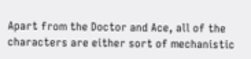Apart from the Doctor and Ace, all of the characters are either sort of mechanistic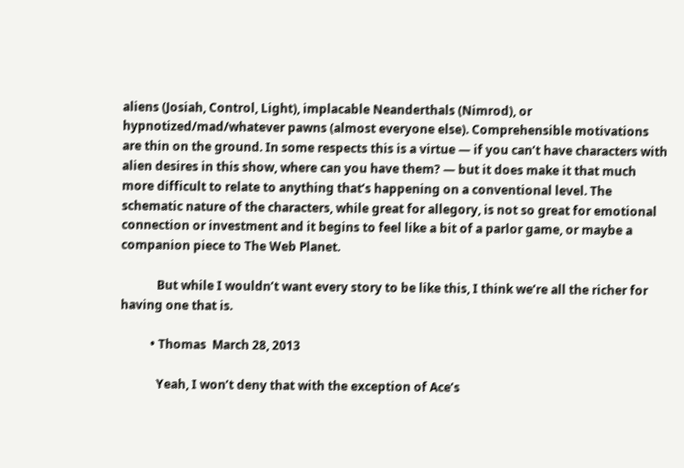aliens (Josiah, Control, Light), implacable Neanderthals (Nimrod), or hypnotized/mad/whatever pawns (almost everyone else). Comprehensible motivations are thin on the ground. In some respects this is a virtue — if you can’t have characters with alien desires in this show, where can you have them? — but it does make it that much more difficult to relate to anything that’s happening on a conventional level. The schematic nature of the characters, while great for allegory, is not so great for emotional connection or investment and it begins to feel like a bit of a parlor game, or maybe a companion piece to The Web Planet.

            But while I wouldn’t want every story to be like this, I think we’re all the richer for having one that is.

          • Thomas  March 28, 2013

            Yeah, I won’t deny that with the exception of Ace’s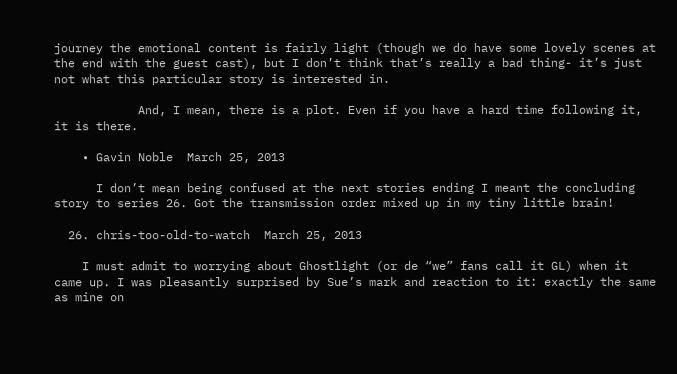journey the emotional content is fairly light (though we do have some lovely scenes at the end with the guest cast), but I don’t think that’s really a bad thing- it’s just not what this particular story is interested in.

            And, I mean, there is a plot. Even if you have a hard time following it, it is there.

    • Gavin Noble  March 25, 2013

      I don’t mean being confused at the next stories ending I meant the concluding story to series 26. Got the transmission order mixed up in my tiny little brain!

  26. chris-too-old-to-watch  March 25, 2013

    I must admit to worrying about Ghostlight (or de “we” fans call it GL) when it came up. I was pleasantly surprised by Sue’s mark and reaction to it: exactly the same as mine on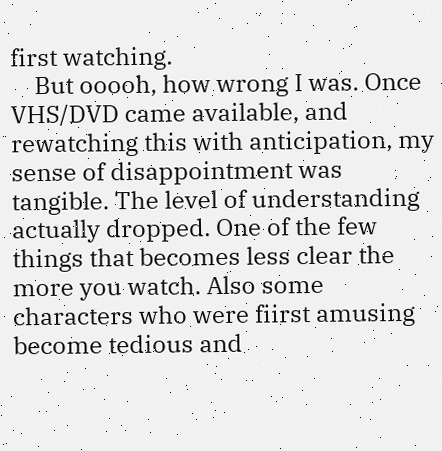first watching.
    But ooooh, how wrong I was. Once VHS/DVD came available, and rewatching this with anticipation, my sense of disappointment was tangible. The level of understanding actually dropped. One of the few things that becomes less clear the more you watch. Also some characters who were fiirst amusing become tedious and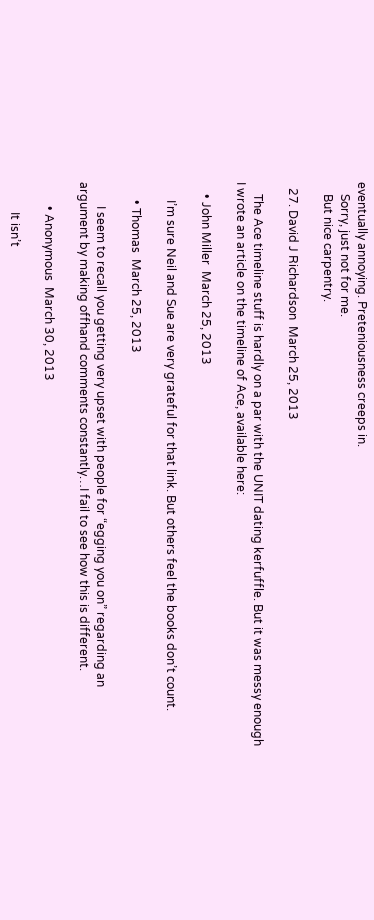eventually annoying. Preteniousness creeps in.
    Sorry, just not for me.
    But nice carpentry.

  27. David J Richardson  March 25, 2013

    The Ace timeline stuff is hardly on a par with the UNIT dating kerfuffle. But it was messy enough I wrote an article on the timeline of Ace, available here:

    • John Miller  March 25, 2013

      I’m sure Neil and Sue are very grateful for that link. But others feel the books don’t count.

      • Thomas  March 25, 2013

        I seem to recall you getting very upset with people for “egging you on” regarding an argument by making offhand comments constantly…I fail to see how this is different.

        • Anonymous  March 30, 2013

          It isn’t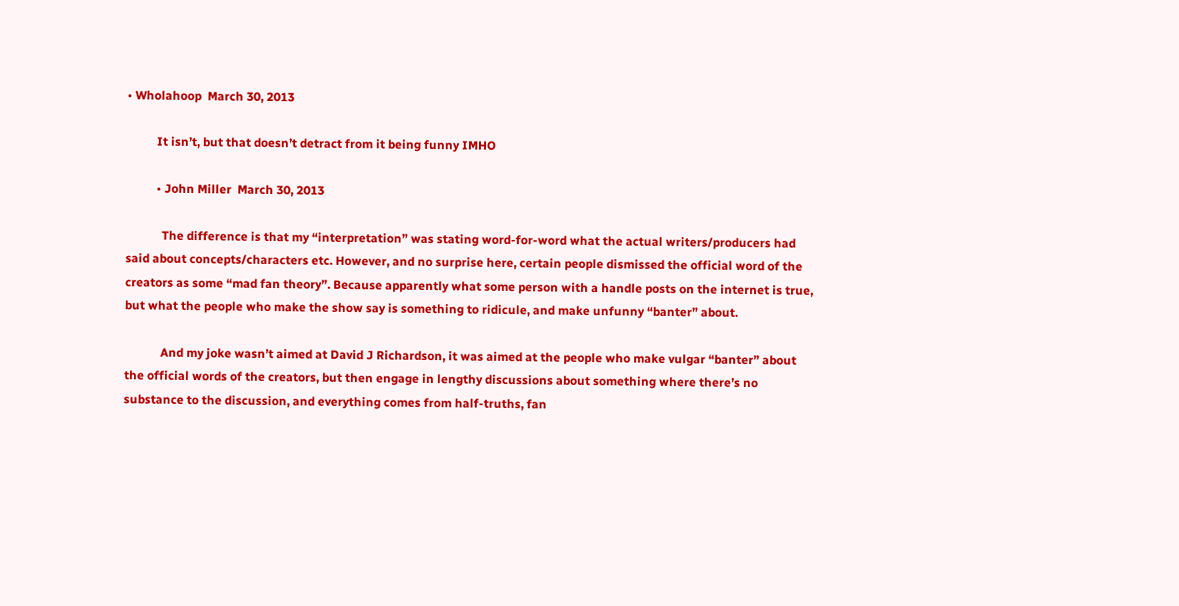• Wholahoop  March 30, 2013

          It isn’t, but that doesn’t detract from it being funny IMHO

          • John Miller  March 30, 2013

            The difference is that my “interpretation” was stating word-for-word what the actual writers/producers had said about concepts/characters etc. However, and no surprise here, certain people dismissed the official word of the creators as some “mad fan theory”. Because apparently what some person with a handle posts on the internet is true, but what the people who make the show say is something to ridicule, and make unfunny “banter” about.

            And my joke wasn’t aimed at David J Richardson, it was aimed at the people who make vulgar “banter” about the official words of the creators, but then engage in lengthy discussions about something where there’s no substance to the discussion, and everything comes from half-truths, fan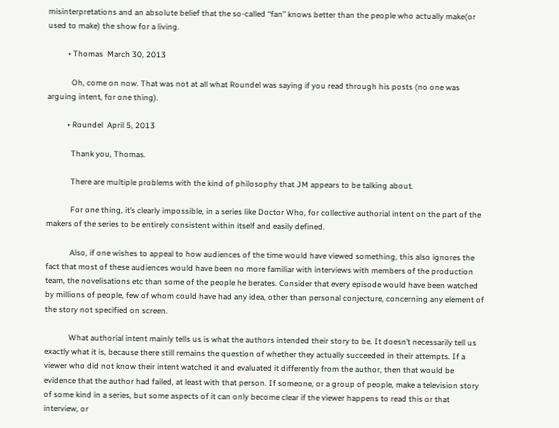misinterpretations and an absolute belief that the so-called “fan” knows better than the people who actually make(or used to make) the show for a living.

          • Thomas  March 30, 2013

            Oh, come on now. That was not at all what Roundel was saying if you read through his posts (no one was arguing intent, for one thing).

          • Roundel  April 5, 2013

            Thank you, Thomas.

            There are multiple problems with the kind of philosophy that JM appears to be talking about.

            For one thing, it’s clearly impossible, in a series like Doctor Who, for collective authorial intent on the part of the makers of the series to be entirely consistent within itself and easily defined.

            Also, if one wishes to appeal to how audiences of the time would have viewed something, this also ignores the fact that most of these audiences would have been no more familiar with interviews with members of the production team, the novelisations etc than some of the people he berates. Consider that every episode would have been watched by millions of people, few of whom could have had any idea, other than personal conjecture, concerning any element of the story not specified on screen.

            What authorial intent mainly tells us is what the authors intended their story to be. It doesn’t necessarily tell us exactly what it is, because there still remains the question of whether they actually succeeded in their attempts. If a viewer who did not know their intent watched it and evaluated it differently from the author, then that would be evidence that the author had failed, at least with that person. If someone, or a group of people, make a television story of some kind in a series, but some aspects of it can only become clear if the viewer happens to read this or that interview, or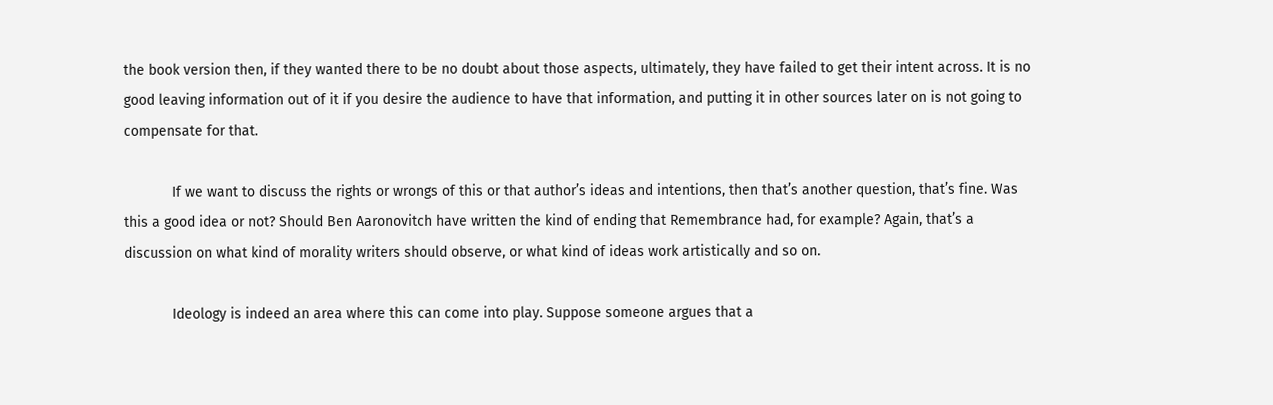the book version then, if they wanted there to be no doubt about those aspects, ultimately, they have failed to get their intent across. It is no good leaving information out of it if you desire the audience to have that information, and putting it in other sources later on is not going to compensate for that.

            If we want to discuss the rights or wrongs of this or that author’s ideas and intentions, then that’s another question, that’s fine. Was this a good idea or not? Should Ben Aaronovitch have written the kind of ending that Remembrance had, for example? Again, that’s a discussion on what kind of morality writers should observe, or what kind of ideas work artistically and so on.

            Ideology is indeed an area where this can come into play. Suppose someone argues that a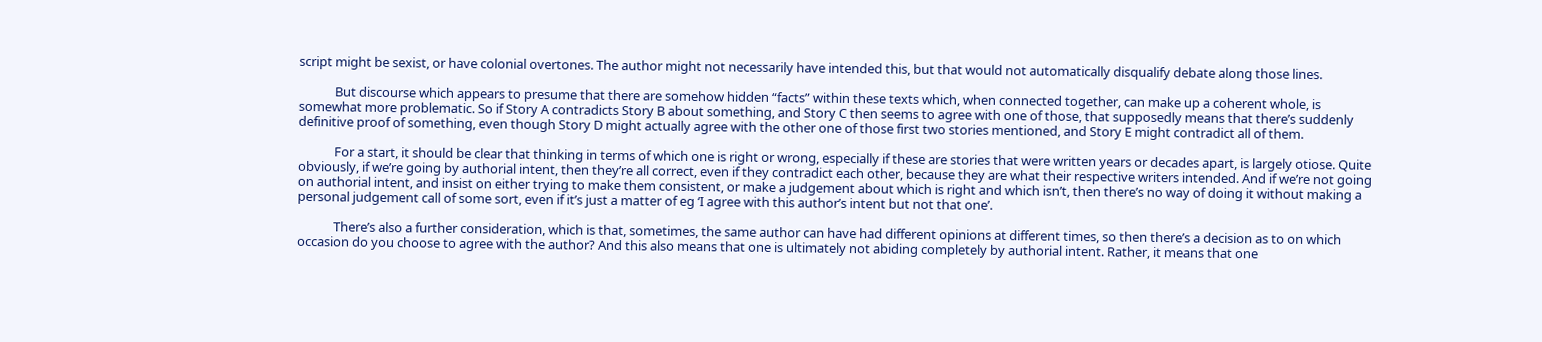script might be sexist, or have colonial overtones. The author might not necessarily have intended this, but that would not automatically disqualify debate along those lines.

            But discourse which appears to presume that there are somehow hidden “facts” within these texts which, when connected together, can make up a coherent whole, is somewhat more problematic. So if Story A contradicts Story B about something, and Story C then seems to agree with one of those, that supposedly means that there’s suddenly definitive proof of something, even though Story D might actually agree with the other one of those first two stories mentioned, and Story E might contradict all of them.

            For a start, it should be clear that thinking in terms of which one is right or wrong, especially if these are stories that were written years or decades apart, is largely otiose. Quite obviously, if we’re going by authorial intent, then they’re all correct, even if they contradict each other, because they are what their respective writers intended. And if we’re not going on authorial intent, and insist on either trying to make them consistent, or make a judgement about which is right and which isn’t, then there’s no way of doing it without making a personal judgement call of some sort, even if it’s just a matter of eg ‘I agree with this author’s intent but not that one’.

            There’s also a further consideration, which is that, sometimes, the same author can have had different opinions at different times, so then there’s a decision as to on which occasion do you choose to agree with the author? And this also means that one is ultimately not abiding completely by authorial intent. Rather, it means that one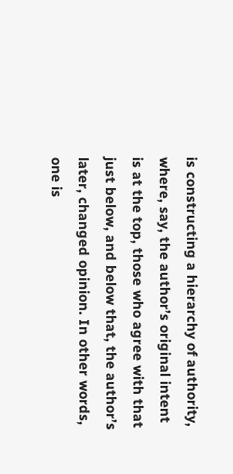is constructing a hierarchy of authority, where, say, the author’s original intent is at the top, those who agree with that just below, and below that, the author’s later, changed opinion. In other words, one is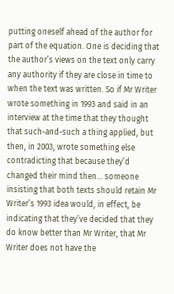putting oneself ahead of the author for part of the equation. One is deciding that the author’s views on the text only carry any authority if they are close in time to when the text was written. So if Mr Writer wrote something in 1993 and said in an interview at the time that they thought that such-and-such a thing applied, but then, in 2003, wrote something else contradicting that because they’d changed their mind then… someone insisting that both texts should retain Mr Writer’s 1993 idea would, in effect, be indicating that they’ve decided that they do know better than Mr Writer, that Mr Writer does not have the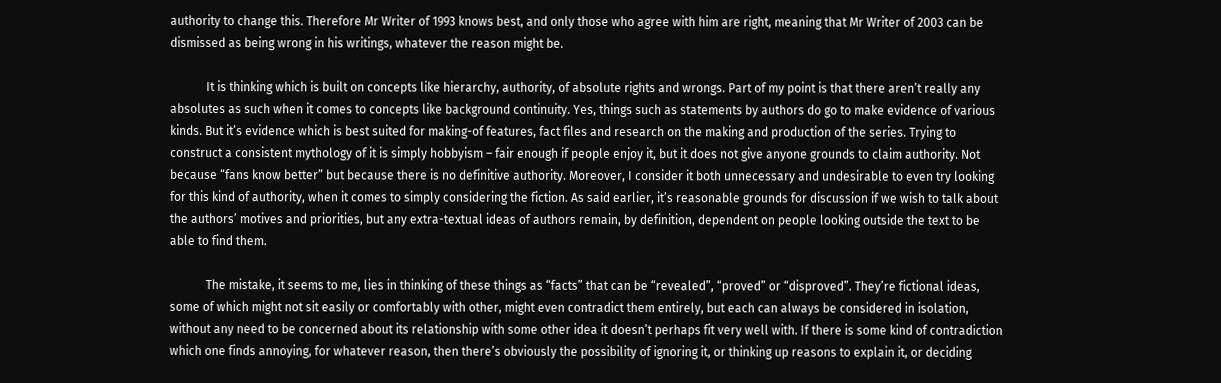authority to change this. Therefore Mr Writer of 1993 knows best, and only those who agree with him are right, meaning that Mr Writer of 2003 can be dismissed as being wrong in his writings, whatever the reason might be.

            It is thinking which is built on concepts like hierarchy, authority, of absolute rights and wrongs. Part of my point is that there aren’t really any absolutes as such when it comes to concepts like background continuity. Yes, things such as statements by authors do go to make evidence of various kinds. But it’s evidence which is best suited for making-of features, fact files and research on the making and production of the series. Trying to construct a consistent mythology of it is simply hobbyism – fair enough if people enjoy it, but it does not give anyone grounds to claim authority. Not because “fans know better” but because there is no definitive authority. Moreover, I consider it both unnecessary and undesirable to even try looking for this kind of authority, when it comes to simply considering the fiction. As said earlier, it’s reasonable grounds for discussion if we wish to talk about the authors’ motives and priorities, but any extra-textual ideas of authors remain, by definition, dependent on people looking outside the text to be able to find them.

            The mistake, it seems to me, lies in thinking of these things as “facts” that can be “revealed”, “proved” or “disproved”. They’re fictional ideas, some of which might not sit easily or comfortably with other, might even contradict them entirely, but each can always be considered in isolation, without any need to be concerned about its relationship with some other idea it doesn’t perhaps fit very well with. If there is some kind of contradiction which one finds annoying, for whatever reason, then there’s obviously the possibility of ignoring it, or thinking up reasons to explain it, or deciding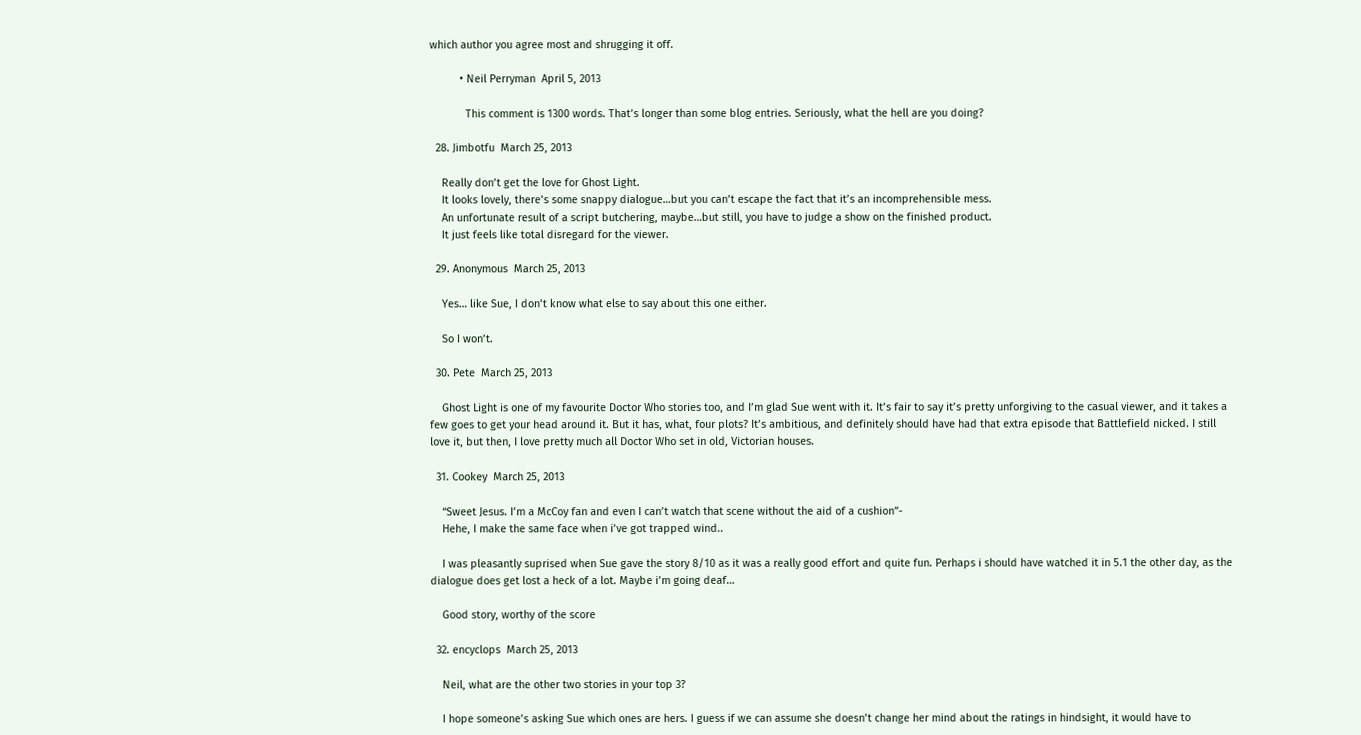which author you agree most and shrugging it off.

          • Neil Perryman  April 5, 2013

            This comment is 1300 words. That’s longer than some blog entries. Seriously, what the hell are you doing?

  28. Jimbotfu  March 25, 2013

    Really don’t get the love for Ghost Light.
    It looks lovely, there’s some snappy dialogue…but you can’t escape the fact that it’s an incomprehensible mess.
    An unfortunate result of a script butchering, maybe…but still, you have to judge a show on the finished product.
    It just feels like total disregard for the viewer.

  29. Anonymous  March 25, 2013

    Yes… like Sue, I don’t know what else to say about this one either.

    So I won’t.

  30. Pete  March 25, 2013

    Ghost Light is one of my favourite Doctor Who stories too, and I’m glad Sue went with it. It’s fair to say it’s pretty unforgiving to the casual viewer, and it takes a few goes to get your head around it. But it has, what, four plots? It’s ambitious, and definitely should have had that extra episode that Battlefield nicked. I still love it, but then, I love pretty much all Doctor Who set in old, Victorian houses.

  31. Cookey  March 25, 2013

    “Sweet Jesus. I’m a McCoy fan and even I can’t watch that scene without the aid of a cushion”-
    Hehe, I make the same face when i’ve got trapped wind..

    I was pleasantly suprised when Sue gave the story 8/10 as it was a really good effort and quite fun. Perhaps i should have watched it in 5.1 the other day, as the dialogue does get lost a heck of a lot. Maybe i’m going deaf…

    Good story, worthy of the score

  32. encyclops  March 25, 2013

    Neil, what are the other two stories in your top 3?

    I hope someone’s asking Sue which ones are hers. I guess if we can assume she doesn’t change her mind about the ratings in hindsight, it would have to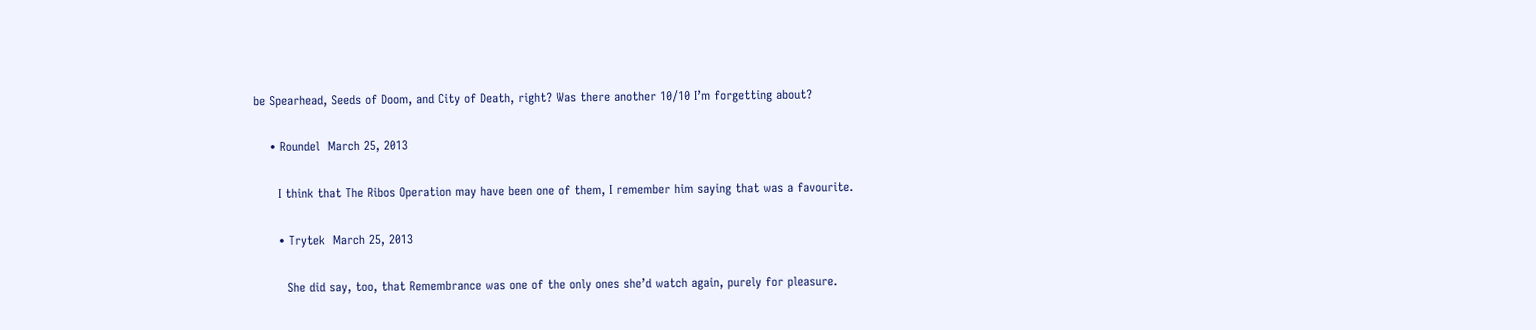be Spearhead, Seeds of Doom, and City of Death, right? Was there another 10/10 I’m forgetting about?

    • Roundel  March 25, 2013

      I think that The Ribos Operation may have been one of them, I remember him saying that was a favourite.

      • Trytek  March 25, 2013

        She did say, too, that Remembrance was one of the only ones she’d watch again, purely for pleasure.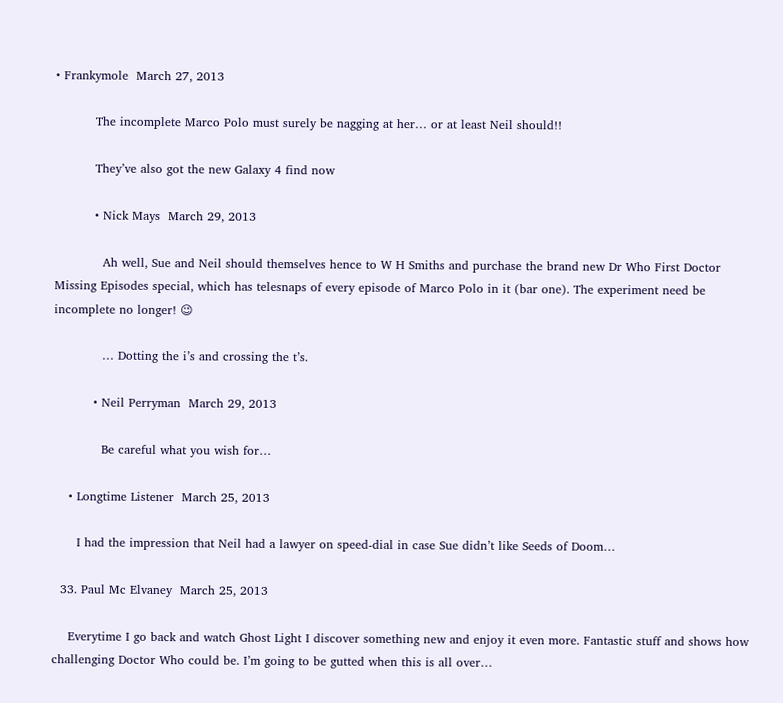• Frankymole  March 27, 2013

          The incomplete Marco Polo must surely be nagging at her… or at least Neil should!!

          They’ve also got the new Galaxy 4 find now

          • Nick Mays  March 29, 2013

            Ah well, Sue and Neil should themselves hence to W H Smiths and purchase the brand new Dr Who First Doctor Missing Episodes special, which has telesnaps of every episode of Marco Polo in it (bar one). The experiment need be incomplete no longer! 😉

            … Dotting the i’s and crossing the t’s.

          • Neil Perryman  March 29, 2013

            Be careful what you wish for…

    • Longtime Listener  March 25, 2013

      I had the impression that Neil had a lawyer on speed-dial in case Sue didn’t like Seeds of Doom…

  33. Paul Mc Elvaney  March 25, 2013

    Everytime I go back and watch Ghost Light I discover something new and enjoy it even more. Fantastic stuff and shows how challenging Doctor Who could be. I’m going to be gutted when this is all over…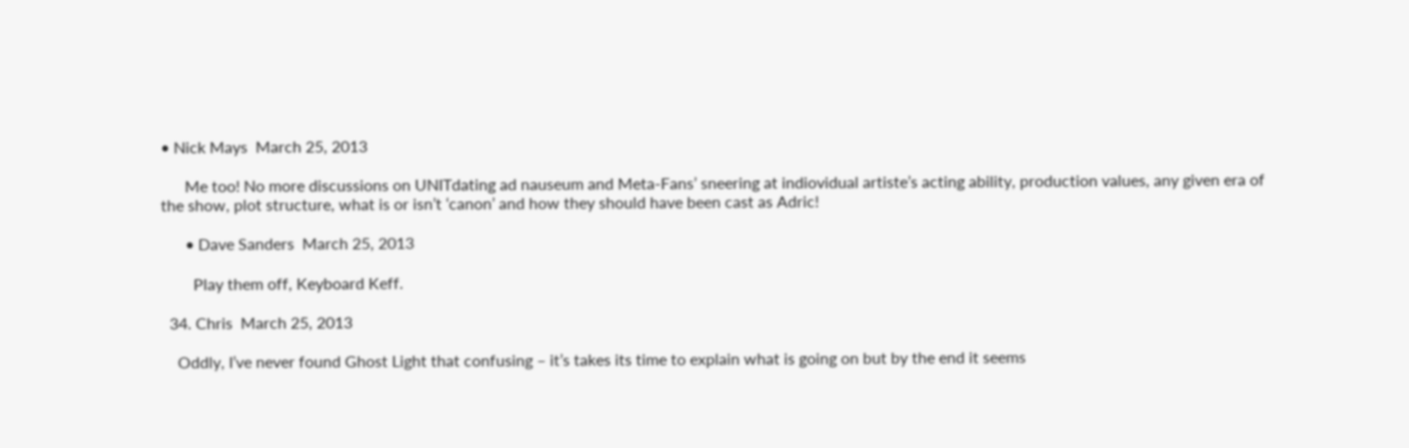• Nick Mays  March 25, 2013

      Me too! No more discussions on UNITdating ad nauseum and Meta-Fans’ sneering at indiovidual artiste’s acting ability, production values, any given era of the show, plot structure, what is or isn’t ‘canon’ and how they should have been cast as Adric!

      • Dave Sanders  March 25, 2013

        Play them off, Keyboard Keff.

  34. Chris  March 25, 2013

    Oddly, I’ve never found Ghost Light that confusing – it’s takes its time to explain what is going on but by the end it seems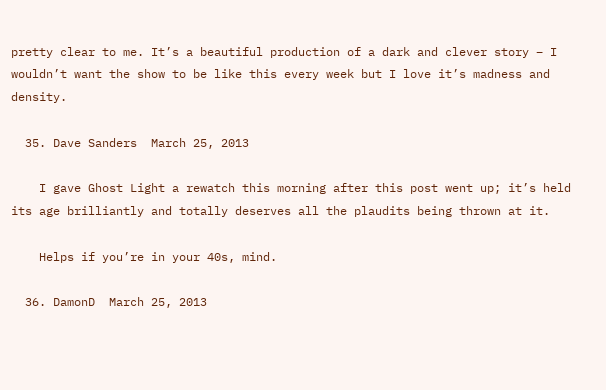pretty clear to me. It’s a beautiful production of a dark and clever story – I wouldn’t want the show to be like this every week but I love it’s madness and density.

  35. Dave Sanders  March 25, 2013

    I gave Ghost Light a rewatch this morning after this post went up; it’s held its age brilliantly and totally deserves all the plaudits being thrown at it.

    Helps if you’re in your 40s, mind.

  36. DamonD  March 25, 2013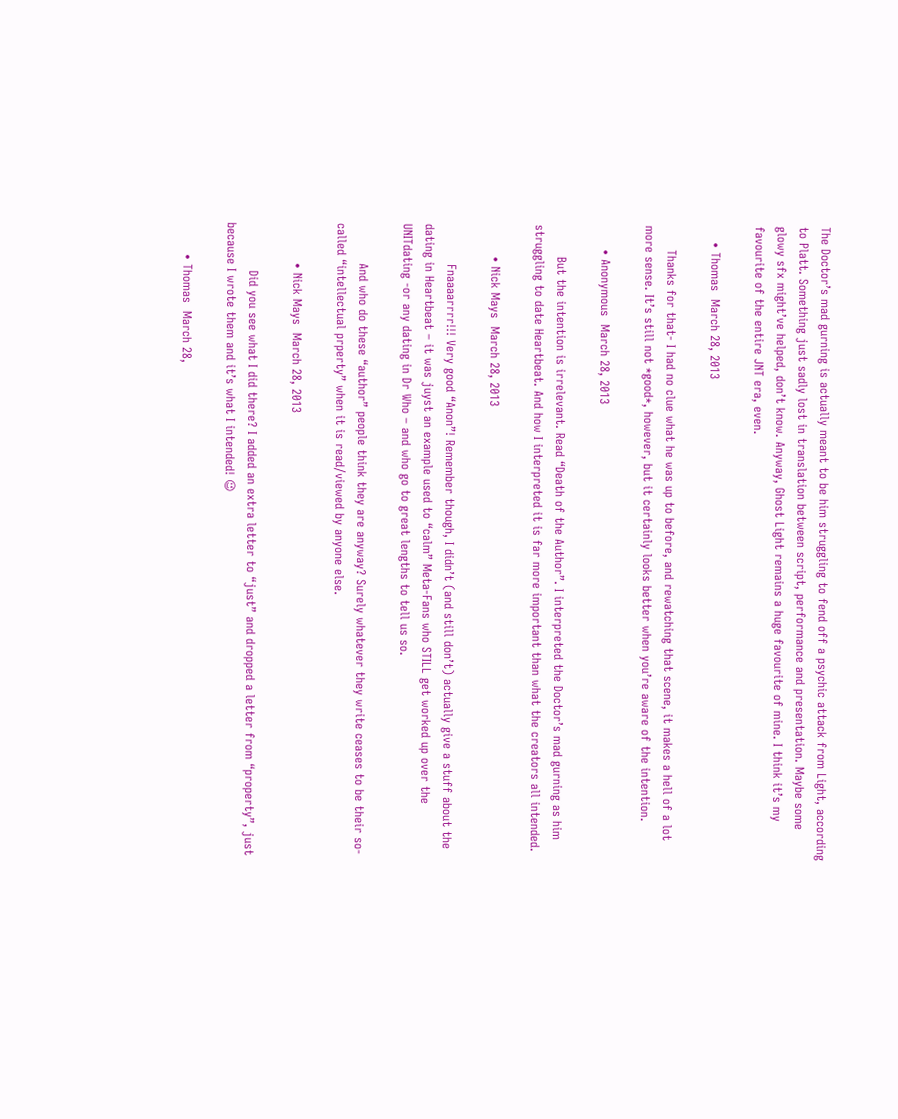The Doctor’s mad gurning is actually meant to be him struggling to fend off a psychic attack from Light, according to Platt. Something just sadly lost in translation between script, performance and presentation. Maybe some glowy sfx might’ve helped, don’t know. Anyway, Ghost Light remains a huge favourite of mine. I think it’s my favourite of the entire JNT era, even.

    • Thomas  March 28, 2013

      Thanks for that- I had no clue what he was up to before, and rewatching that scene, it makes a hell of a lot more sense. It’s still not *good*, however, but it certainly looks better when you’re aware of the intention.

      • Anonymous  March 28, 2013

        But the intention is irrelevant. Read “Death of the Author”. I interpreted the Doctor’s mad gurning as him struggling to date Heartbeat. And how I interpreted it is far more important than what the creators all intended.

        • Nick Mays  March 28, 2013

          Fnaaaarrrr!!! Very good “Anon”! Remember though, I didn’t (and still don’t) actually give a stuff about the dating in Heartbeat – it was juyst an example used to “calm” Meta-Fans who STILL get worked up over the UNITdating -or any dating in Dr Who – and who go to great lengths to tell us so.

          And who do these “author” people think they are anyway? Surely whatever they write ceases to be their so-called “intellectual prperty” when it is read/viewed by anyone else.

          • Nick Mays  March 28, 2013

            Did you see what I did there? I added an extra letter to “just” and dropped a letter from “property”, just because I wrote them and it’s what I intended! 😉

        • Thomas  March 28,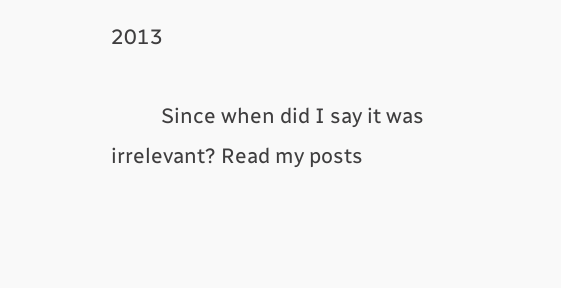2013

          Since when did I say it was irrelevant? Read my posts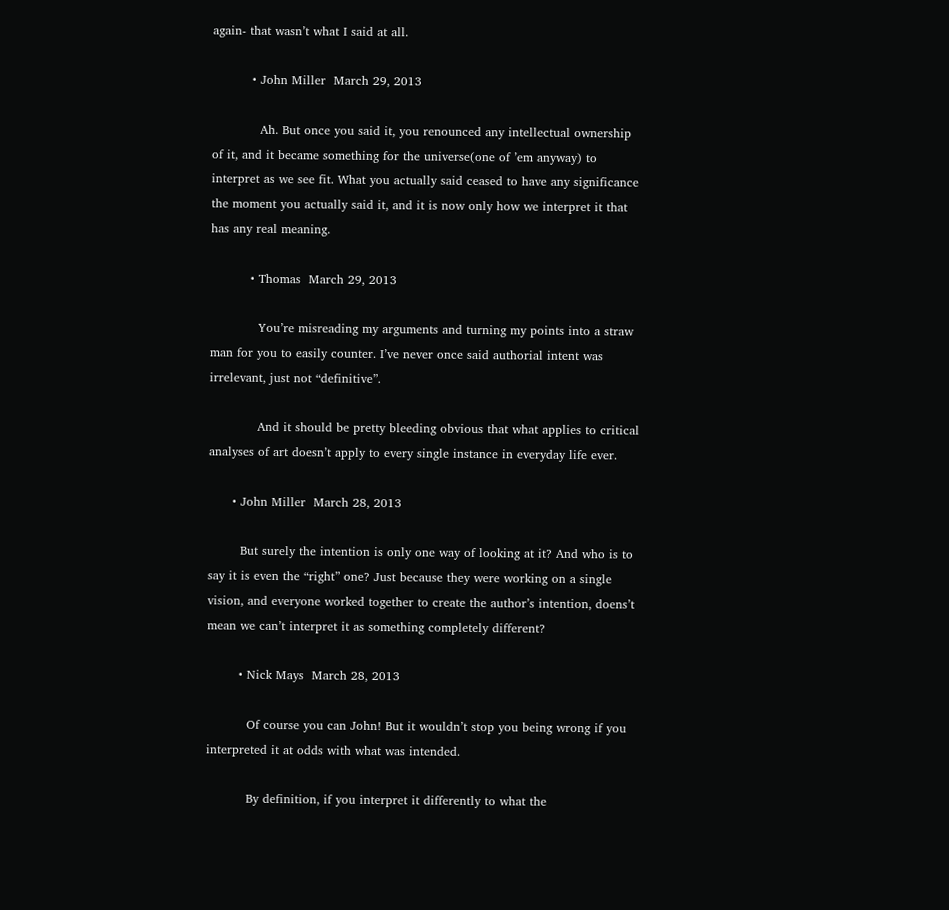again- that wasn’t what I said at all.

          • John Miller  March 29, 2013

            Ah. But once you said it, you renounced any intellectual ownership of it, and it became something for the universe(one of ’em anyway) to interpret as we see fit. What you actually said ceased to have any significance the moment you actually said it, and it is now only how we interpret it that has any real meaning.

          • Thomas  March 29, 2013

            You’re misreading my arguments and turning my points into a straw man for you to easily counter. I’ve never once said authorial intent was irrelevant, just not “definitive”.

            And it should be pretty bleeding obvious that what applies to critical analyses of art doesn’t apply to every single instance in everyday life ever.

      • John Miller  March 28, 2013

        But surely the intention is only one way of looking at it? And who is to say it is even the “right” one? Just because they were working on a single vision, and everyone worked together to create the author’s intention, doens’t mean we can’t interpret it as something completely different?

        • Nick Mays  March 28, 2013

          Of course you can John! But it wouldn’t stop you being wrong if you interpreted it at odds with what was intended.

          By definition, if you interpret it differently to what the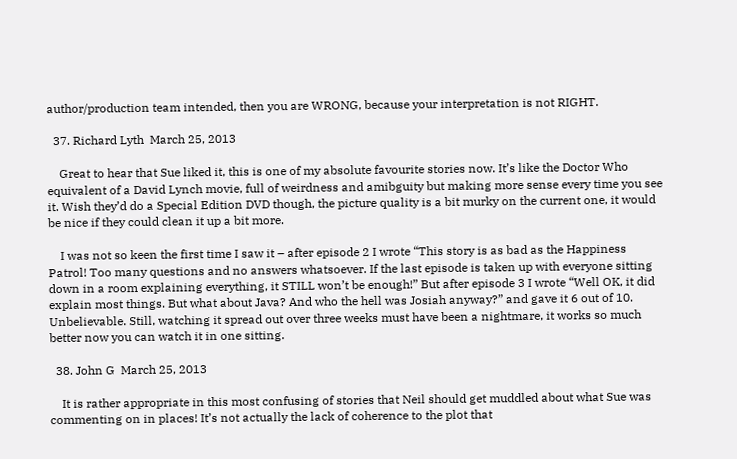author/production team intended, then you are WRONG, because your interpretation is not RIGHT.

  37. Richard Lyth  March 25, 2013

    Great to hear that Sue liked it, this is one of my absolute favourite stories now. It’s like the Doctor Who equivalent of a David Lynch movie, full of weirdness and amibguity but making more sense every time you see it. Wish they’d do a Special Edition DVD though, the picture quality is a bit murky on the current one, it would be nice if they could clean it up a bit more.

    I was not so keen the first time I saw it – after episode 2 I wrote “This story is as bad as the Happiness Patrol! Too many questions and no answers whatsoever. If the last episode is taken up with everyone sitting down in a room explaining everything, it STILL won’t be enough!” But after episode 3 I wrote “Well OK, it did explain most things. But what about Java? And who the hell was Josiah anyway?” and gave it 6 out of 10. Unbelievable. Still, watching it spread out over three weeks must have been a nightmare, it works so much better now you can watch it in one sitting.

  38. John G  March 25, 2013

    It is rather appropriate in this most confusing of stories that Neil should get muddled about what Sue was commenting on in places! It’s not actually the lack of coherence to the plot that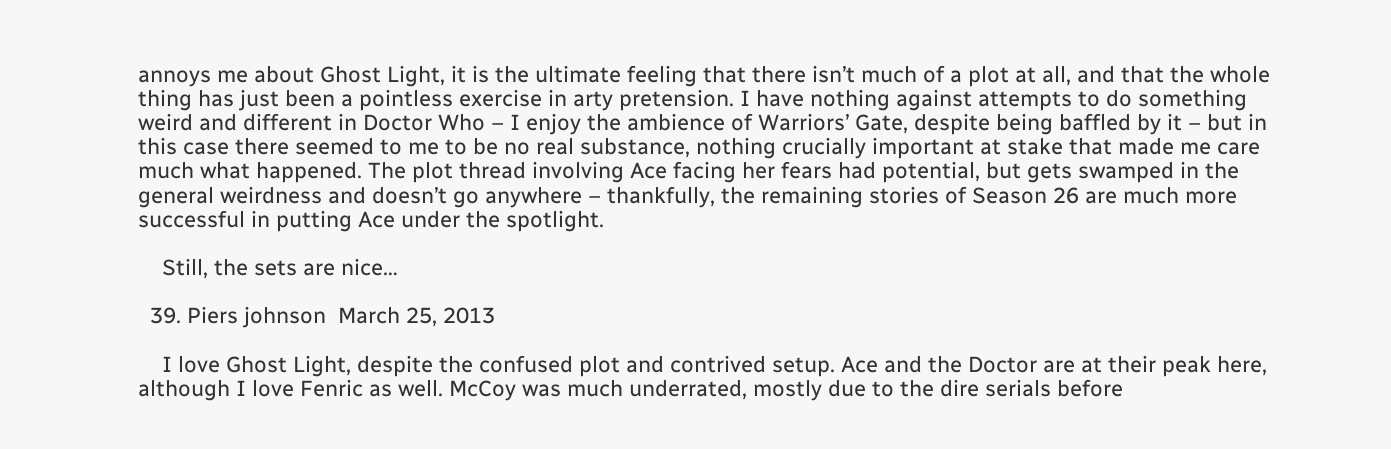annoys me about Ghost Light, it is the ultimate feeling that there isn’t much of a plot at all, and that the whole thing has just been a pointless exercise in arty pretension. I have nothing against attempts to do something weird and different in Doctor Who – I enjoy the ambience of Warriors’ Gate, despite being baffled by it – but in this case there seemed to me to be no real substance, nothing crucially important at stake that made me care much what happened. The plot thread involving Ace facing her fears had potential, but gets swamped in the general weirdness and doesn’t go anywhere – thankfully, the remaining stories of Season 26 are much more successful in putting Ace under the spotlight.

    Still, the sets are nice…

  39. Piers johnson  March 25, 2013

    I love Ghost Light, despite the confused plot and contrived setup. Ace and the Doctor are at their peak here, although I love Fenric as well. McCoy was much underrated, mostly due to the dire serials before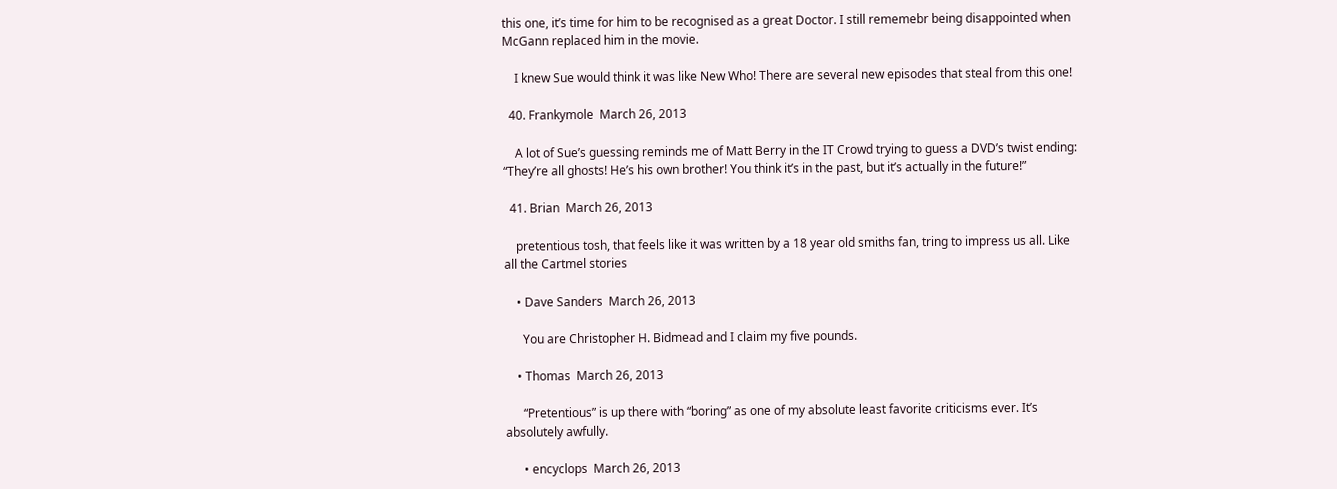this one, it’s time for him to be recognised as a great Doctor. I still rememebr being disappointed when McGann replaced him in the movie.

    I knew Sue would think it was like New Who! There are several new episodes that steal from this one!

  40. Frankymole  March 26, 2013

    A lot of Sue’s guessing reminds me of Matt Berry in the IT Crowd trying to guess a DVD’s twist ending: “They’re all ghosts! He’s his own brother! You think it’s in the past, but it’s actually in the future!”

  41. Brian  March 26, 2013

    pretentious tosh, that feels like it was written by a 18 year old smiths fan, tring to impress us all. Like all the Cartmel stories

    • Dave Sanders  March 26, 2013

      You are Christopher H. Bidmead and I claim my five pounds.

    • Thomas  March 26, 2013

      “Pretentious” is up there with “boring” as one of my absolute least favorite criticisms ever. It’s absolutely awfully.

      • encyclops  March 26, 2013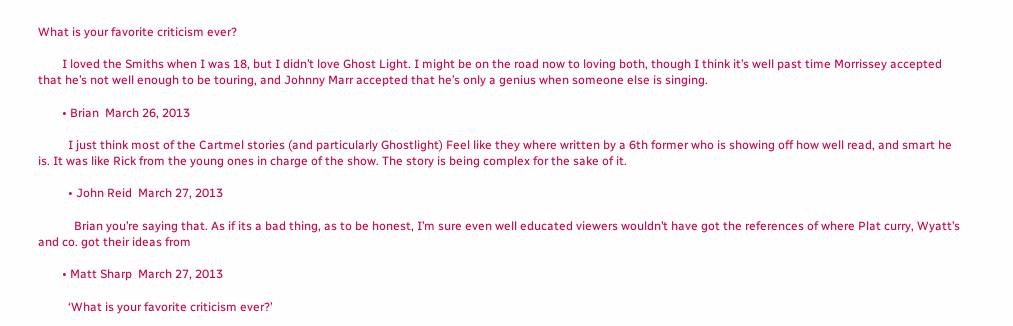What is your favorite criticism ever?

        I loved the Smiths when I was 18, but I didn’t love Ghost Light. I might be on the road now to loving both, though I think it’s well past time Morrissey accepted that he’s not well enough to be touring, and Johnny Marr accepted that he’s only a genius when someone else is singing.

        • Brian  March 26, 2013

          I just think most of the Cartmel stories (and particularly Ghostlight) Feel like they where written by a 6th former who is showing off how well read, and smart he is. It was like Rick from the young ones in charge of the show. The story is being complex for the sake of it.

          • John Reid  March 27, 2013

            Brian you’re saying that. As if its a bad thing, as to be honest, I’m sure even well educated viewers wouldn’t have got the references of where Plat curry, Wyatt’s and co. got their ideas from

        • Matt Sharp  March 27, 2013

          ‘What is your favorite criticism ever?’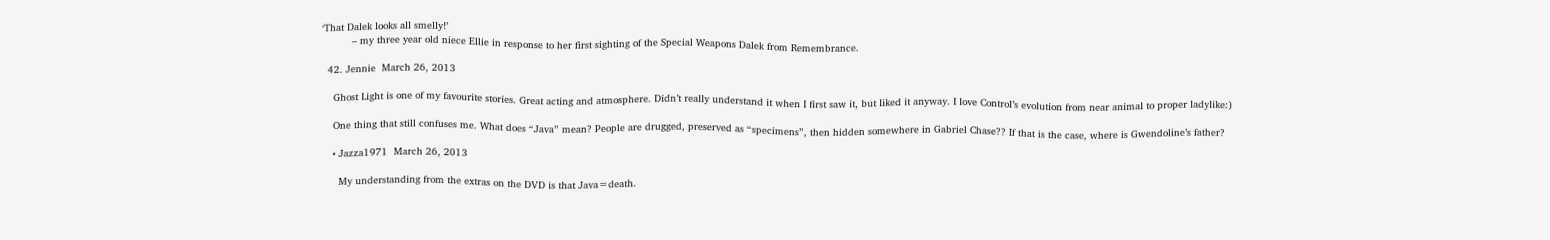‘That Dalek looks all smelly!’
          – my three year old niece Ellie in response to her first sighting of the Special Weapons Dalek from Remembrance.

  42. Jennie  March 26, 2013

    Ghost Light is one of my favourite stories. Great acting and atmosphere. Didn’t really understand it when I first saw it, but liked it anyway. I love Control’s evolution from near animal to proper ladylike:)

    One thing that still confuses me. What does “Java” mean? People are drugged, preserved as “specimens”, then hidden somewhere in Gabriel Chase?? If that is the case, where is Gwendoline’s father?

    • Jazza1971  March 26, 2013

      My understanding from the extras on the DVD is that Java=death.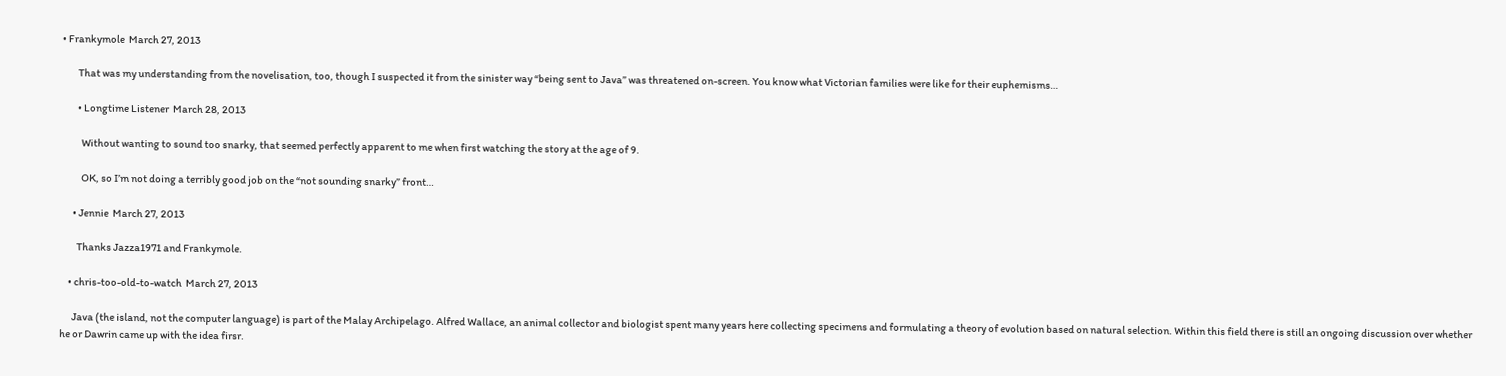• Frankymole  March 27, 2013

        That was my understanding from the novelisation, too, though I suspected it from the sinister way “being sent to Java” was threatened on-screen. You know what Victorian families were like for their euphemisms…

        • Longtime Listener  March 28, 2013

          Without wanting to sound too snarky, that seemed perfectly apparent to me when first watching the story at the age of 9.

          OK, so I’m not doing a terribly good job on the “not sounding snarky” front…

      • Jennie  March 27, 2013

        Thanks Jazza1971 and Frankymole.

    • chris-too-old-to-watch  March 27, 2013

      Java (the island, not the computer language) is part of the Malay Archipelago. Alfred Wallace, an animal collector and biologist spent many years here collecting specimens and formulating a theory of evolution based on natural selection. Within this field there is still an ongoing discussion over whether he or Dawrin came up with the idea firsr.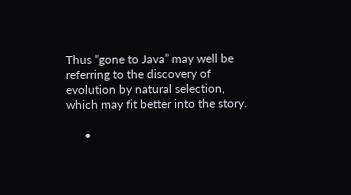Thus “gone to Java” may well be referring to the discovery of evolution by natural selection, which may fit better into the story.

      •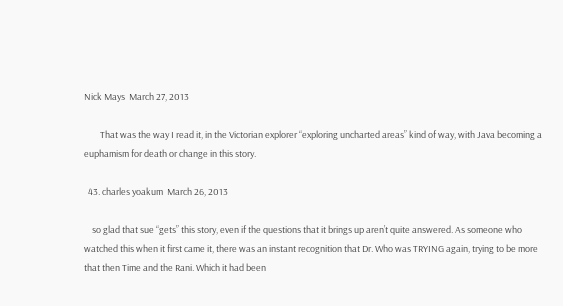Nick Mays  March 27, 2013

        That was the way I read it, in the Victorian explorer “exploring uncharted areas” kind of way, with Java becoming a euphamism for death or change in this story.

  43. charles yoakum  March 26, 2013

    so glad that sue “gets” this story, even if the questions that it brings up aren’t quite answered. As someone who watched this when it first came it, there was an instant recognition that Dr. Who was TRYING again, trying to be more that then Time and the Rani. Which it had been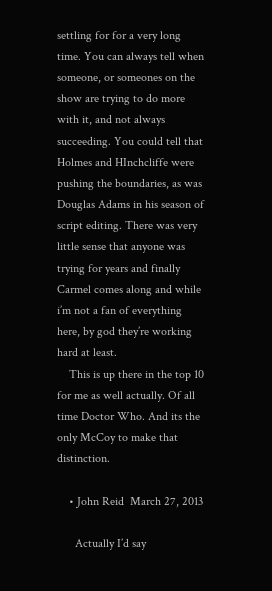settling for for a very long time. You can always tell when someone, or someones on the show are trying to do more with it, and not always succeeding. You could tell that Holmes and HInchcliffe were pushing the boundaries, as was Douglas Adams in his season of script editing. There was very little sense that anyone was trying for years and finally Carmel comes along and while i’m not a fan of everything here, by god they’re working hard at least.
    This is up there in the top 10 for me as well actually. Of all time Doctor Who. And its the only McCoy to make that distinction.

    • John Reid  March 27, 2013

      Actually I’d say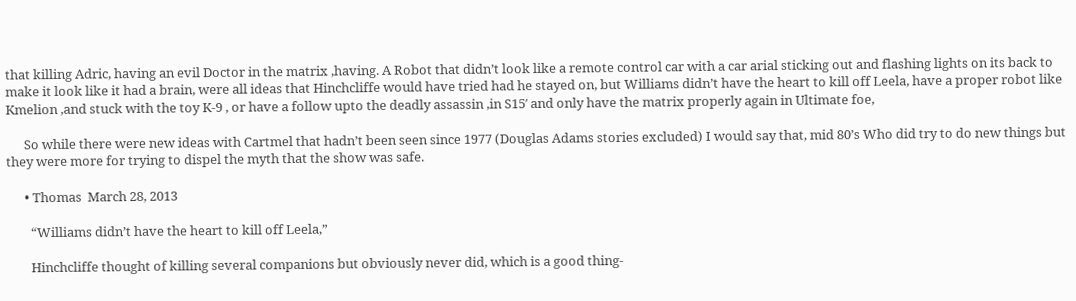that killing Adric, having an evil Doctor in the matrix ,having. A Robot that didn’t look like a remote control car with a car arial sticking out and flashing lights on its back to make it look like it had a brain, were all ideas that Hinchcliffe would have tried had he stayed on, but Williams didn’t have the heart to kill off Leela, have a proper robot like Kmelion ,and stuck with the toy K-9 , or have a follow upto the deadly assassin ,in S15′ and only have the matrix properly again in Ultimate foe,

      So while there were new ideas with Cartmel that hadn’t been seen since 1977 (Douglas Adams stories excluded) I would say that, mid 80’s Who did try to do new things but they were more for trying to dispel the myth that the show was safe.

      • Thomas  March 28, 2013

        “Williams didn’t have the heart to kill off Leela,”

        Hinchcliffe thought of killing several companions but obviously never did, which is a good thing-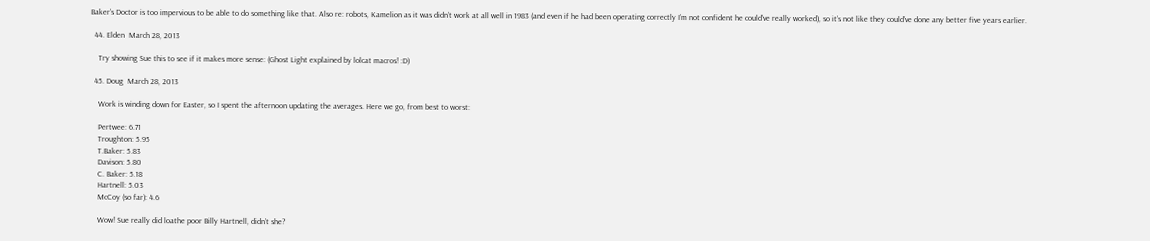Baker’s Doctor is too impervious to be able to do something like that. Also re: robots, Kamelion as it was didn’t work at all well in 1983 (and even if he had been operating correctly I’m not confident he could’ve really worked), so it’s not like they could’ve done any better five years earlier.

  44. Elden  March 28, 2013

    Try showing Sue this to see if it makes more sense: (Ghost Light explained by lolcat macros! :D)

  45. Doug  March 28, 2013

    Work is winding down for Easter, so I spent the afternoon updating the averages. Here we go, from best to worst:

    Pertwee: 6.71
    Troughton: 5.95
    T.Baker: 5.83
    Davison: 5.80
    C. Baker: 5.18
    Hartnell: 5.03
    McCoy (so far): 4.6

    Wow! Sue really did loathe poor Billy Hartnell, didn’t she?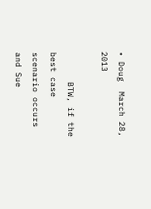• Doug  March 28, 2013

      BTW, if the best case scenario occurs and Sue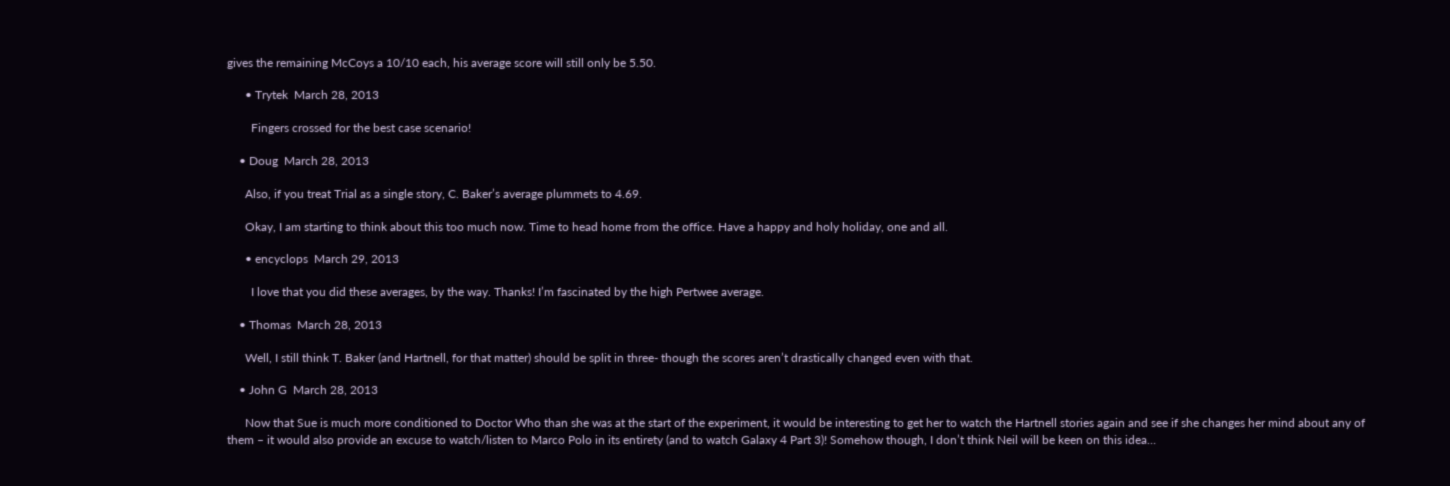gives the remaining McCoys a 10/10 each, his average score will still only be 5.50.

      • Trytek  March 28, 2013

        Fingers crossed for the best case scenario!

    • Doug  March 28, 2013

      Also, if you treat Trial as a single story, C. Baker’s average plummets to 4.69.

      Okay, I am starting to think about this too much now. Time to head home from the office. Have a happy and holy holiday, one and all.

      • encyclops  March 29, 2013

        I love that you did these averages, by the way. Thanks! I’m fascinated by the high Pertwee average.

    • Thomas  March 28, 2013

      Well, I still think T. Baker (and Hartnell, for that matter) should be split in three- though the scores aren’t drastically changed even with that.

    • John G  March 28, 2013

      Now that Sue is much more conditioned to Doctor Who than she was at the start of the experiment, it would be interesting to get her to watch the Hartnell stories again and see if she changes her mind about any of them – it would also provide an excuse to watch/listen to Marco Polo in its entirety (and to watch Galaxy 4 Part 3)! Somehow though, I don’t think Neil will be keen on this idea…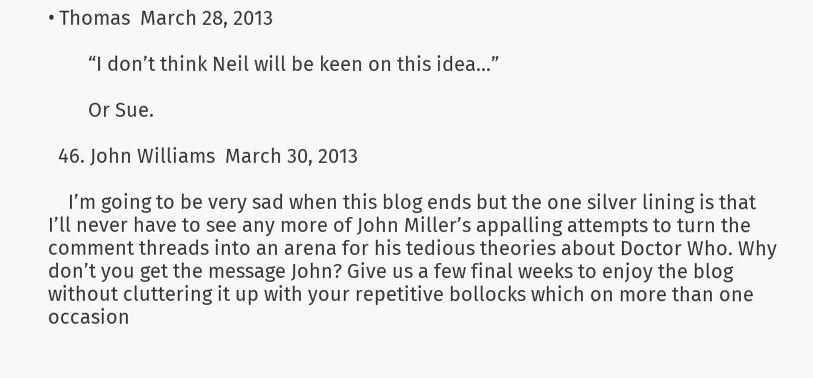• Thomas  March 28, 2013

        “I don’t think Neil will be keen on this idea…”

        Or Sue.

  46. John Williams  March 30, 2013

    I’m going to be very sad when this blog ends but the one silver lining is that I’ll never have to see any more of John Miller’s appalling attempts to turn the comment threads into an arena for his tedious theories about Doctor Who. Why don’t you get the message John? Give us a few final weeks to enjoy the blog without cluttering it up with your repetitive bollocks which on more than one occasion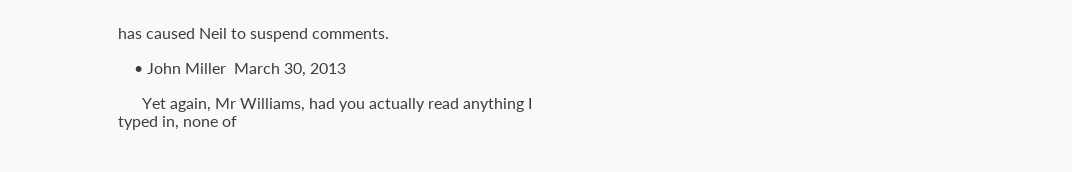has caused Neil to suspend comments.

    • John Miller  March 30, 2013

      Yet again, Mr Williams, had you actually read anything I typed in, none of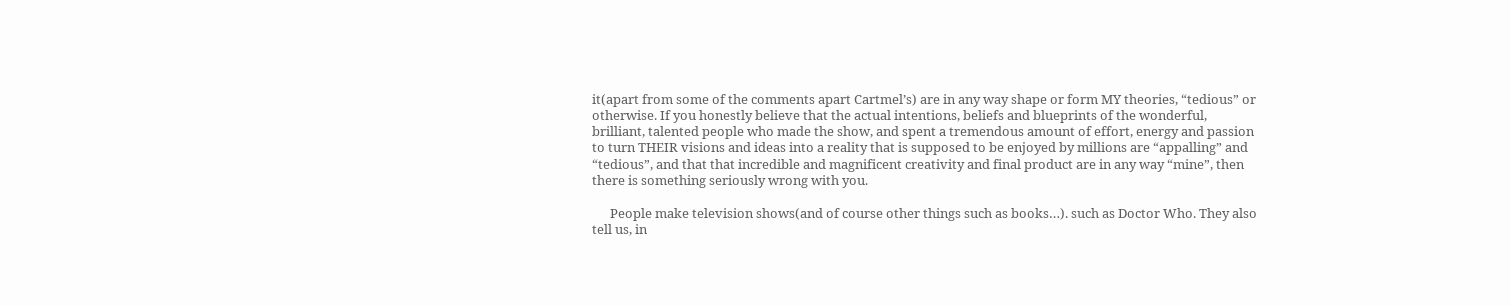it(apart from some of the comments apart Cartmel’s) are in any way shape or form MY theories, “tedious” or otherwise. If you honestly believe that the actual intentions, beliefs and blueprints of the wonderful, brilliant, talented people who made the show, and spent a tremendous amount of effort, energy and passion to turn THEIR visions and ideas into a reality that is supposed to be enjoyed by millions are “appalling” and “tedious”, and that that incredible and magnificent creativity and final product are in any way “mine”, then there is something seriously wrong with you.

      People make television shows(and of course other things such as books…). such as Doctor Who. They also tell us, in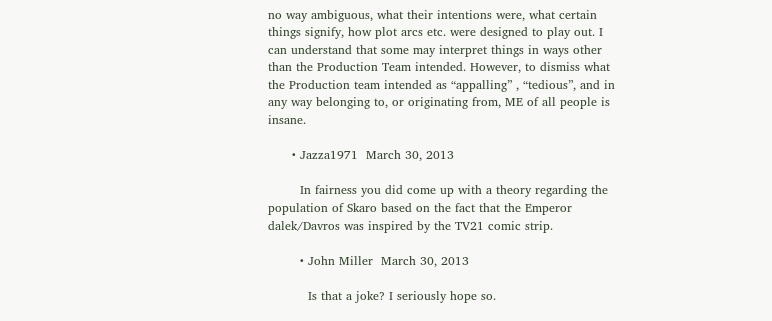no way ambiguous, what their intentions were, what certain things signify, how plot arcs etc. were designed to play out. I can understand that some may interpret things in ways other than the Production Team intended. However, to dismiss what the Production team intended as “appalling” , “tedious”, and in any way belonging to, or originating from, ME of all people is insane.

      • Jazza1971  March 30, 2013

        In fairness you did come up with a theory regarding the population of Skaro based on the fact that the Emperor dalek/Davros was inspired by the TV21 comic strip.

        • John Miller  March 30, 2013

          Is that a joke? I seriously hope so.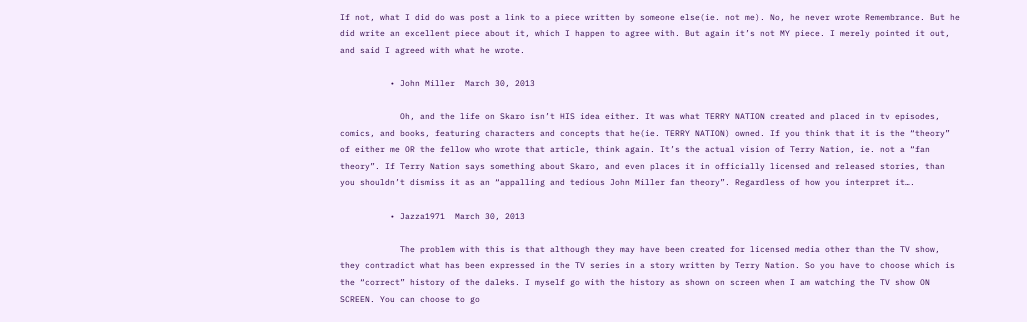If not, what I did do was post a link to a piece written by someone else(ie. not me). No, he never wrote Remembrance. But he did write an excellent piece about it, which I happen to agree with. But again it’s not MY piece. I merely pointed it out, and said I agreed with what he wrote.

          • John Miller  March 30, 2013

            Oh, and the life on Skaro isn’t HIS idea either. It was what TERRY NATION created and placed in tv episodes, comics, and books, featuring characters and concepts that he(ie. TERRY NATION) owned. If you think that it is the “theory” of either me OR the fellow who wrote that article, think again. It’s the actual vision of Terry Nation, ie. not a “fan theory”. If Terry Nation says something about Skaro, and even places it in officially licensed and released stories, than you shouldn’t dismiss it as an “appalling and tedious John Miller fan theory”. Regardless of how you interpret it….

          • Jazza1971  March 30, 2013

            The problem with this is that although they may have been created for licensed media other than the TV show, they contradict what has been expressed in the TV series in a story written by Terry Nation. So you have to choose which is the “correct” history of the daleks. I myself go with the history as shown on screen when I am watching the TV show ON SCREEN. You can choose to go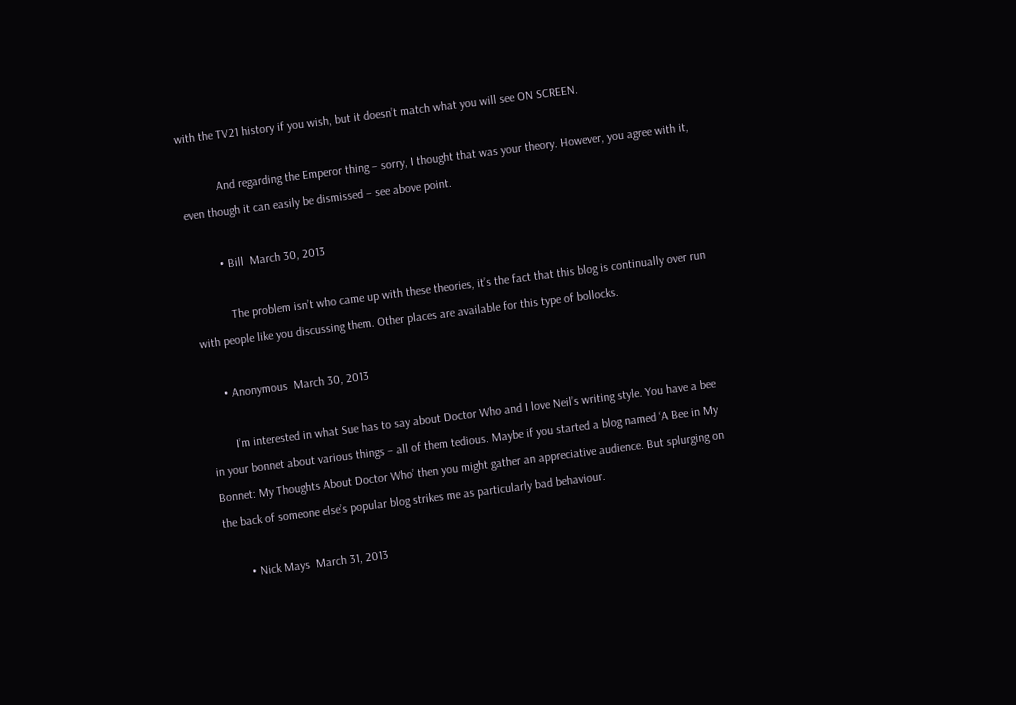with the TV21 history if you wish, but it doesn’t match what you will see ON SCREEN.

            And regarding the Emperor thing – sorry, I thought that was your theory. However, you agree with it, even though it can easily be dismissed – see above point.

          • Bill  March 30, 2013

            The problem isn’t who came up with these theories, it’s the fact that this blog is continually over run with people like you discussing them. Other places are available for this type of bollocks.

      • Anonymous  March 30, 2013

        I’m interested in what Sue has to say about Doctor Who and I love Neil’s writing style. You have a bee in your bonnet about various things – all of them tedious. Maybe if you started a blog named ‘A Bee in My Bonnet: My Thoughts About Doctor Who’ then you might gather an appreciative audience. But splurging on the back of someone else’s popular blog strikes me as particularly bad behaviour.

        • Nick Mays  March 31, 2013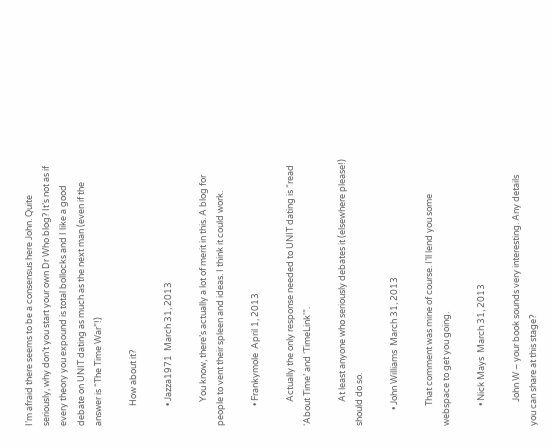I’m afraid there seems to be a consensus here John. Quite seriously, why don’t you start your own Dr Who blog? It’s not as if every theory you expound is total bollocks and I like a good debate on UNIT dating as much as the next man (even if the answer is “The Time War”!)

          How about it?

          • Jazza1971  March 31, 2013

            You know, there’s actually a lot of merit in this. A blog for people to vent their spleen and ideas. I think it could work.

          • Frankymole  April 1, 2013

            Actually the only response needed to UNIT dating is “read ‘About Time’ and ‘TimeLink'”.

            At least anyone who seriously debates it (elsewhere please!) should do so.

        • John Williams  March 31, 2013

          That comment was mine of course. I’ll lend you some webspace to get you going.

          • Nick Mays  March 31, 2013

            John W – your book sounds very interesting. Any details you can share at this stage?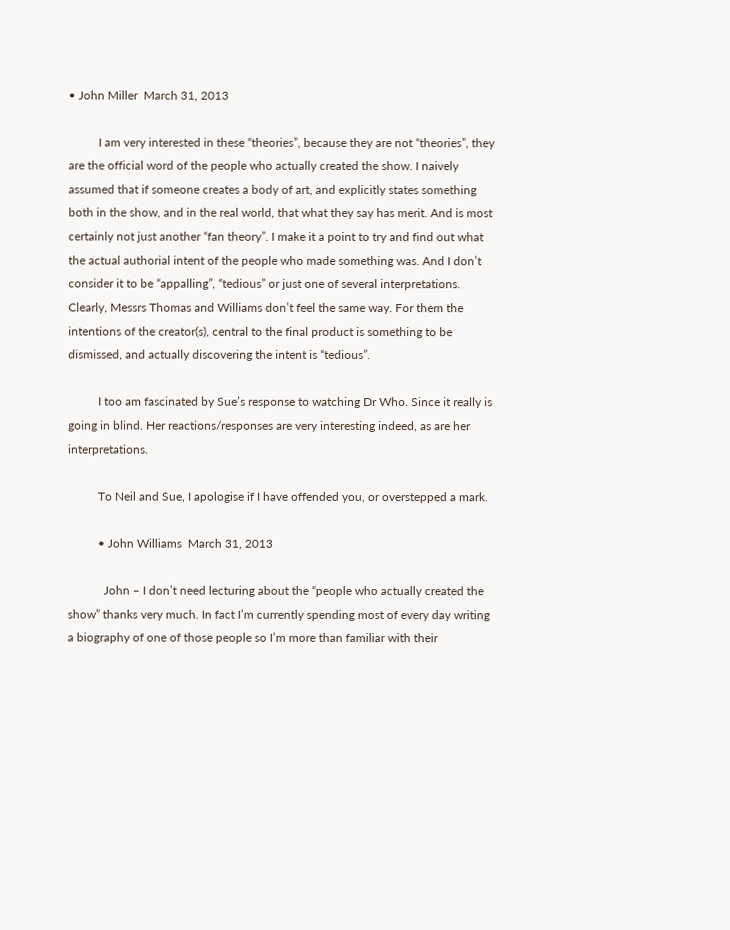• John Miller  March 31, 2013

          I am very interested in these “theories”, because they are not “theories”, they are the official word of the people who actually created the show. I naively assumed that if someone creates a body of art, and explicitly states something both in the show, and in the real world, that what they say has merit. And is most certainly not just another “fan theory”. I make it a point to try and find out what the actual authorial intent of the people who made something was. And I don’t consider it to be “appalling”, “tedious” or just one of several interpretations. Clearly, Messrs Thomas and Williams don’t feel the same way. For them the intentions of the creator(s), central to the final product is something to be dismissed, and actually discovering the intent is “tedious”.

          I too am fascinated by Sue’s response to watching Dr Who. Since it really is going in blind. Her reactions/responses are very interesting indeed, as are her interpretations.

          To Neil and Sue, I apologise if I have offended you, or overstepped a mark.

          • John Williams  March 31, 2013

            John – I don’t need lecturing about the “people who actually created the show” thanks very much. In fact I’m currently spending most of every day writing a biography of one of those people so I’m more than familiar with their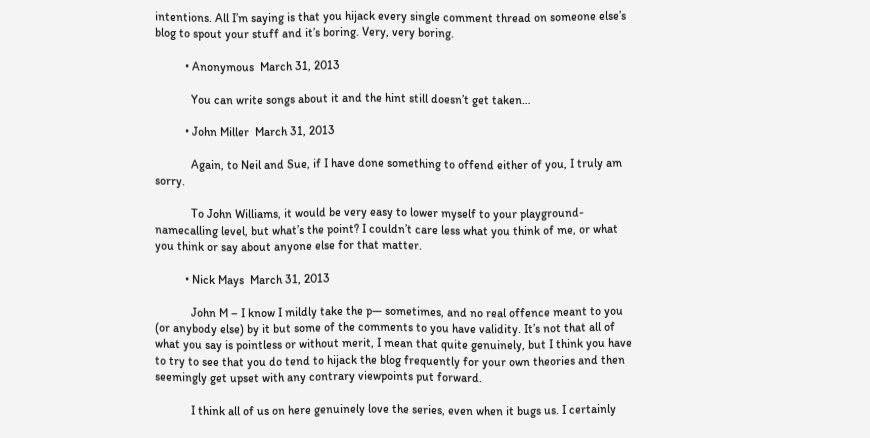intentions. All I’m saying is that you hijack every single comment thread on someone else’s blog to spout your stuff and it’s boring. Very, very boring.

          • Anonymous  March 31, 2013

            You can write songs about it and the hint still doesn’t get taken…

          • John Miller  March 31, 2013

            Again, to Neil and Sue, if I have done something to offend either of you, I truly am sorry.

            To John Williams, it would be very easy to lower myself to your playground-namecalling level, but what’s the point? I couldn’t care less what you think of me, or what you think or say about anyone else for that matter.

          • Nick Mays  March 31, 2013

            John M – I know I mildly take the p— sometimes, and no real offence meant to you (or anybody else) by it but some of the comments to you have validity. It’s not that all of what you say is pointless or without merit, I mean that quite genuinely, but I think you have to try to see that you do tend to hijack the blog frequently for your own theories and then seemingly get upset with any contrary viewpoints put forward.

            I think all of us on here genuinely love the series, even when it bugs us. I certainly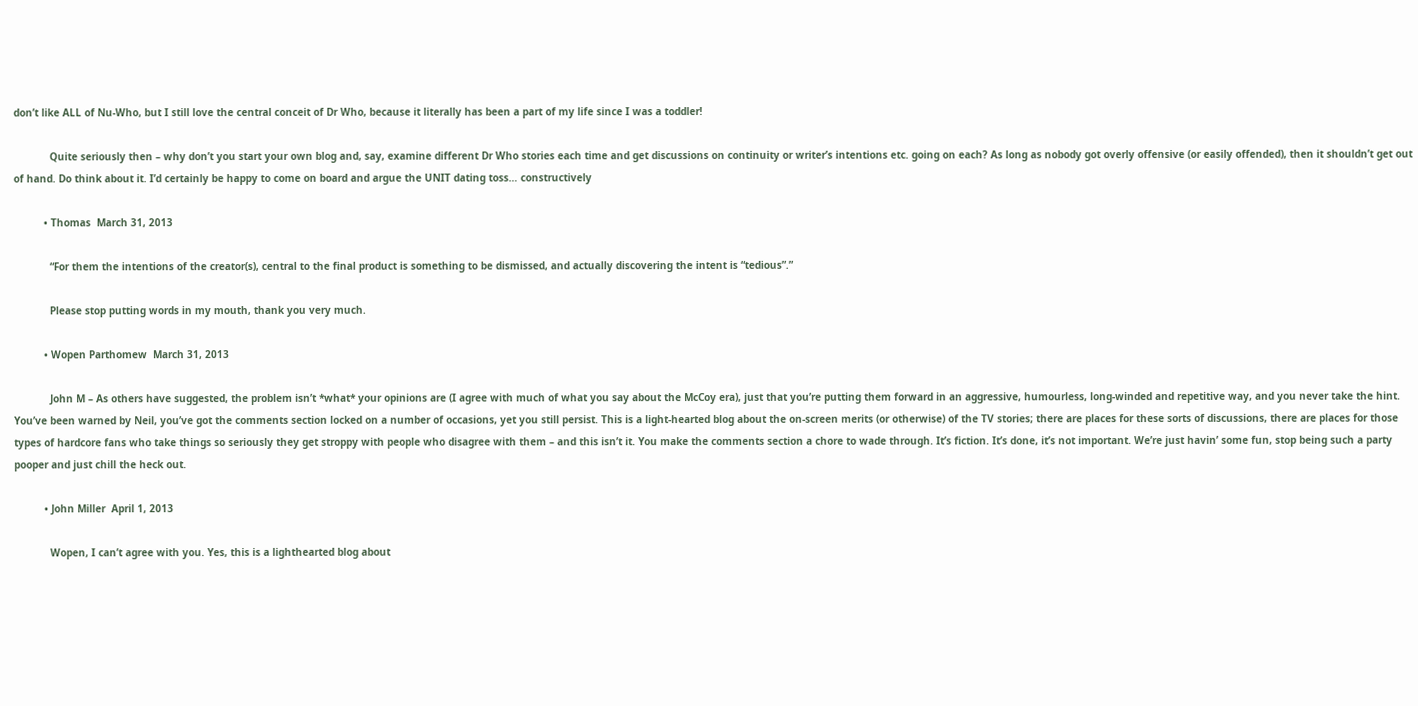don’t like ALL of Nu-Who, but I still love the central conceit of Dr Who, because it literally has been a part of my life since I was a toddler!

            Quite seriously then – why don’t you start your own blog and, say, examine different Dr Who stories each time and get discussions on continuity or writer’s intentions etc. going on each? As long as nobody got overly offensive (or easily offended), then it shouldn’t get out of hand. Do think about it. I’d certainly be happy to come on board and argue the UNIT dating toss… constructively

          • Thomas  March 31, 2013

            “For them the intentions of the creator(s), central to the final product is something to be dismissed, and actually discovering the intent is “tedious”.”

            Please stop putting words in my mouth, thank you very much.

          • Wopen Parthomew  March 31, 2013

            John M – As others have suggested, the problem isn’t *what* your opinions are (I agree with much of what you say about the McCoy era), just that you’re putting them forward in an aggressive, humourless, long-winded and repetitive way, and you never take the hint. You’ve been warned by Neil, you’ve got the comments section locked on a number of occasions, yet you still persist. This is a light-hearted blog about the on-screen merits (or otherwise) of the TV stories; there are places for these sorts of discussions, there are places for those types of hardcore fans who take things so seriously they get stroppy with people who disagree with them – and this isn’t it. You make the comments section a chore to wade through. It’s fiction. It’s done, it’s not important. We’re just havin’ some fun, stop being such a party pooper and just chill the heck out.

          • John Miller  April 1, 2013

            Wopen, I can’t agree with you. Yes, this is a lighthearted blog about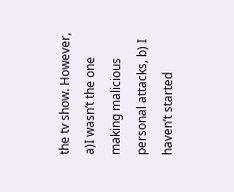the tv show. However, a)I wasn’t the one making malicious personal attacks, b) I haven’t started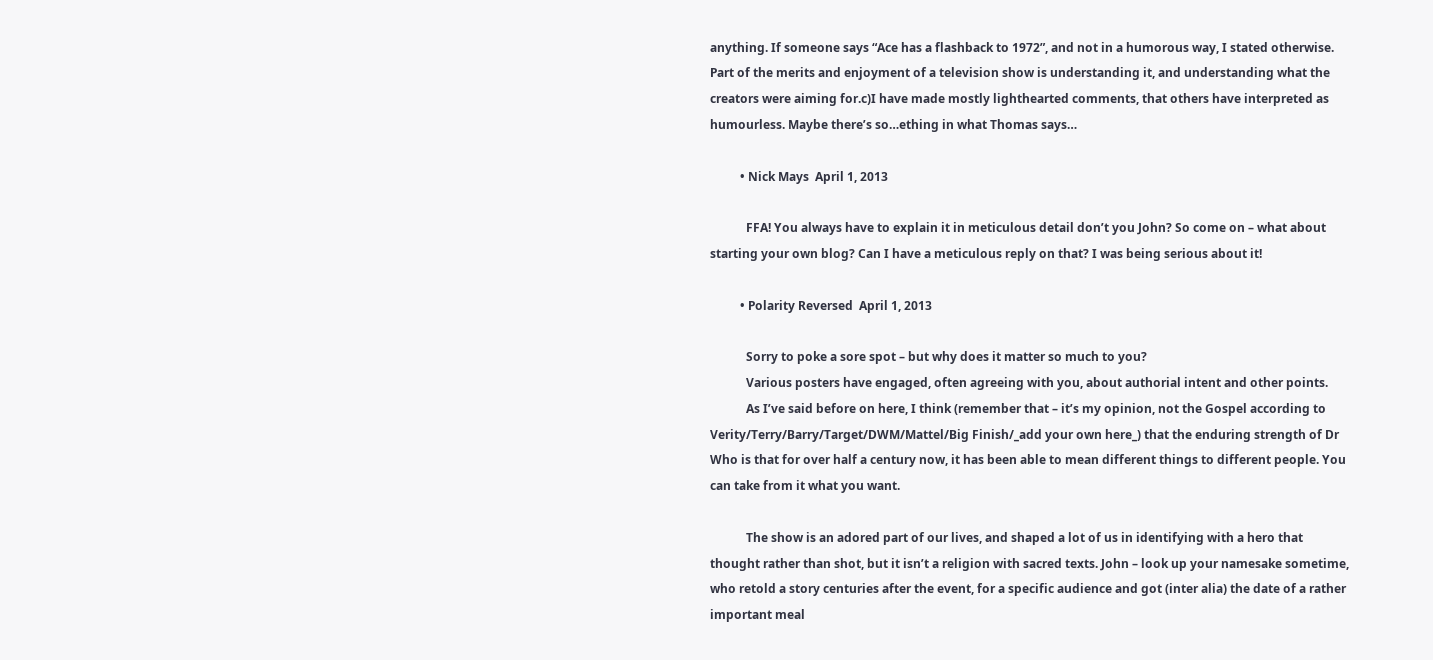anything. If someone says “Ace has a flashback to 1972”, and not in a humorous way, I stated otherwise. Part of the merits and enjoyment of a television show is understanding it, and understanding what the creators were aiming for.c)I have made mostly lighthearted comments, that others have interpreted as humourless. Maybe there’s so…ething in what Thomas says…

          • Nick Mays  April 1, 2013

            FFA! You always have to explain it in meticulous detail don’t you John? So come on – what about starting your own blog? Can I have a meticulous reply on that? I was being serious about it!

          • Polarity Reversed  April 1, 2013

            Sorry to poke a sore spot – but why does it matter so much to you?
            Various posters have engaged, often agreeing with you, about authorial intent and other points.
            As I’ve said before on here, I think (remember that – it’s my opinion, not the Gospel according to Verity/Terry/Barry/Target/DWM/Mattel/Big Finish/_add your own here_) that the enduring strength of Dr Who is that for over half a century now, it has been able to mean different things to different people. You can take from it what you want.

            The show is an adored part of our lives, and shaped a lot of us in identifying with a hero that thought rather than shot, but it isn’t a religion with sacred texts. John – look up your namesake sometime, who retold a story centuries after the event, for a specific audience and got (inter alia) the date of a rather important meal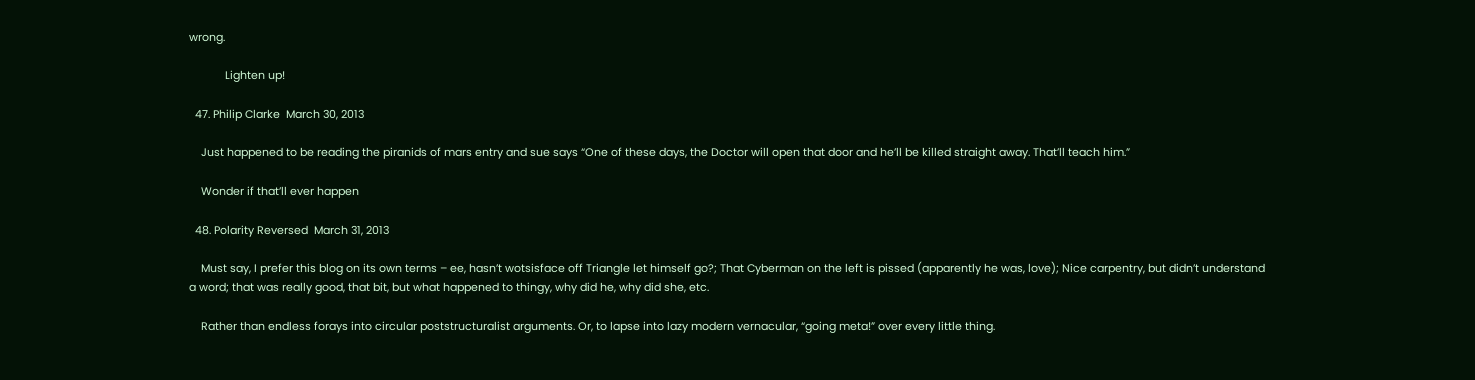wrong.

            Lighten up!

  47. Philip Clarke  March 30, 2013

    Just happened to be reading the piranids of mars entry and sue says “One of these days, the Doctor will open that door and he’ll be killed straight away. That’ll teach him.”

    Wonder if that’ll ever happen

  48. Polarity Reversed  March 31, 2013

    Must say, I prefer this blog on its own terms – ee, hasn’t wotsisface off Triangle let himself go?; That Cyberman on the left is pissed (apparently he was, love); Nice carpentry, but didn’t understand a word; that was really good, that bit, but what happened to thingy, why did he, why did she, etc.

    Rather than endless forays into circular poststructuralist arguments. Or, to lapse into lazy modern vernacular, “going meta!” over every little thing.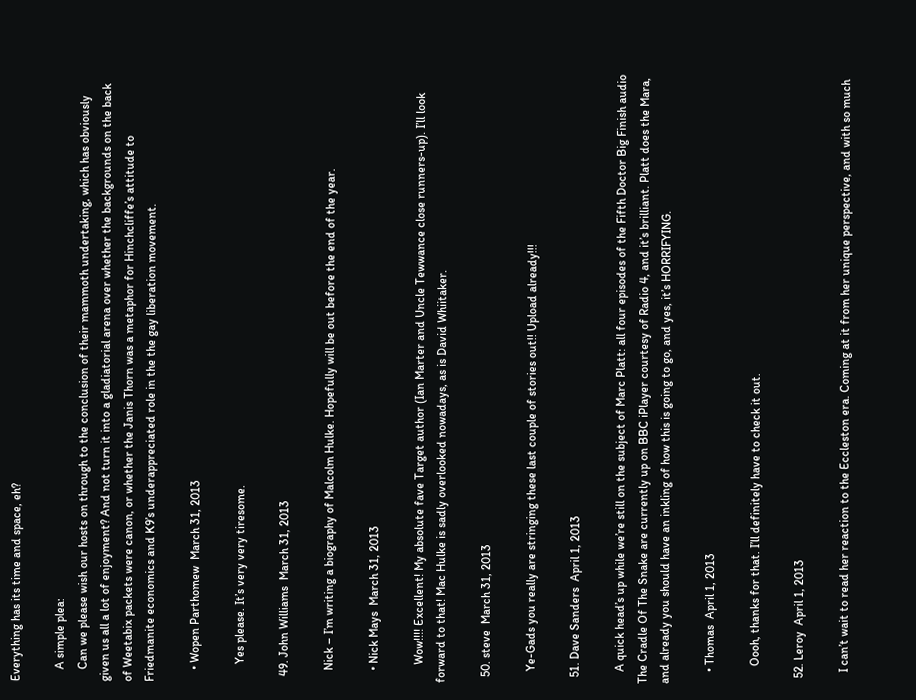Everything has its time and space, eh?

    A simple plea:
    Can we please wish our hosts on through to the conclusion of their mammoth undertaking, which has obviously given us all a lot of enjoyment? And not turn it into a gladiatorial arena over whether the backgrounds on the back of Weetabix packets were canon, or whether the Janis Thorn was a metaphor for Hinchcliffe’s attitude to Friedmanite economics and K9’s underappreciated role in the the gay liberation movement.

    • Wopen Parthomew  March 31, 2013

      Yes please. It’s very very tiresome.

  49. John Williams  March 31, 2013

    Nick – I’m writing a biography of Malcolm Hulke. Hopefully will be out before the end of the year.

    • Nick Mays  March 31, 2013

      Wow!!!! Excellent! My absolute fave Target author (Ian Marter and Uncle Tewwance close runners-up). I’ll look forward to that! Mac Hulke is sadly overlooked nowadays, as is David Whiitaker.

  50. steve  March 31, 2013

    Ye-Gads you really are stringing these last couple of stories out!! Upload already!!!

  51. Dave Sanders  April 1, 2013

    A quick head’s up while we’re still on the subject of Marc Platt: all four episodes of the Fifth Doctor Big Finish audio The Cradle Of The Snake are currently up on BBC iPlayer courtesy of Radio 4, and it’s brilliant. Platt does the Mara, and already you should have an inkling of how this is going to go, and yes, it’s HORRIFYING.

    • Thomas  April 1, 2013

      Oooh, thanks for that. I’ll definitely have to check it out.

  52. Leroy  April 1, 2013

    I can’t wait to read her reaction to the Eccleston era. Coming at it from her unique perspective, and with so much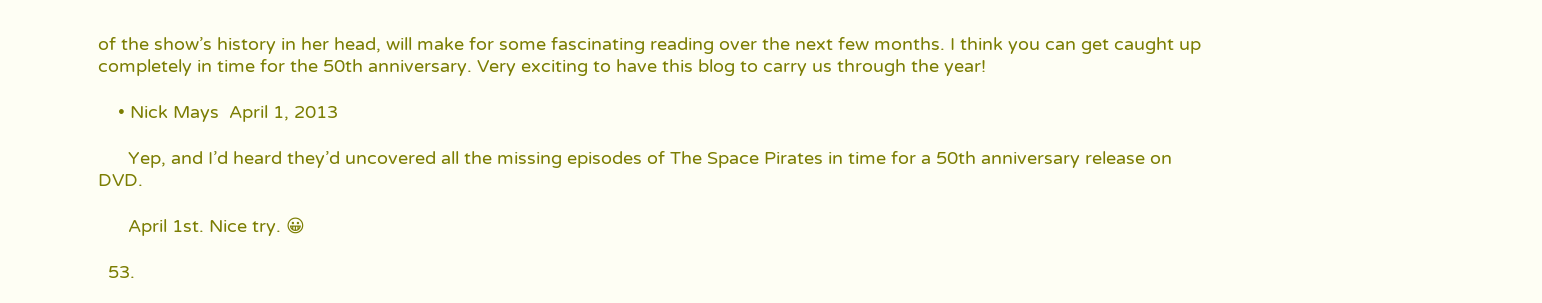of the show’s history in her head, will make for some fascinating reading over the next few months. I think you can get caught up completely in time for the 50th anniversary. Very exciting to have this blog to carry us through the year!

    • Nick Mays  April 1, 2013

      Yep, and I’d heard they’d uncovered all the missing episodes of The Space Pirates in time for a 50th anniversary release on DVD.

      April 1st. Nice try. 😀

  53.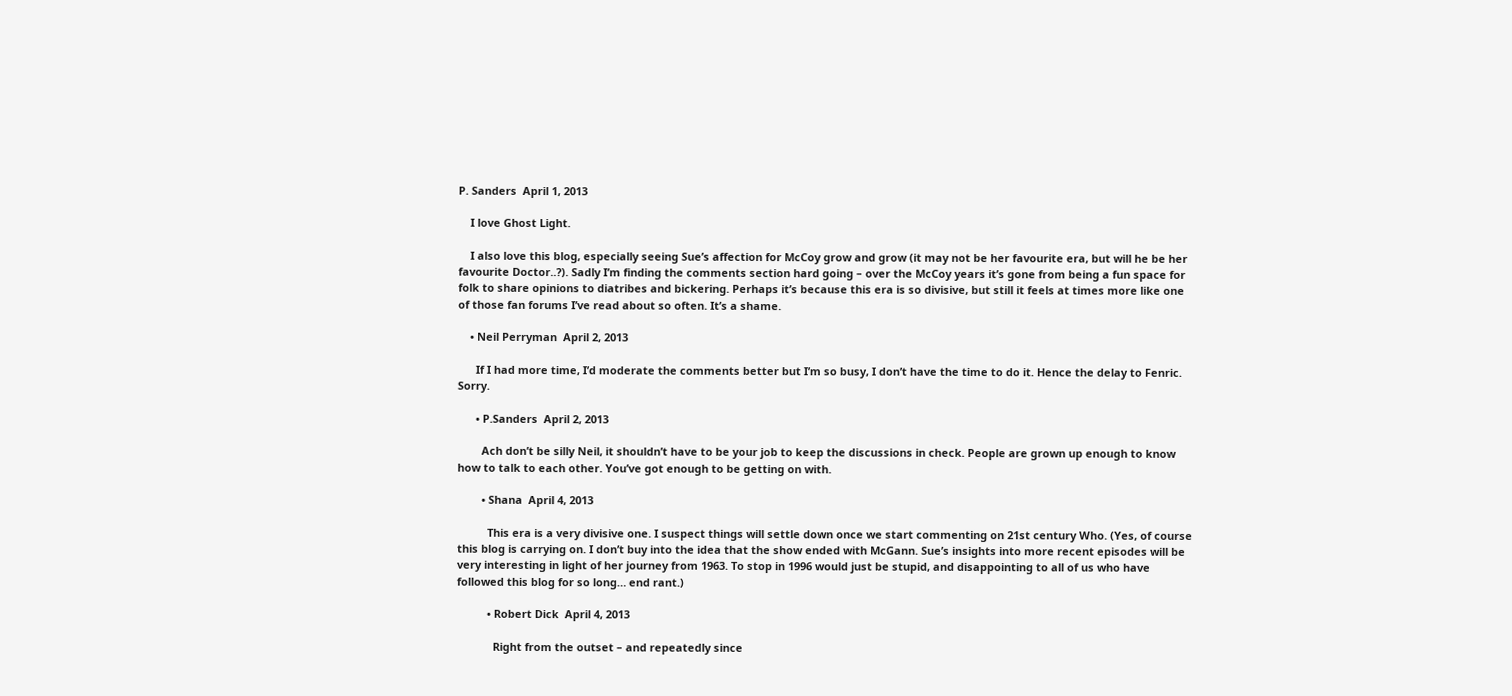P. Sanders  April 1, 2013

    I love Ghost Light.

    I also love this blog, especially seeing Sue’s affection for McCoy grow and grow (it may not be her favourite era, but will he be her favourite Doctor..?). Sadly I’m finding the comments section hard going – over the McCoy years it’s gone from being a fun space for folk to share opinions to diatribes and bickering. Perhaps it’s because this era is so divisive, but still it feels at times more like one of those fan forums I’ve read about so often. It’s a shame.

    • Neil Perryman  April 2, 2013

      If I had more time, I’d moderate the comments better but I’m so busy, I don’t have the time to do it. Hence the delay to Fenric. Sorry.

      • P.Sanders  April 2, 2013

        Ach don’t be silly Neil, it shouldn’t have to be your job to keep the discussions in check. People are grown up enough to know how to talk to each other. You’ve got enough to be getting on with.

        • Shana  April 4, 2013

          This era is a very divisive one. I suspect things will settle down once we start commenting on 21st century Who. (Yes, of course this blog is carrying on. I don’t buy into the idea that the show ended with McGann. Sue’s insights into more recent episodes will be very interesting in light of her journey from 1963. To stop in 1996 would just be stupid, and disappointing to all of us who have followed this blog for so long… end rant.)

          • Robert Dick  April 4, 2013

            Right from the outset – and repeatedly since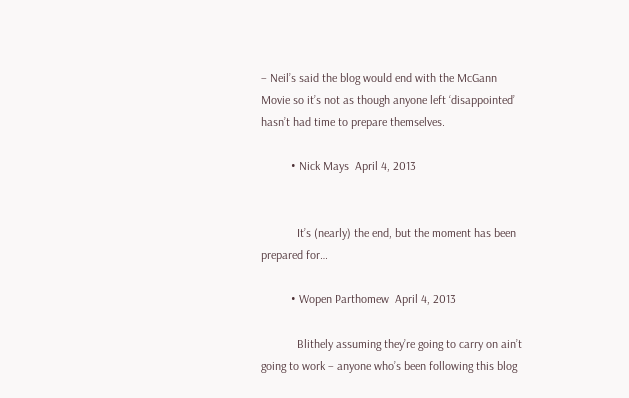– Neil’s said the blog would end with the McGann Movie so it’s not as though anyone left ‘disappointed’ hasn’t had time to prepare themselves.

          • Nick Mays  April 4, 2013


            It’s (nearly) the end, but the moment has been prepared for…

          • Wopen Parthomew  April 4, 2013

            Blithely assuming they’re going to carry on ain’t going to work – anyone who’s been following this blog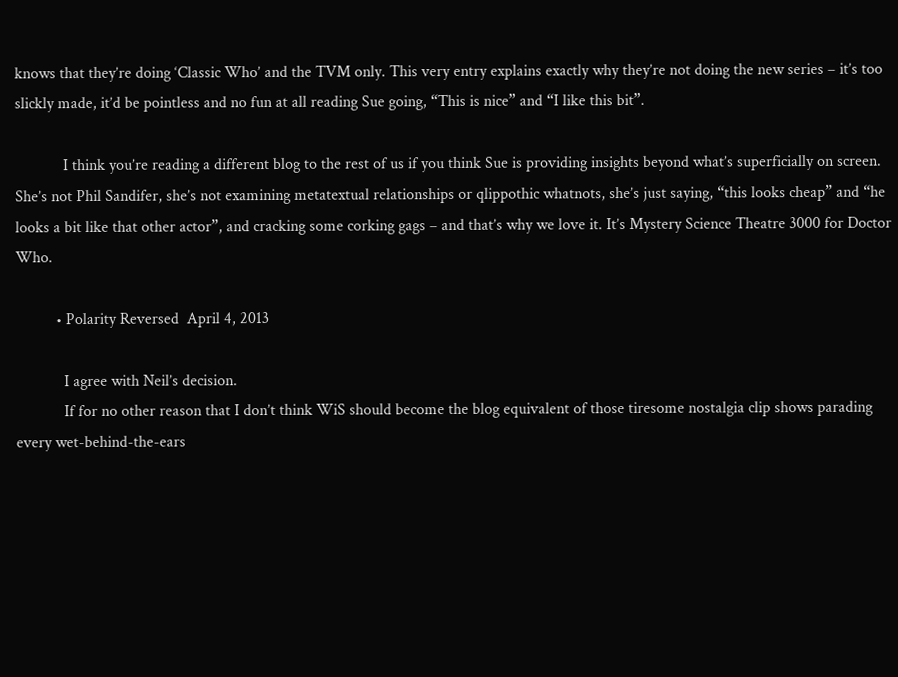knows that they’re doing ‘Classic Who’ and the TVM only. This very entry explains exactly why they’re not doing the new series – it’s too slickly made, it’d be pointless and no fun at all reading Sue going, “This is nice” and “I like this bit”.

            I think you’re reading a different blog to the rest of us if you think Sue is providing insights beyond what’s superficially on screen. She’s not Phil Sandifer, she’s not examining metatextual relationships or qlippothic whatnots, she’s just saying, “this looks cheap” and “he looks a bit like that other actor”, and cracking some corking gags – and that’s why we love it. It’s Mystery Science Theatre 3000 for Doctor Who.

          • Polarity Reversed  April 4, 2013

            I agree with Neil’s decision.
            If for no other reason that I don’t think WiS should become the blog equivalent of those tiresome nostalgia clip shows parading every wet-behind-the-ears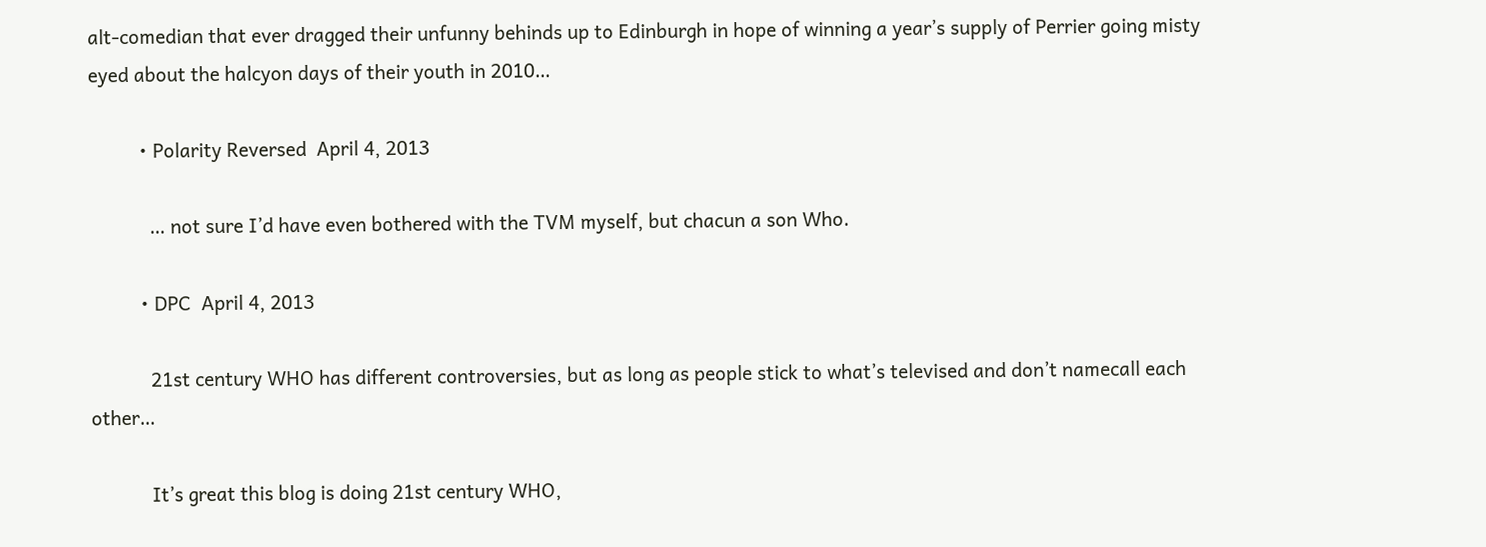alt-comedian that ever dragged their unfunny behinds up to Edinburgh in hope of winning a year’s supply of Perrier going misty eyed about the halcyon days of their youth in 2010…

          • Polarity Reversed  April 4, 2013

            … not sure I’d have even bothered with the TVM myself, but chacun a son Who.

          • DPC  April 4, 2013

            21st century WHO has different controversies, but as long as people stick to what’s televised and don’t namecall each other…

            It’s great this blog is doing 21st century WHO,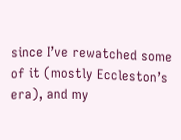since I’ve rewatched some of it (mostly Eccleston’s era), and my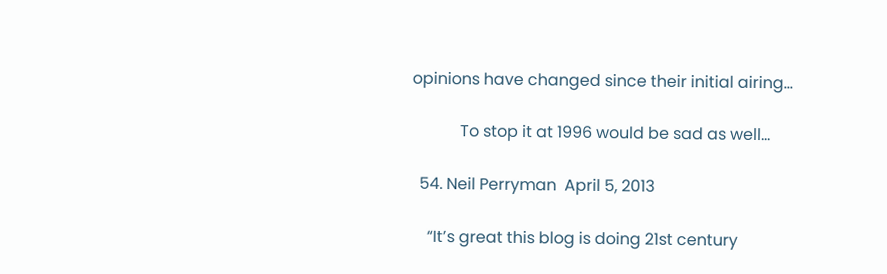opinions have changed since their initial airing…

            To stop it at 1996 would be sad as well…

  54. Neil Perryman  April 5, 2013

    “It’s great this blog is doing 21st century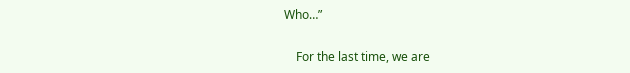Who…”

    For the last time, we are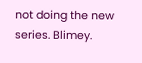not doing the new series. Blimey.